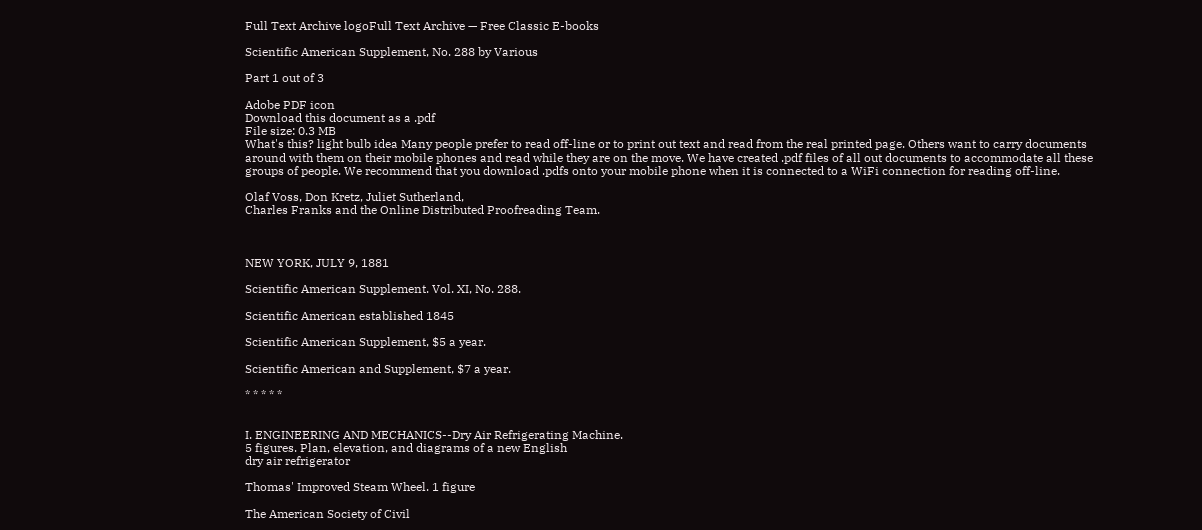Full Text Archive logoFull Text Archive — Free Classic E-books

Scientific American Supplement, No. 288 by Various

Part 1 out of 3

Adobe PDF icon
Download this document as a .pdf
File size: 0.3 MB
What's this? light bulb idea Many people prefer to read off-line or to print out text and read from the real printed page. Others want to carry documents around with them on their mobile phones and read while they are on the move. We have created .pdf files of all out documents to accommodate all these groups of people. We recommend that you download .pdfs onto your mobile phone when it is connected to a WiFi connection for reading off-line.

Olaf Voss, Don Kretz, Juliet Sutherland,
Charles Franks and the Online Distributed Proofreading Team.



NEW YORK, JULY 9, 1881

Scientific American Supplement. Vol. XI, No. 288.

Scientific American established 1845

Scientific American Supplement, $5 a year.

Scientific American and Supplement, $7 a year.

* * * * *


I. ENGINEERING AND MECHANICS--Dry Air Refrigerating Machine.
5 figures. Plan, elevation, and diagrams of a new English
dry air refrigerator

Thomas' Improved Steam Wheel. 1 figure

The American Society of Civil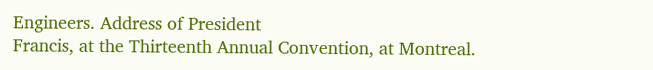Engineers. Address of President
Francis, at the Thirteenth Annual Convention, at Montreal.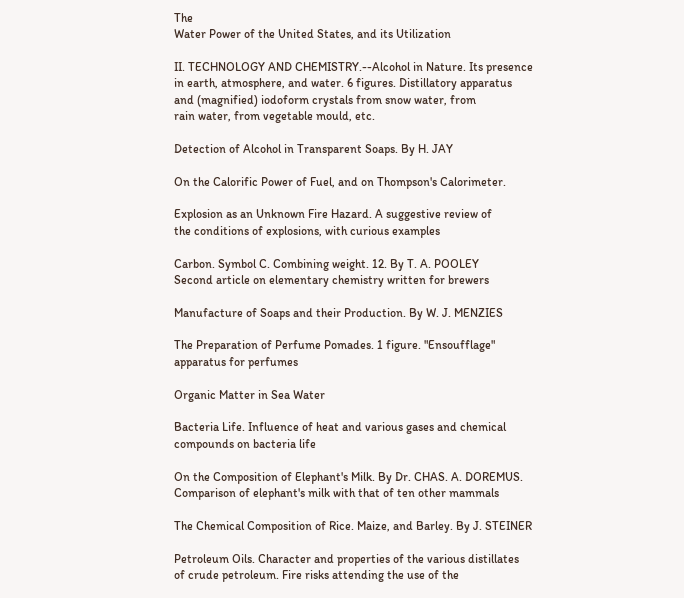The
Water Power of the United States, and its Utilization

II. TECHNOLOGY AND CHEMISTRY.--Alcohol in Nature. Its presence
in earth, atmosphere, and water. 6 figures. Distillatory apparatus
and (magnified) iodoform crystals from snow water, from
rain water, from vegetable mould, etc.

Detection of Alcohol in Transparent Soaps. By H. JAY

On the Calorific Power of Fuel, and on Thompson's Calorimeter.

Explosion as an Unknown Fire Hazard. A suggestive review of
the conditions of explosions, with curious examples

Carbon. Symbol C. Combining weight. 12. By T. A. POOLEY
Second article on elementary chemistry written for brewers

Manufacture of Soaps and their Production. By W. J. MENZIES

The Preparation of Perfume Pomades. 1 figure. "Ensoufflage"
apparatus for perfumes

Organic Matter in Sea Water

Bacteria Life. Influence of heat and various gases and chemical
compounds on bacteria life

On the Composition of Elephant's Milk. By Dr. CHAS. A. DOREMUS.
Comparison of elephant's milk with that of ten other mammals

The Chemical Composition of Rice. Maize, and Barley. By J. STEINER

Petroleum Oils. Character and properties of the various distillates
of crude petroleum. Fire risks attending the use of the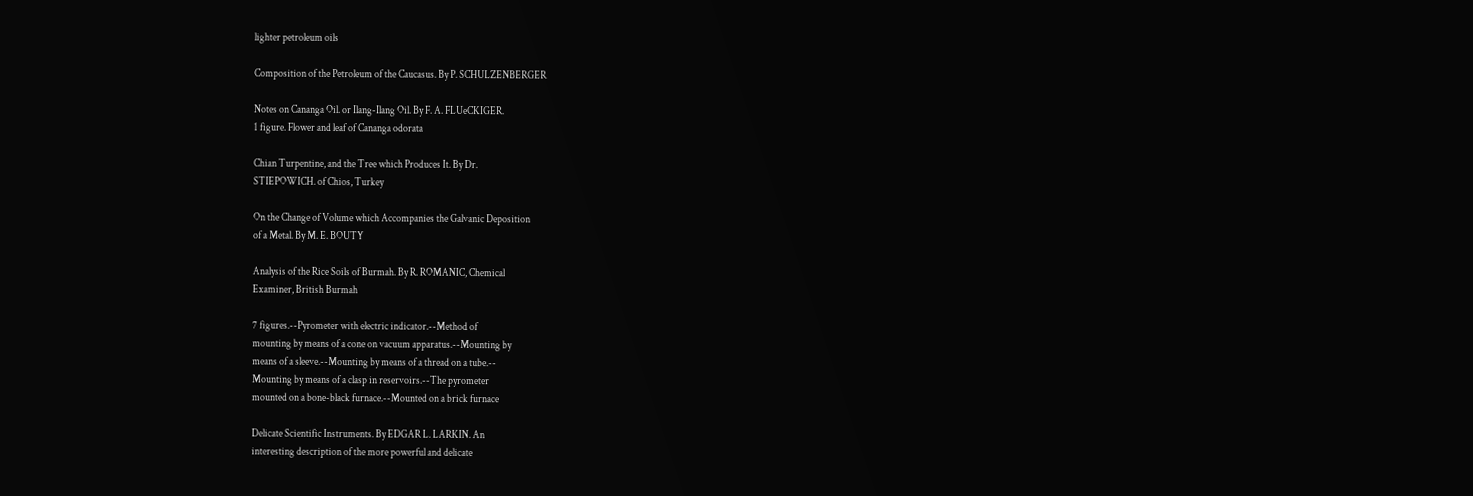lighter petroleum oils

Composition of the Petroleum of the Caucasus. By P. SCHULZENBERGER

Notes on Cananga Oil. or Ilang-Ilang Oil. By F. A. FLUeCKIGER.
1 figure. Flower and leaf of Cananga odorata

Chian Turpentine, and the Tree which Produces It. By Dr.
STIEPOWICH. of Chios, Turkey

On the Change of Volume which Accompanies the Galvanic Deposition
of a Metal. By M. E. BOUTY

Analysis of the Rice Soils of Burmah. By R. ROMANIC, Chemical
Examiner, British Burmah

7 figures.--Pyrometer with electric indicator.--Method of
mounting by means of a cone on vacuum apparatus.--Mounting by
means of a sleeve.--Mounting by means of a thread on a tube.--
Mounting by means of a clasp in reservoirs.--The pyrometer
mounted on a bone-black furnace.--Mounted on a brick furnace

Delicate Scientific Instruments. By EDGAR L. LARKIN. An
interesting description of the more powerful and delicate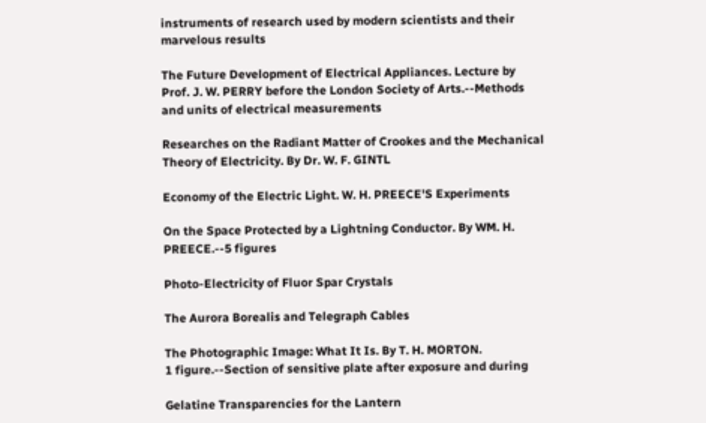instruments of research used by modern scientists and their
marvelous results

The Future Development of Electrical Appliances. Lecture by
Prof. J. W. PERRY before the London Society of Arts.--Methods
and units of electrical measurements

Researches on the Radiant Matter of Crookes and the Mechanical
Theory of Electricity. By Dr. W. F. GINTL

Economy of the Electric Light. W. H. PREECE'S Experiments

On the Space Protected by a Lightning Conductor. By WM. H.
PREECE.--5 figures

Photo-Electricity of Fluor Spar Crystals

The Aurora Borealis and Telegraph Cables

The Photographic Image: What It Is. By T. H. MORTON.
1 figure.--Section of sensitive plate after exposure and during

Gelatine Transparencies for the Lantern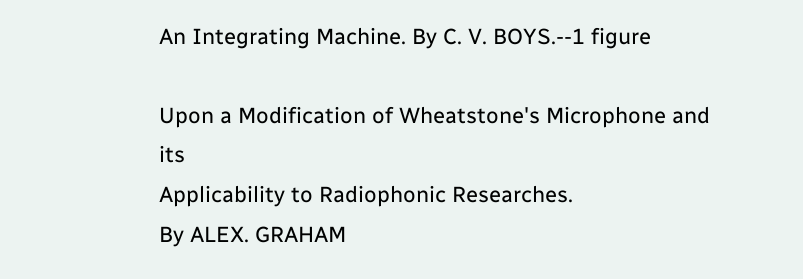An Integrating Machine. By C. V. BOYS.--1 figure

Upon a Modification of Wheatstone's Microphone and its
Applicability to Radiophonic Researches.
By ALEX. GRAHAM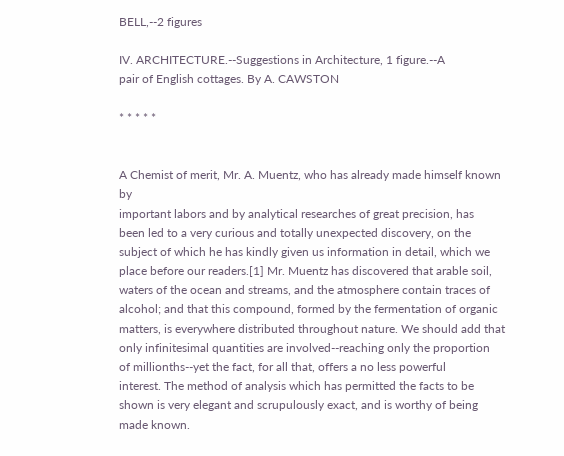BELL,--2 figures

IV. ARCHITECTURE.--Suggestions in Architecture, 1 figure.--A
pair of English cottages. By A. CAWSTON

* * * * *


A Chemist of merit, Mr. A. Muentz, who has already made himself known by
important labors and by analytical researches of great precision, has
been led to a very curious and totally unexpected discovery, on the
subject of which he has kindly given us information in detail, which we
place before our readers.[1] Mr. Muentz has discovered that arable soil,
waters of the ocean and streams, and the atmosphere contain traces of
alcohol; and that this compound, formed by the fermentation of organic
matters, is everywhere distributed throughout nature. We should add that
only infinitesimal quantities are involved--reaching only the proportion
of millionths--yet the fact, for all that, offers a no less powerful
interest. The method of analysis which has permitted the facts to be
shown is very elegant and scrupulously exact, and is worthy of being
made known.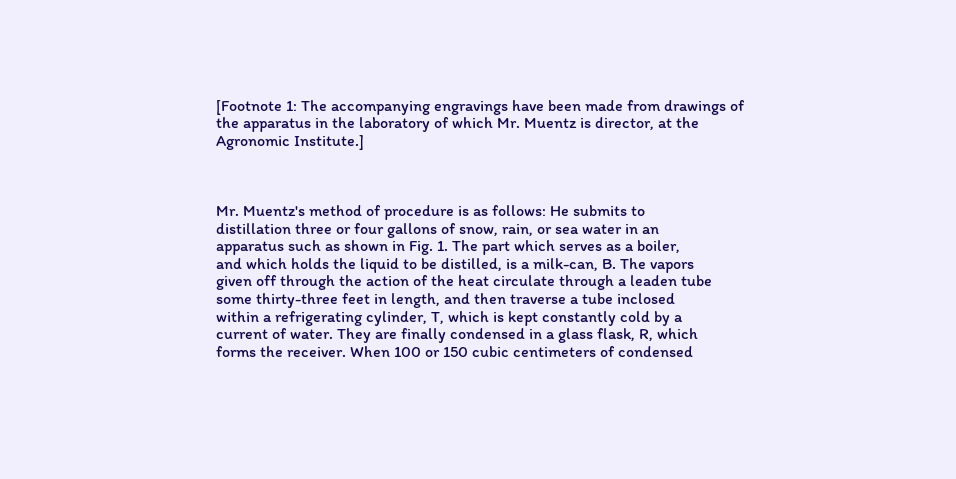[Footnote 1: The accompanying engravings have been made from drawings of
the apparatus in the laboratory of which Mr. Muentz is director, at the
Agronomic Institute.]



Mr. Muentz's method of procedure is as follows: He submits to
distillation three or four gallons of snow, rain, or sea water in an
apparatus such as shown in Fig. 1. The part which serves as a boiler,
and which holds the liquid to be distilled, is a milk-can, B. The vapors
given off through the action of the heat circulate through a leaden tube
some thirty-three feet in length, and then traverse a tube inclosed
within a refrigerating cylinder, T, which is kept constantly cold by a
current of water. They are finally condensed in a glass flask, R, which
forms the receiver. When 100 or 150 cubic centimeters of condensed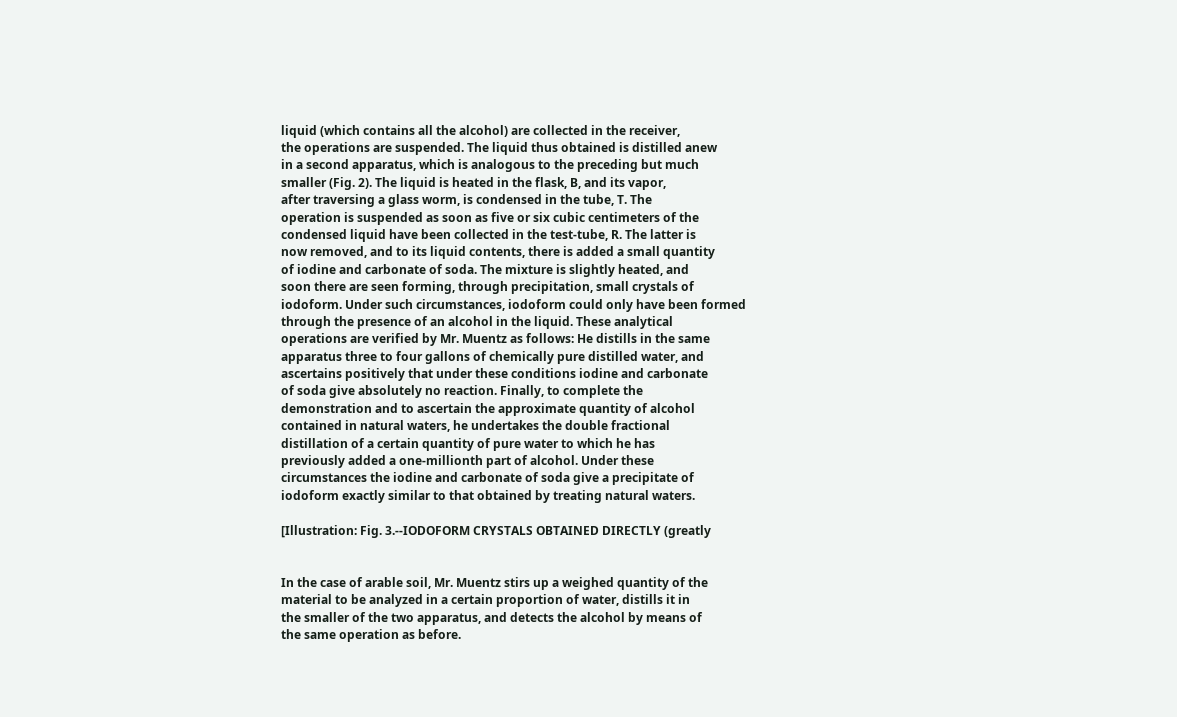liquid (which contains all the alcohol) are collected in the receiver,
the operations are suspended. The liquid thus obtained is distilled anew
in a second apparatus, which is analogous to the preceding but much
smaller (Fig. 2). The liquid is heated in the flask, B, and its vapor,
after traversing a glass worm, is condensed in the tube, T. The
operation is suspended as soon as five or six cubic centimeters of the
condensed liquid have been collected in the test-tube, R. The latter is
now removed, and to its liquid contents, there is added a small quantity
of iodine and carbonate of soda. The mixture is slightly heated, and
soon there are seen forming, through precipitation, small crystals of
iodoform. Under such circumstances, iodoform could only have been formed
through the presence of an alcohol in the liquid. These analytical
operations are verified by Mr. Muentz as follows: He distills in the same
apparatus three to four gallons of chemically pure distilled water, and
ascertains positively that under these conditions iodine and carbonate
of soda give absolutely no reaction. Finally, to complete the
demonstration and to ascertain the approximate quantity of alcohol
contained in natural waters, he undertakes the double fractional
distillation of a certain quantity of pure water to which he has
previously added a one-millionth part of alcohol. Under these
circumstances the iodine and carbonate of soda give a precipitate of
iodoform exactly similar to that obtained by treating natural waters.

[Illustration: Fig. 3.--IODOFORM CRYSTALS OBTAINED DIRECTLY (greatly


In the case of arable soil, Mr. Muentz stirs up a weighed quantity of the
material to be analyzed in a certain proportion of water, distills it in
the smaller of the two apparatus, and detects the alcohol by means of
the same operation as before.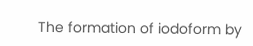The formation of iodoform by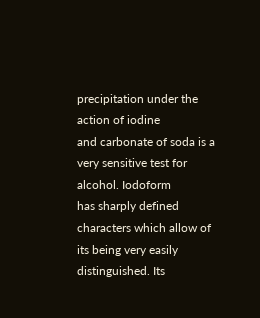precipitation under the action of iodine
and carbonate of soda is a very sensitive test for alcohol. Iodoform
has sharply defined characters which allow of its being very easily
distinguished. Its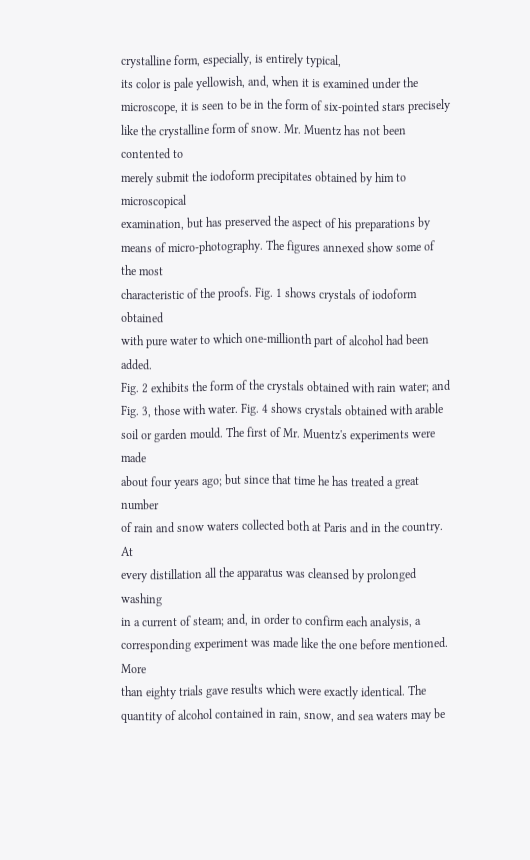crystalline form, especially, is entirely typical,
its color is pale yellowish, and, when it is examined under the
microscope, it is seen to be in the form of six-pointed stars precisely
like the crystalline form of snow. Mr. Muentz has not been contented to
merely submit the iodoform precipitates obtained by him to microscopical
examination, but has preserved the aspect of his preparations by
means of micro-photography. The figures annexed show some of the most
characteristic of the proofs. Fig. 1 shows crystals of iodoform obtained
with pure water to which one-millionth part of alcohol had been added.
Fig. 2 exhibits the form of the crystals obtained with rain water; and
Fig. 3, those with water. Fig. 4 shows crystals obtained with arable
soil or garden mould. The first of Mr. Muentz's experiments were made
about four years ago; but since that time he has treated a great number
of rain and snow waters collected both at Paris and in the country. At
every distillation all the apparatus was cleansed by prolonged washing
in a current of steam; and, in order to confirm each analysis, a
corresponding experiment was made like the one before mentioned. More
than eighty trials gave results which were exactly identical. The
quantity of alcohol contained in rain, snow, and sea waters may be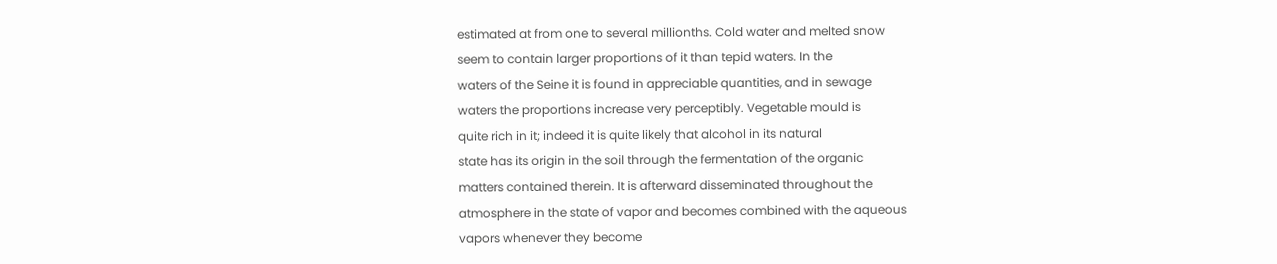estimated at from one to several millionths. Cold water and melted snow
seem to contain larger proportions of it than tepid waters. In the
waters of the Seine it is found in appreciable quantities, and in sewage
waters the proportions increase very perceptibly. Vegetable mould is
quite rich in it; indeed it is quite likely that alcohol in its natural
state has its origin in the soil through the fermentation of the organic
matters contained therein. It is afterward disseminated throughout the
atmosphere in the state of vapor and becomes combined with the aqueous
vapors whenever they become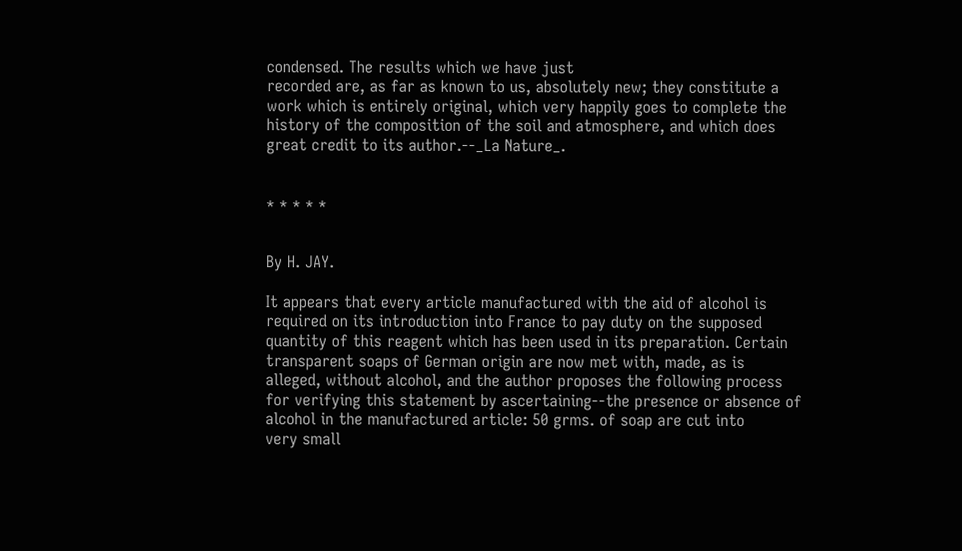condensed. The results which we have just
recorded are, as far as known to us, absolutely new; they constitute a
work which is entirely original, which very happily goes to complete the
history of the composition of the soil and atmosphere, and which does
great credit to its author.--_La Nature_.


* * * * *


By H. JAY.

It appears that every article manufactured with the aid of alcohol is
required on its introduction into France to pay duty on the supposed
quantity of this reagent which has been used in its preparation. Certain
transparent soaps of German origin are now met with, made, as is
alleged, without alcohol, and the author proposes the following process
for verifying this statement by ascertaining--the presence or absence of
alcohol in the manufactured article: 50 grms. of soap are cut into
very small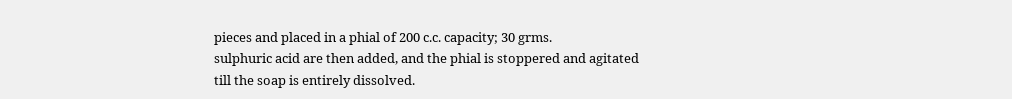pieces and placed in a phial of 200 c.c. capacity; 30 grms.
sulphuric acid are then added, and the phial is stoppered and agitated
till the soap is entirely dissolved.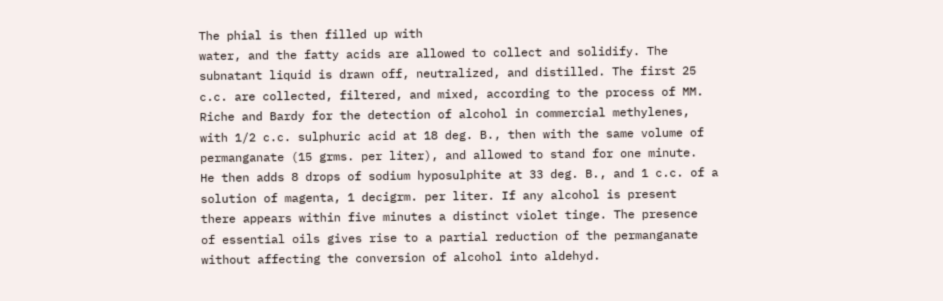The phial is then filled up with
water, and the fatty acids are allowed to collect and solidify. The
subnatant liquid is drawn off, neutralized, and distilled. The first 25
c.c. are collected, filtered, and mixed, according to the process of MM.
Riche and Bardy for the detection of alcohol in commercial methylenes,
with 1/2 c.c. sulphuric acid at 18 deg. B., then with the same volume of
permanganate (15 grms. per liter), and allowed to stand for one minute.
He then adds 8 drops of sodium hyposulphite at 33 deg. B., and 1 c.c. of a
solution of magenta, 1 decigrm. per liter. If any alcohol is present
there appears within five minutes a distinct violet tinge. The presence
of essential oils gives rise to a partial reduction of the permanganate
without affecting the conversion of alcohol into aldehyd.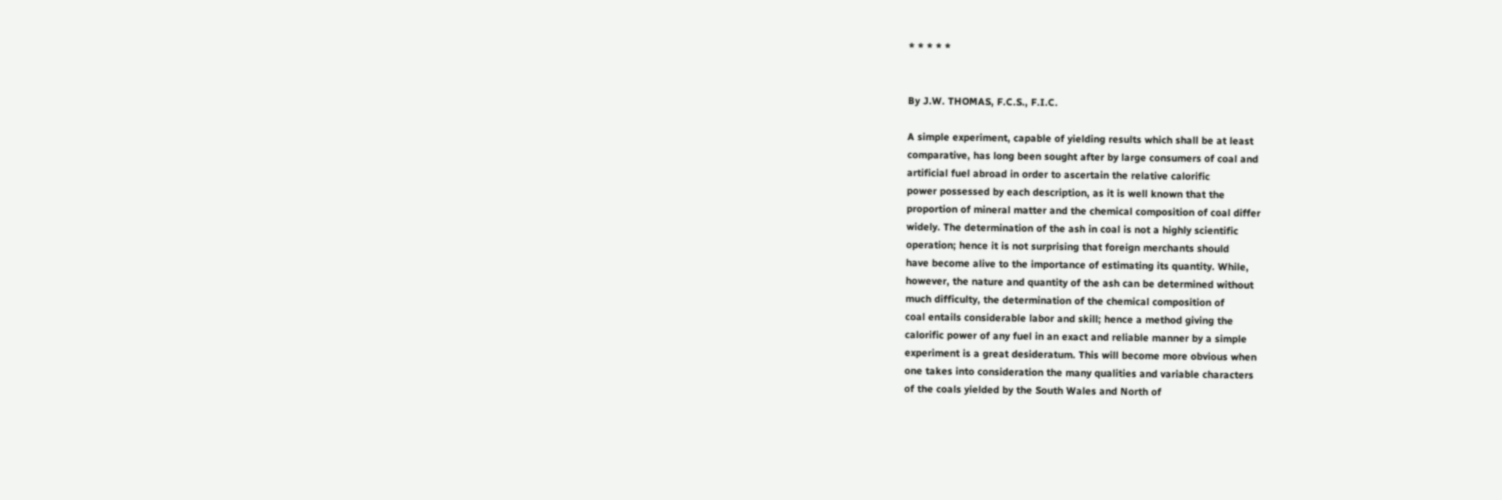* * * * *


By J.W. THOMAS, F.C.S., F.I.C.

A simple experiment, capable of yielding results which shall be at least
comparative, has long been sought after by large consumers of coal and
artificial fuel abroad in order to ascertain the relative calorific
power possessed by each description, as it is well known that the
proportion of mineral matter and the chemical composition of coal differ
widely. The determination of the ash in coal is not a highly scientific
operation; hence it is not surprising that foreign merchants should
have become alive to the importance of estimating its quantity. While,
however, the nature and quantity of the ash can be determined without
much difficulty, the determination of the chemical composition of
coal entails considerable labor and skill; hence a method giving the
calorific power of any fuel in an exact and reliable manner by a simple
experiment is a great desideratum. This will become more obvious when
one takes into consideration the many qualities and variable characters
of the coals yielded by the South Wales and North of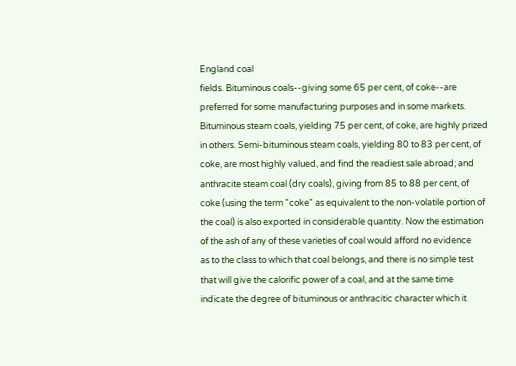England coal
fields. Bituminous coals--giving some 65 per cent, of coke--are
preferred for some manufacturing purposes and in some markets.
Bituminous steam coals, yielding 75 per cent, of coke, are highly prized
in others. Semi-bituminous steam coals, yielding 80 to 83 per cent, of
coke, are most highly valued, and find the readiest sale abroad; and
anthracite steam coal (dry coals), giving from 85 to 88 per cent, of
coke (using the term "coke" as equivalent to the non-volatile portion of
the coal) is also exported in considerable quantity. Now the estimation
of the ash of any of these varieties of coal would afford no evidence
as to the class to which that coal belongs, and there is no simple test
that will give the calorific power of a coal, and at the same time
indicate the degree of bituminous or anthracitic character which it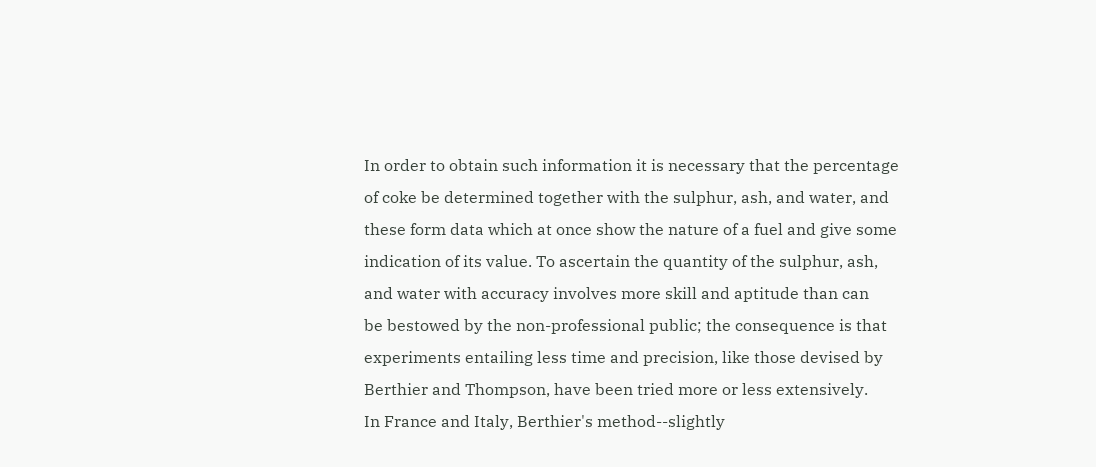In order to obtain such information it is necessary that the percentage
of coke be determined together with the sulphur, ash, and water, and
these form data which at once show the nature of a fuel and give some
indication of its value. To ascertain the quantity of the sulphur, ash,
and water with accuracy involves more skill and aptitude than can
be bestowed by the non-professional public; the consequence is that
experiments entailing less time and precision, like those devised by
Berthier and Thompson, have been tried more or less extensively.
In France and Italy, Berthier's method--slightly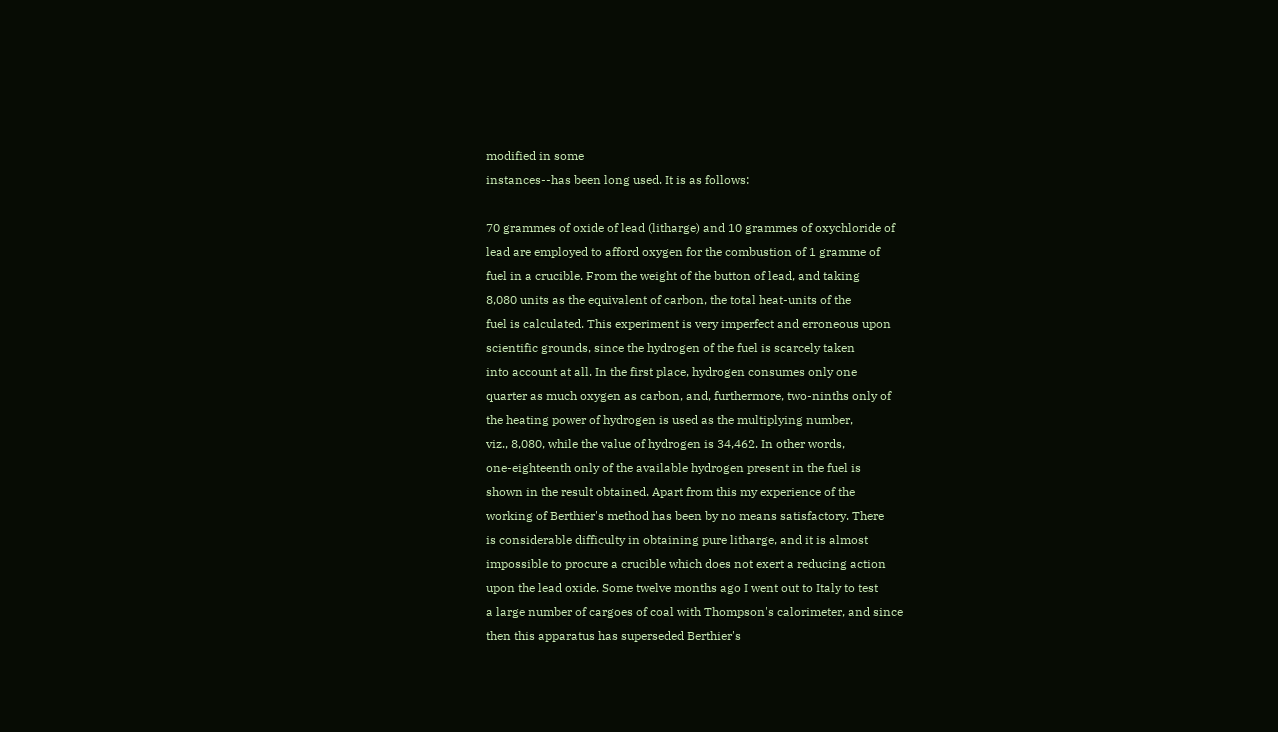modified in some
instances--has been long used. It is as follows:

70 grammes of oxide of lead (litharge) and 10 grammes of oxychloride of
lead are employed to afford oxygen for the combustion of 1 gramme of
fuel in a crucible. From the weight of the button of lead, and taking
8,080 units as the equivalent of carbon, the total heat-units of the
fuel is calculated. This experiment is very imperfect and erroneous upon
scientific grounds, since the hydrogen of the fuel is scarcely taken
into account at all. In the first place, hydrogen consumes only one
quarter as much oxygen as carbon, and, furthermore, two-ninths only of
the heating power of hydrogen is used as the multiplying number,
viz., 8,080, while the value of hydrogen is 34,462. In other words,
one-eighteenth only of the available hydrogen present in the fuel is
shown in the result obtained. Apart from this my experience of the
working of Berthier's method has been by no means satisfactory. There
is considerable difficulty in obtaining pure litharge, and it is almost
impossible to procure a crucible which does not exert a reducing action
upon the lead oxide. Some twelve months ago I went out to Italy to test
a large number of cargoes of coal with Thompson's calorimeter, and since
then this apparatus has superseded Berthier's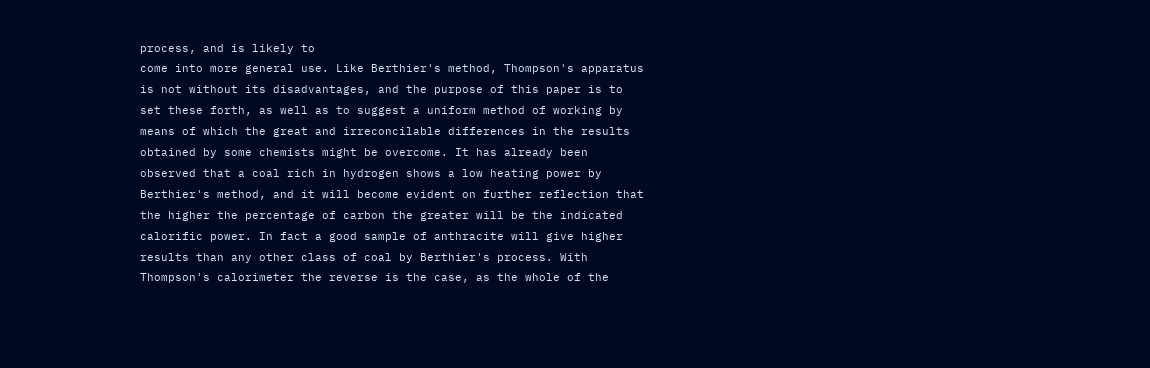process, and is likely to
come into more general use. Like Berthier's method, Thompson's apparatus
is not without its disadvantages, and the purpose of this paper is to
set these forth, as well as to suggest a uniform method of working by
means of which the great and irreconcilable differences in the results
obtained by some chemists might be overcome. It has already been
observed that a coal rich in hydrogen shows a low heating power by
Berthier's method, and it will become evident on further reflection that
the higher the percentage of carbon the greater will be the indicated
calorific power. In fact a good sample of anthracite will give higher
results than any other class of coal by Berthier's process. With
Thompson's calorimeter the reverse is the case, as the whole of the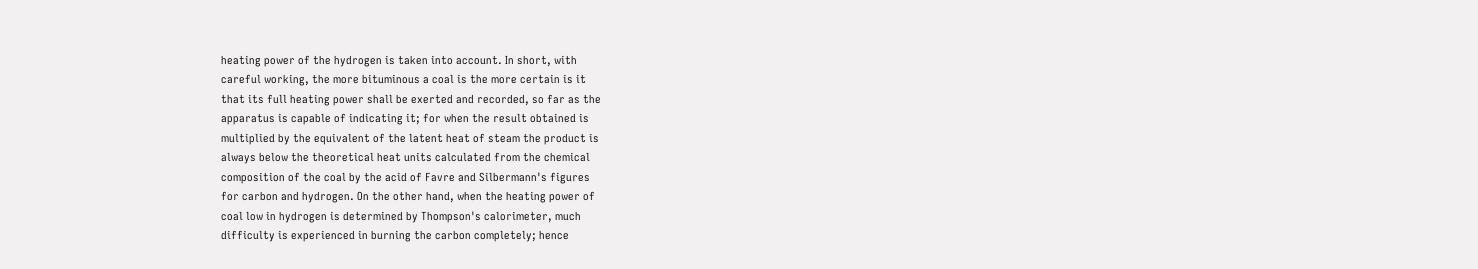heating power of the hydrogen is taken into account. In short, with
careful working, the more bituminous a coal is the more certain is it
that its full heating power shall be exerted and recorded, so far as the
apparatus is capable of indicating it; for when the result obtained is
multiplied by the equivalent of the latent heat of steam the product is
always below the theoretical heat units calculated from the chemical
composition of the coal by the acid of Favre and Silbermann's figures
for carbon and hydrogen. On the other hand, when the heating power of
coal low in hydrogen is determined by Thompson's calorimeter, much
difficulty is experienced in burning the carbon completely; hence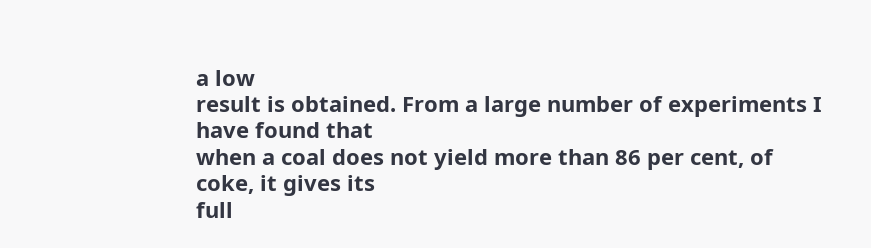a low
result is obtained. From a large number of experiments I have found that
when a coal does not yield more than 86 per cent, of coke, it gives its
full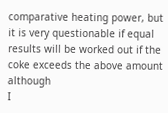comparative heating power, but it is very questionable if equal
results will be worked out if the coke exceeds the above amount although
I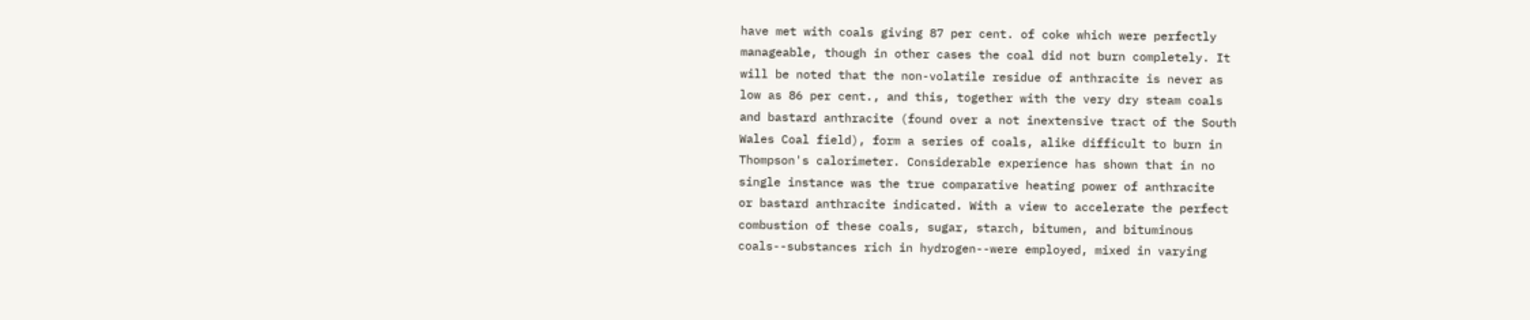have met with coals giving 87 per cent. of coke which were perfectly
manageable, though in other cases the coal did not burn completely. It
will be noted that the non-volatile residue of anthracite is never as
low as 86 per cent., and this, together with the very dry steam coals
and bastard anthracite (found over a not inextensive tract of the South
Wales Coal field), form a series of coals, alike difficult to burn in
Thompson's calorimeter. Considerable experience has shown that in no
single instance was the true comparative heating power of anthracite
or bastard anthracite indicated. With a view to accelerate the perfect
combustion of these coals, sugar, starch, bitumen, and bituminous
coals--substances rich in hydrogen--were employed, mixed in varying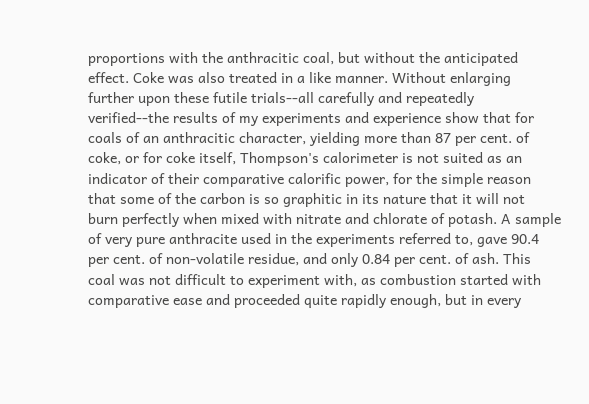proportions with the anthracitic coal, but without the anticipated
effect. Coke was also treated in a like manner. Without enlarging
further upon these futile trials--all carefully and repeatedly
verified--the results of my experiments and experience show that for
coals of an anthracitic character, yielding more than 87 per cent. of
coke, or for coke itself, Thompson's calorimeter is not suited as an
indicator of their comparative calorific power, for the simple reason
that some of the carbon is so graphitic in its nature that it will not
burn perfectly when mixed with nitrate and chlorate of potash. A sample
of very pure anthracite used in the experiments referred to, gave 90.4
per cent. of non-volatile residue, and only 0.84 per cent. of ash. This
coal was not difficult to experiment with, as combustion started with
comparative ease and proceeded quite rapidly enough, but in every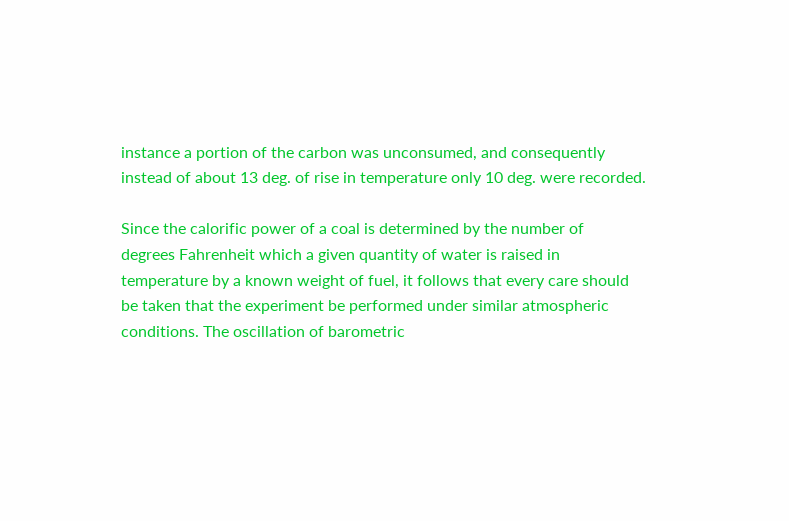instance a portion of the carbon was unconsumed, and consequently
instead of about 13 deg. of rise in temperature only 10 deg. were recorded.

Since the calorific power of a coal is determined by the number of
degrees Fahrenheit which a given quantity of water is raised in
temperature by a known weight of fuel, it follows that every care should
be taken that the experiment be performed under similar atmospheric
conditions. The oscillation of barometric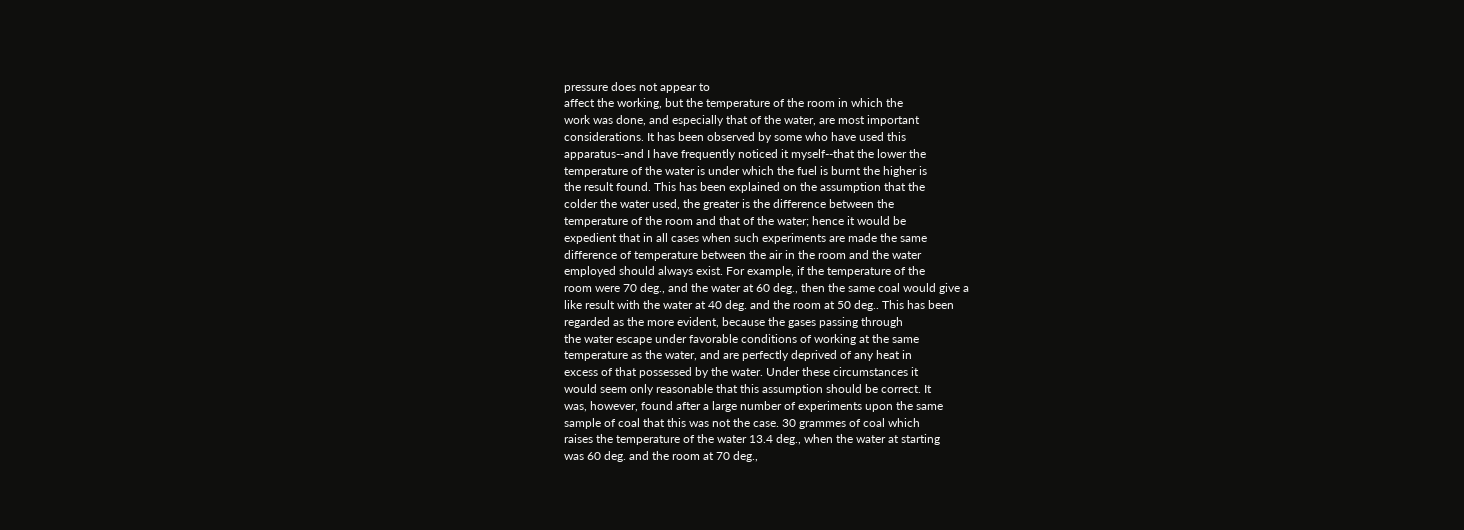pressure does not appear to
affect the working, but the temperature of the room in which the
work was done, and especially that of the water, are most important
considerations. It has been observed by some who have used this
apparatus--and I have frequently noticed it myself--that the lower the
temperature of the water is under which the fuel is burnt the higher is
the result found. This has been explained on the assumption that the
colder the water used, the greater is the difference between the
temperature of the room and that of the water; hence it would be
expedient that in all cases when such experiments are made the same
difference of temperature between the air in the room and the water
employed should always exist. For example, if the temperature of the
room were 70 deg., and the water at 60 deg., then the same coal would give a
like result with the water at 40 deg. and the room at 50 deg.. This has been
regarded as the more evident, because the gases passing through
the water escape under favorable conditions of working at the same
temperature as the water, and are perfectly deprived of any heat in
excess of that possessed by the water. Under these circumstances it
would seem only reasonable that this assumption should be correct. It
was, however, found after a large number of experiments upon the same
sample of coal that this was not the case. 30 grammes of coal which
raises the temperature of the water 13.4 deg., when the water at starting
was 60 deg. and the room at 70 deg.,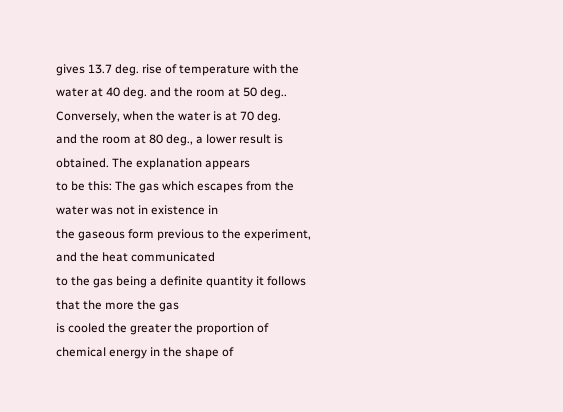gives 13.7 deg. rise of temperature with the
water at 40 deg. and the room at 50 deg.. Conversely, when the water is at 70 deg.
and the room at 80 deg., a lower result is obtained. The explanation appears
to be this: The gas which escapes from the water was not in existence in
the gaseous form previous to the experiment, and the heat communicated
to the gas being a definite quantity it follows that the more the gas
is cooled the greater the proportion of chemical energy in the shape of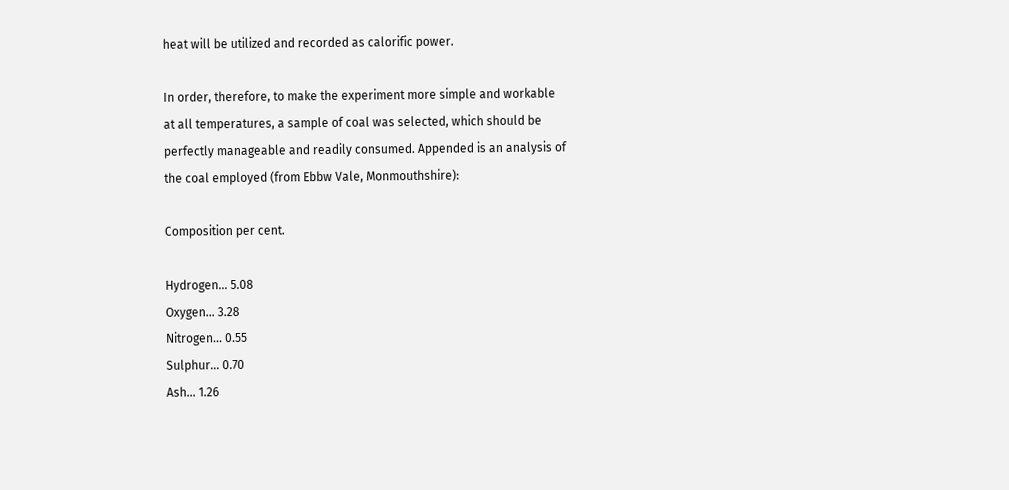heat will be utilized and recorded as calorific power.

In order, therefore, to make the experiment more simple and workable
at all temperatures, a sample of coal was selected, which should be
perfectly manageable and readily consumed. Appended is an analysis of
the coal employed (from Ebbw Vale, Monmouthshire):

Composition per cent.

Hydrogen... 5.08
Oxygen... 3.28
Nitrogen... 0.55
Sulphur... 0.70
Ash... 1.26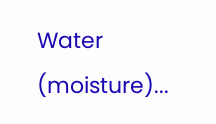Water (moisture)...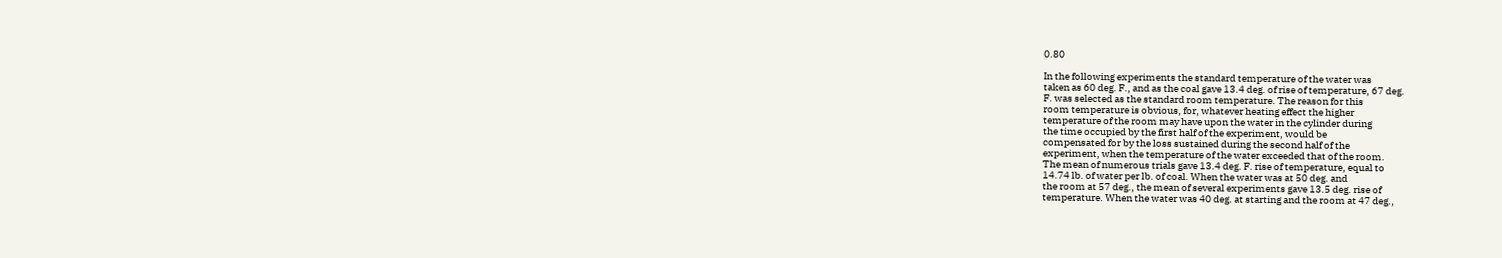0.80

In the following experiments the standard temperature of the water was
taken as 60 deg. F., and as the coal gave 13.4 deg. of rise of temperature, 67 deg.
F. was selected as the standard room temperature. The reason for this
room temperature is obvious, for, whatever heating effect the higher
temperature of the room may have upon the water in the cylinder during
the time occupied by the first half of the experiment, would be
compensated for by the loss sustained during the second half of the
experiment, when the temperature of the water exceeded that of the room.
The mean of numerous trials gave 13.4 deg. F. rise of temperature, equal to
14.74 lb. of water per lb. of coal. When the water was at 50 deg. and
the room at 57 deg., the mean of several experiments gave 13.5 deg. rise of
temperature. When the water was 40 deg. at starting and the room at 47 deg.,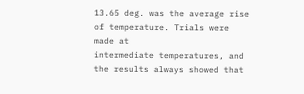13.65 deg. was the average rise of temperature. Trials were made at
intermediate temperatures, and the results always showed that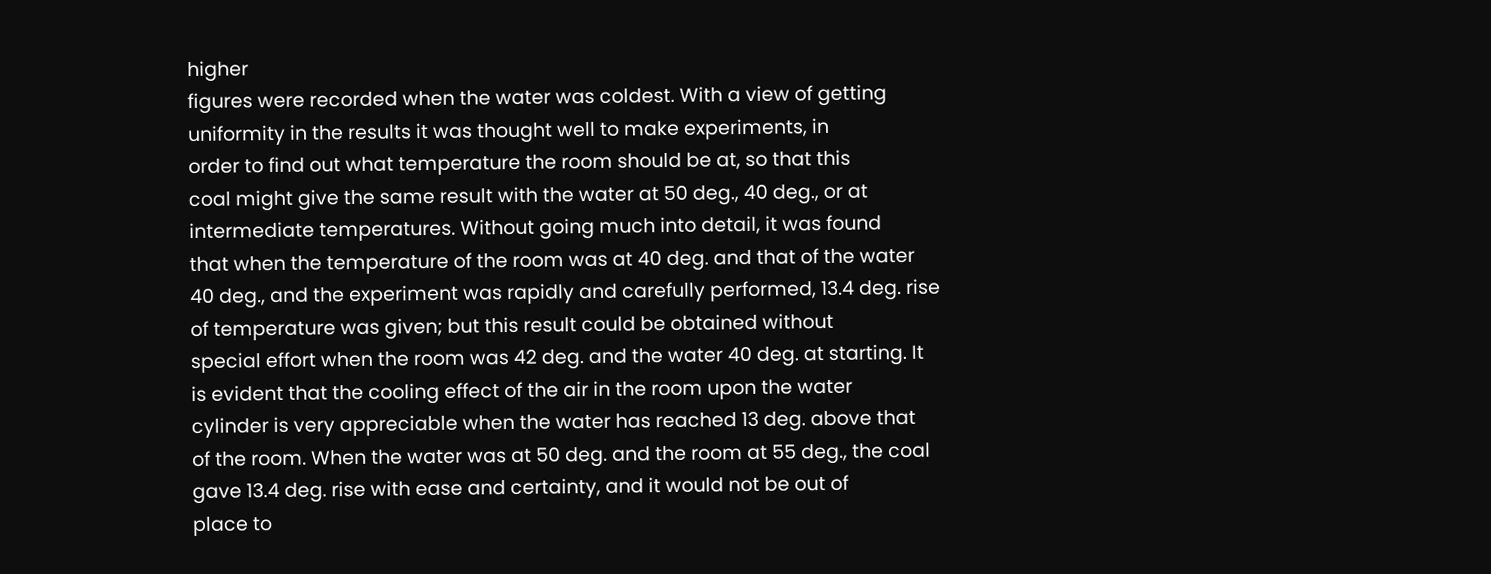higher
figures were recorded when the water was coldest. With a view of getting
uniformity in the results it was thought well to make experiments, in
order to find out what temperature the room should be at, so that this
coal might give the same result with the water at 50 deg., 40 deg., or at
intermediate temperatures. Without going much into detail, it was found
that when the temperature of the room was at 40 deg. and that of the water
40 deg., and the experiment was rapidly and carefully performed, 13.4 deg. rise
of temperature was given; but this result could be obtained without
special effort when the room was 42 deg. and the water 40 deg. at starting. It
is evident that the cooling effect of the air in the room upon the water
cylinder is very appreciable when the water has reached 13 deg. above that
of the room. When the water was at 50 deg. and the room at 55 deg., the coal
gave 13.4 deg. rise with ease and certainty, and it would not be out of
place to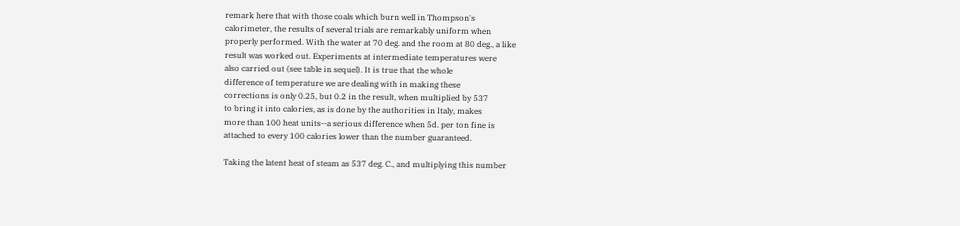remark here that with those coals which burn well in Thompson's
calorimeter, the results of several trials are remarkably uniform when
properly performed. With the water at 70 deg. and the room at 80 deg., a like
result was worked out. Experiments at intermediate temperatures were
also carried out (see table in sequel). It is true that the whole
difference of temperature we are dealing with in making these
corrections is only 0.25, but 0.2 in the result, when multiplied by 537
to bring it into calories, as is done by the authorities in Italy, makes
more than 100 heat units--a serious difference when 5d. per ton fine is
attached to every 100 calories lower than the number guaranteed.

Taking the latent heat of steam as 537 deg. C., and multiplying this number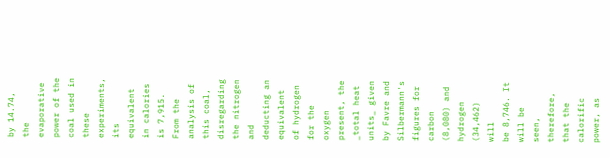by 14.74, the evaporative power of the coal used in these experiments,
its equivalent in calories is 7,915. From the analysis of this coal,
disregarding the nitrogen and deducting an equivalent of hydrogen
for the oxygen present, the _total heat units_ given by Favre and
Silbermann's figures for carbon (8,080) and hydrogen (34,462) will
be 8,746. It will be seen, therefore, that the calorific power, as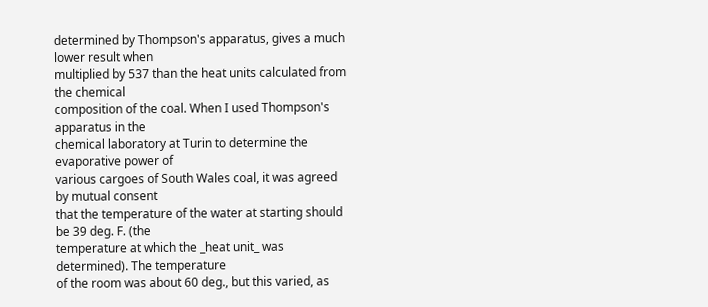determined by Thompson's apparatus, gives a much lower result when
multiplied by 537 than the heat units calculated from the chemical
composition of the coal. When I used Thompson's apparatus in the
chemical laboratory at Turin to determine the evaporative power of
various cargoes of South Wales coal, it was agreed by mutual consent
that the temperature of the water at starting should be 39 deg. F. (the
temperature at which the _heat unit_ was determined). The temperature
of the room was about 60 deg., but this varied, as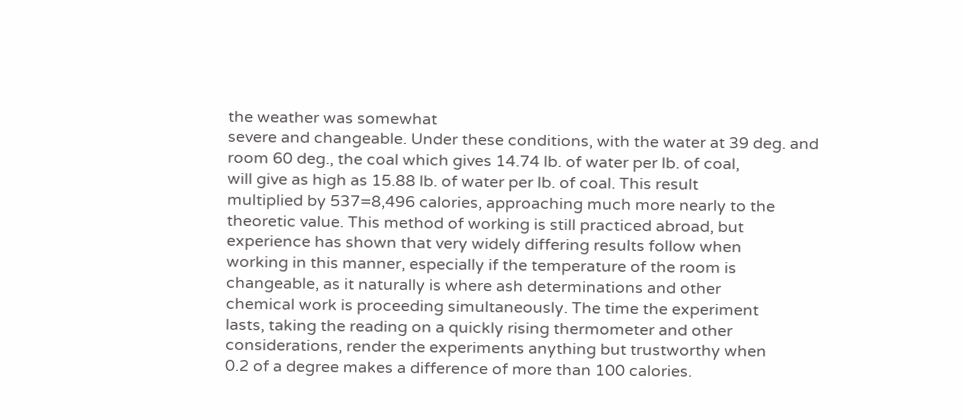the weather was somewhat
severe and changeable. Under these conditions, with the water at 39 deg. and
room 60 deg., the coal which gives 14.74 lb. of water per lb. of coal,
will give as high as 15.88 lb. of water per lb. of coal. This result
multiplied by 537=8,496 calories, approaching much more nearly to the
theoretic value. This method of working is still practiced abroad, but
experience has shown that very widely differing results follow when
working in this manner, especially if the temperature of the room is
changeable, as it naturally is where ash determinations and other
chemical work is proceeding simultaneously. The time the experiment
lasts, taking the reading on a quickly rising thermometer and other
considerations, render the experiments anything but trustworthy when
0.2 of a degree makes a difference of more than 100 calories.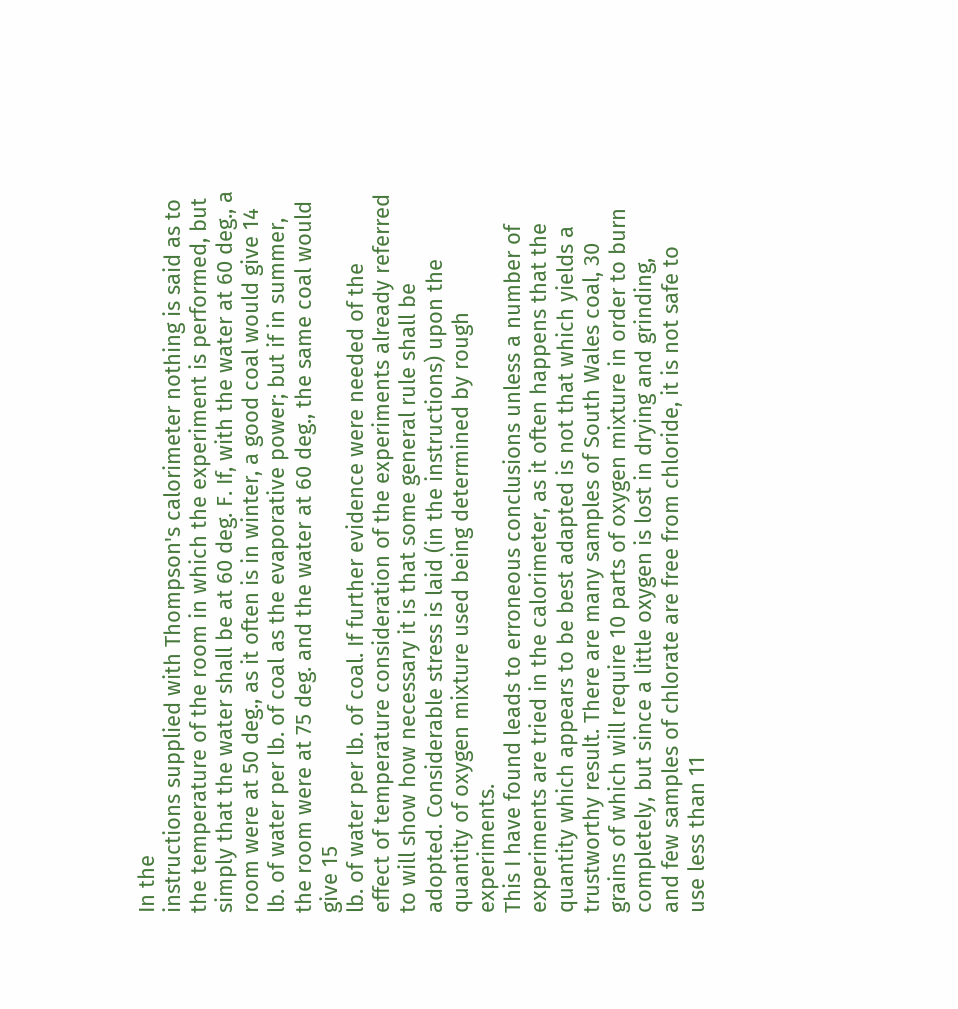In the
instructions supplied with Thompson's calorimeter nothing is said as to
the temperature of the room in which the experiment is performed, but
simply that the water shall be at 60 deg. F. If, with the water at 60 deg., a
room were at 50 deg., as it often is in winter, a good coal would give 14
lb. of water per lb. of coal as the evaporative power; but if in summer,
the room were at 75 deg. and the water at 60 deg., the same coal would give 15
lb. of water per lb. of coal. If further evidence were needed of the
effect of temperature consideration of the experiments already referred
to will show how necessary it is that some general rule shall be
adopted. Considerable stress is laid (in the instructions) upon the
quantity of oxygen mixture used being determined by rough experiments.
This I have found leads to erroneous conclusions unless a number of
experiments are tried in the calorimeter, as it often happens that the
quantity which appears to be best adapted is not that which yields a
trustworthy result. There are many samples of South Wales coal, 30
grains of which will require 10 parts of oxygen mixture in order to burn
completely, but since a little oxygen is lost in drying and grinding,
and few samples of chlorate are free from chloride, it is not safe to
use less than 11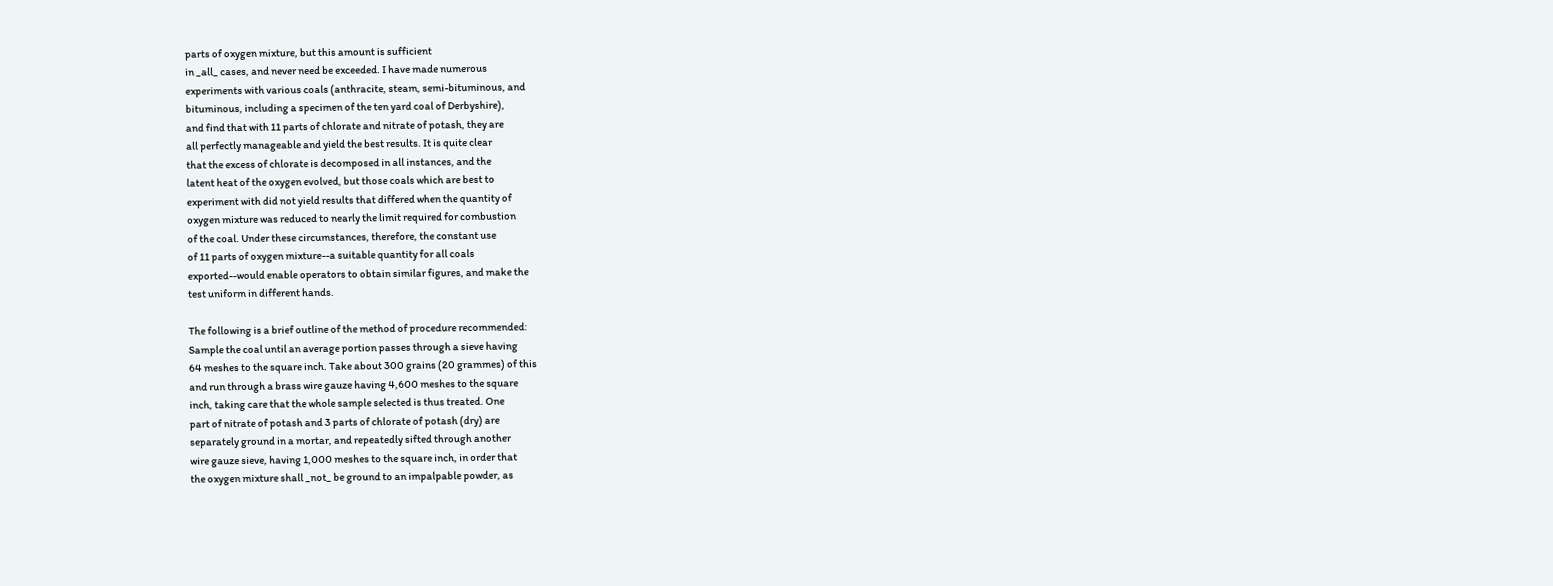parts of oxygen mixture, but this amount is sufficient
in _all_ cases, and never need be exceeded. I have made numerous
experiments with various coals (anthracite, steam, semi-bituminous, and
bituminous, including a specimen of the ten yard coal of Derbyshire),
and find that with 11 parts of chlorate and nitrate of potash, they are
all perfectly manageable and yield the best results. It is quite clear
that the excess of chlorate is decomposed in all instances, and the
latent heat of the oxygen evolved, but those coals which are best to
experiment with did not yield results that differed when the quantity of
oxygen mixture was reduced to nearly the limit required for combustion
of the coal. Under these circumstances, therefore, the constant use
of 11 parts of oxygen mixture--a suitable quantity for all coals
exported--would enable operators to obtain similar figures, and make the
test uniform in different hands.

The following is a brief outline of the method of procedure recommended:
Sample the coal until an average portion passes through a sieve having
64 meshes to the square inch. Take about 300 grains (20 grammes) of this
and run through a brass wire gauze having 4,600 meshes to the square
inch, taking care that the whole sample selected is thus treated. One
part of nitrate of potash and 3 parts of chlorate of potash (dry) are
separately ground in a mortar, and repeatedly sifted through another
wire gauze sieve, having 1,000 meshes to the square inch, in order that
the oxygen mixture shall _not_ be ground to an impalpable powder, as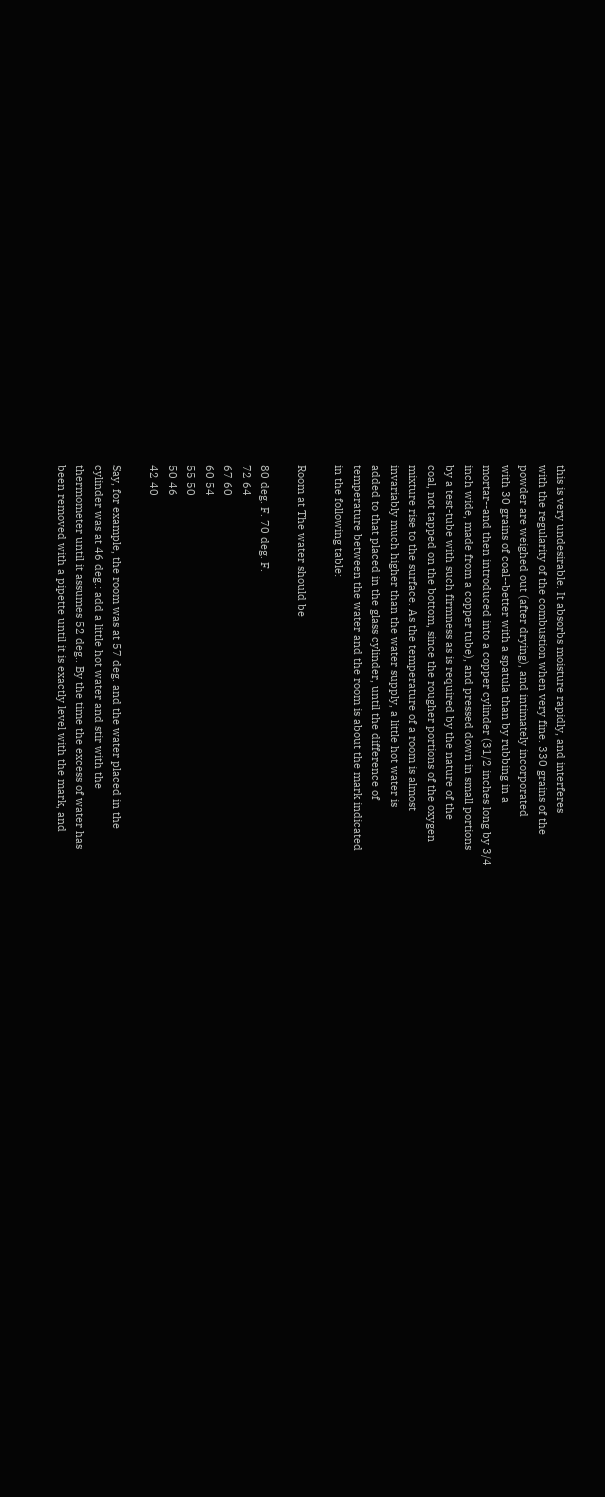this is very undesirable. It absorbs moisture rapidly, and interferes
with the regularity of the combustion when very fine. 330 grains of the
powder are weighed out (after drying), and intimately incorporated
with 30 grains of coal--better with a spatula than by rubbing in a
mortar--and then introduced into a copper cylinder (31/2 inches long by 3/4
inch wide, made from a copper tube), and pressed down in small portions
by a test-tube with such firmness as is required by the nature of the
coal, not tapped on the bottom, since the rougher portions of the oxygen
mixture rise to the surface. As the temperature of a room is almost
invariably much higher than the water supply, a little hot water is
added to that placed in the glass cylinder, until the difference of
temperature between the water and the room is about the mark indicated
in the following table:

Room at The water should be

80 deg. F. 70 deg. F.
72 64
67 60
60 54
55 50
50 46
42 40

Say, for example, the room was at 57 deg. and the water placed in the
cylinder was at 46 deg.: add a little hot water and stir with the
thermometer until it assumes 52 deg.. By the time the excess of water has
been removed with a pipette until it is exactly level with the mark, and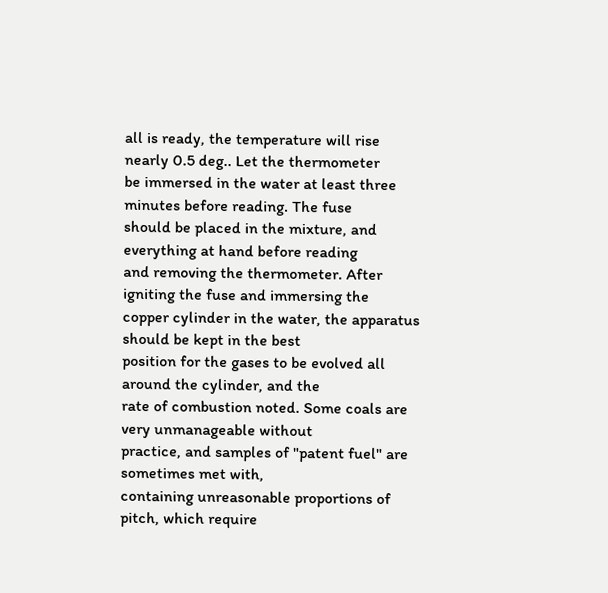all is ready, the temperature will rise nearly 0.5 deg.. Let the thermometer
be immersed in the water at least three minutes before reading. The fuse
should be placed in the mixture, and everything at hand before reading
and removing the thermometer. After igniting the fuse and immersing the
copper cylinder in the water, the apparatus should be kept in the best
position for the gases to be evolved all around the cylinder, and the
rate of combustion noted. Some coals are very unmanageable without
practice, and samples of "patent fuel" are sometimes met with,
containing unreasonable proportions of pitch, which require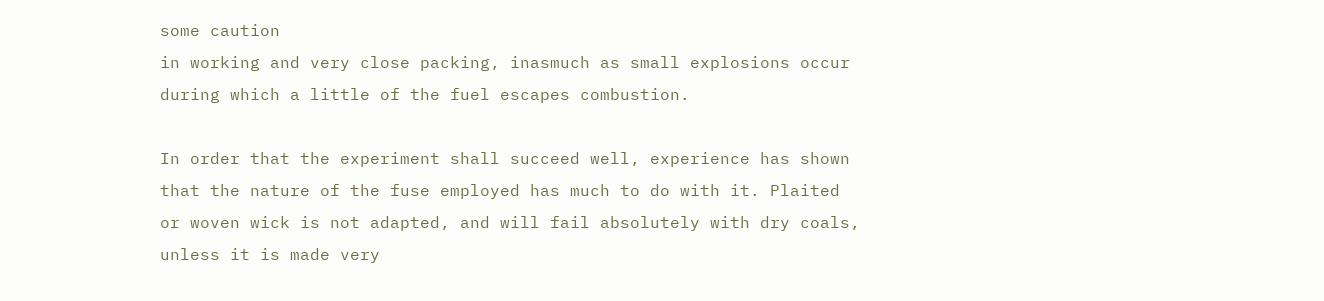some caution
in working and very close packing, inasmuch as small explosions occur
during which a little of the fuel escapes combustion.

In order that the experiment shall succeed well, experience has shown
that the nature of the fuse employed has much to do with it. Plaited
or woven wick is not adapted, and will fail absolutely with dry coals,
unless it is made very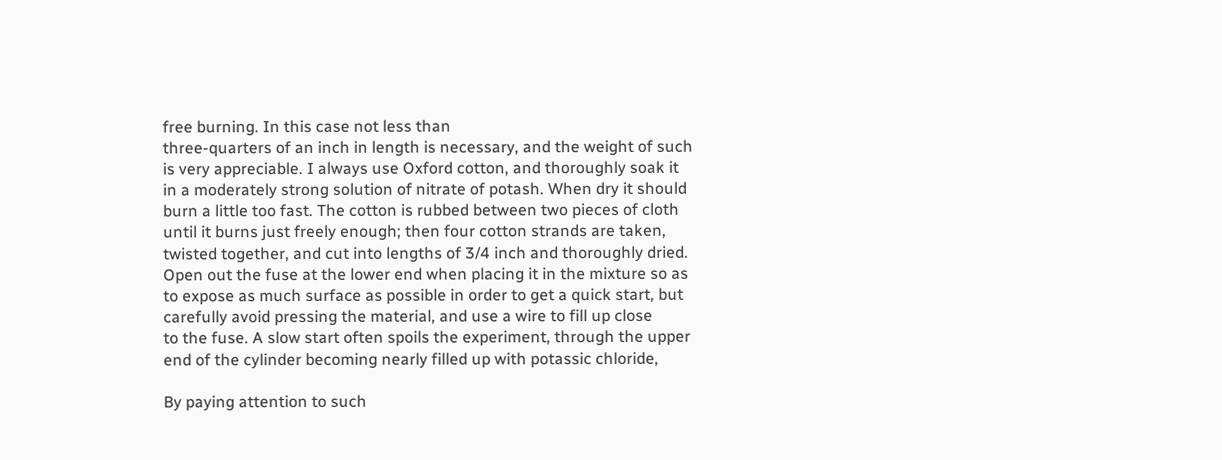free burning. In this case not less than
three-quarters of an inch in length is necessary, and the weight of such
is very appreciable. I always use Oxford cotton, and thoroughly soak it
in a moderately strong solution of nitrate of potash. When dry it should
burn a little too fast. The cotton is rubbed between two pieces of cloth
until it burns just freely enough; then four cotton strands are taken,
twisted together, and cut into lengths of 3/4 inch and thoroughly dried.
Open out the fuse at the lower end when placing it in the mixture so as
to expose as much surface as possible in order to get a quick start, but
carefully avoid pressing the material, and use a wire to fill up close
to the fuse. A slow start often spoils the experiment, through the upper
end of the cylinder becoming nearly filled up with potassic chloride,

By paying attention to such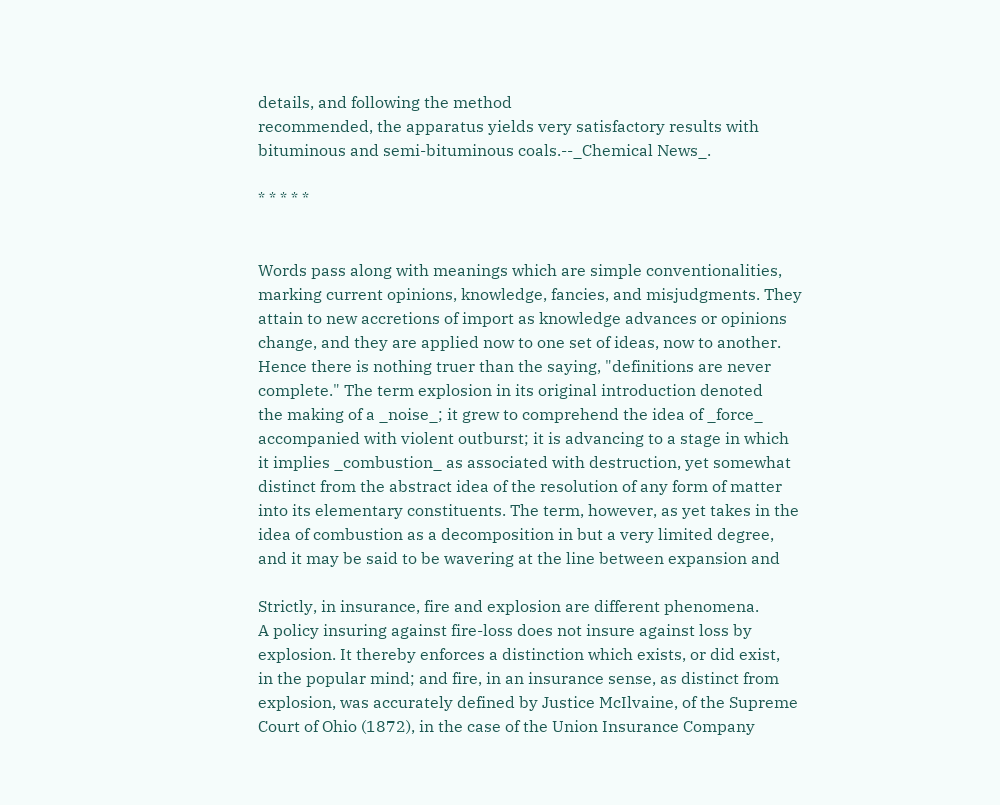details, and following the method
recommended, the apparatus yields very satisfactory results with
bituminous and semi-bituminous coals.--_Chemical News_.

* * * * *


Words pass along with meanings which are simple conventionalities,
marking current opinions, knowledge, fancies, and misjudgments. They
attain to new accretions of import as knowledge advances or opinions
change, and they are applied now to one set of ideas, now to another.
Hence there is nothing truer than the saying, "definitions are never
complete." The term explosion in its original introduction denoted
the making of a _noise_; it grew to comprehend the idea of _force_
accompanied with violent outburst; it is advancing to a stage in which
it implies _combustion_ as associated with destruction, yet somewhat
distinct from the abstract idea of the resolution of any form of matter
into its elementary constituents. The term, however, as yet takes in the
idea of combustion as a decomposition in but a very limited degree,
and it may be said to be wavering at the line between expansion and

Strictly, in insurance, fire and explosion are different phenomena.
A policy insuring against fire-loss does not insure against loss by
explosion. It thereby enforces a distinction which exists, or did exist,
in the popular mind; and fire, in an insurance sense, as distinct from
explosion, was accurately defined by Justice McIlvaine, of the Supreme
Court of Ohio (1872), in the case of the Union Insurance Company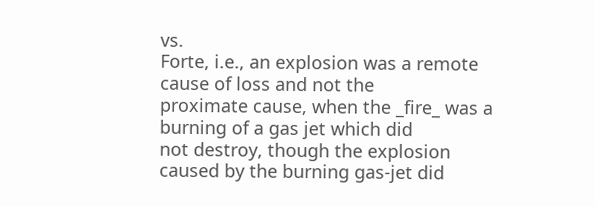vs.
Forte, i.e., an explosion was a remote cause of loss and not the
proximate cause, when the _fire_ was a burning of a gas jet which did
not destroy, though the explosion caused by the burning gas-jet did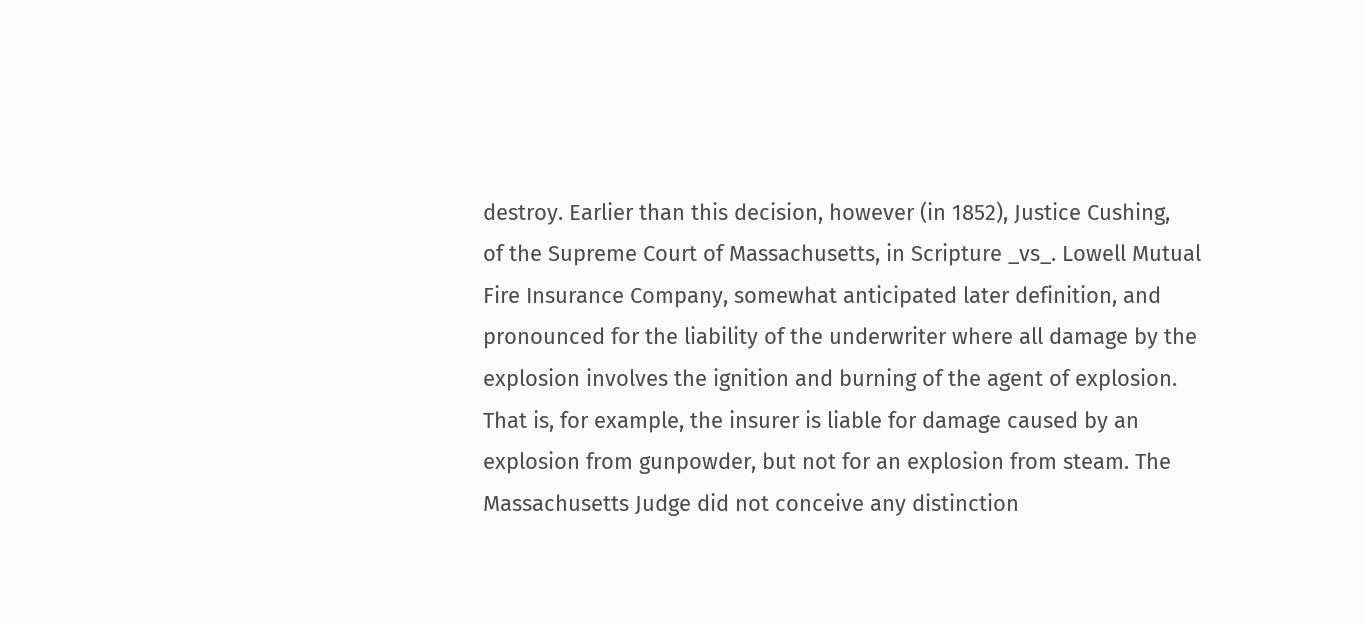destroy. Earlier than this decision, however (in 1852), Justice Cushing,
of the Supreme Court of Massachusetts, in Scripture _vs_. Lowell Mutual
Fire Insurance Company, somewhat anticipated later definition, and
pronounced for the liability of the underwriter where all damage by the
explosion involves the ignition and burning of the agent of explosion.
That is, for example, the insurer is liable for damage caused by an
explosion from gunpowder, but not for an explosion from steam. The
Massachusetts Judge did not conceive any distinction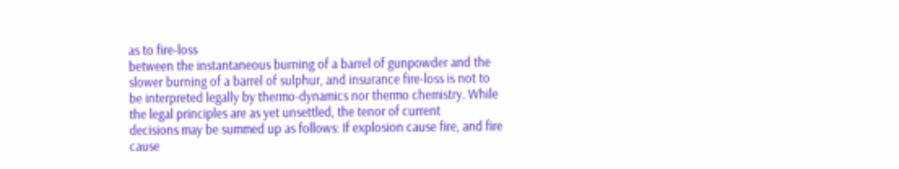as to fire-loss
between the instantaneous burning of a barrel of gunpowder and the
slower burning of a barrel of sulphur, and insurance fire-loss is not to
be interpreted legally by thermo-dynamics nor thermo chemistry. While
the legal principles are as yet unsettled, the tenor of current
decisions may be summed up as follows: If explosion cause fire, and fire
cause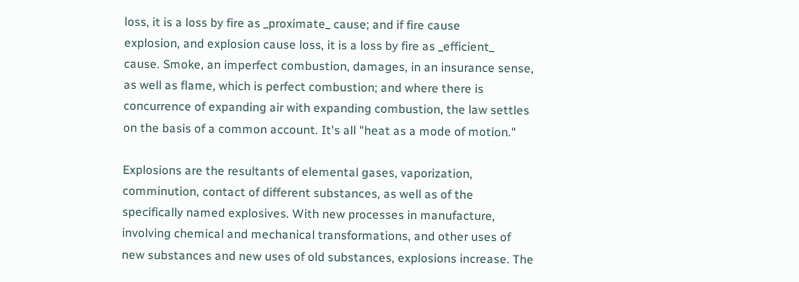loss, it is a loss by fire as _proximate_ cause; and if fire cause
explosion, and explosion cause loss, it is a loss by fire as _efficient_
cause. Smoke, an imperfect combustion, damages, in an insurance sense,
as well as flame, which is perfect combustion; and where there is
concurrence of expanding air with expanding combustion, the law settles
on the basis of a common account. It's all "heat as a mode of motion."

Explosions are the resultants of elemental gases, vaporization,
comminution, contact of different substances, as well as of the
specifically named explosives. With new processes in manufacture,
involving chemical and mechanical transformations, and other uses of
new substances and new uses of old substances, explosions increase. The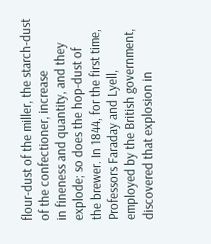flour-dust of the miller, the starch-dust of the confectioner, increase
in fineness and quantity, and they explode; so does the hop-dust of
the brewer. In 1844, for the first time, Professors Faraday and Lyell,
employed by the British government, discovered that explosion in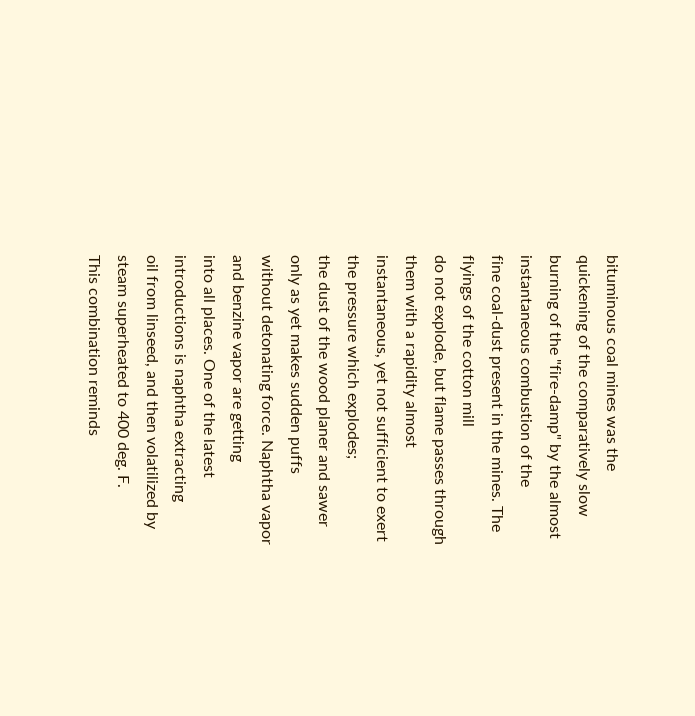bituminous coal mines was the quickening of the comparatively slow
burning of the "fire-damp" by the almost instantaneous combustion of the
fine coal-dust present in the mines. The flyings of the cotton mill
do not explode, but flame passes through them with a rapidity almost
instantaneous, yet not sufficient to exert the pressure which explodes;
the dust of the wood planer and sawer only as yet makes sudden puffs
without detonating force. Naphtha vapor and benzine vapor are getting
into all places. One of the latest introductions is naphtha extracting
oil from linseed, and then volatilized by steam superheated to 400 deg. F.
This combination reminds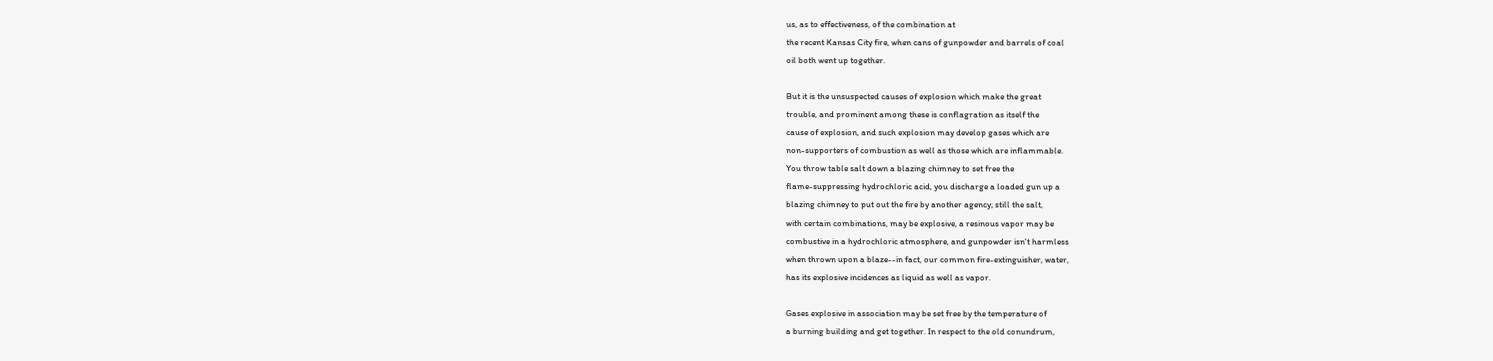us, as to effectiveness, of the combination at
the recent Kansas City fire, when cans of gunpowder and barrels of coal
oil both went up together.

But it is the unsuspected causes of explosion which make the great
trouble, and prominent among these is conflagration as itself the
cause of explosion, and such explosion may develop gases which are
non-supporters of combustion as well as those which are inflammable.
You throw table salt down a blazing chimney to set free the
flame-suppressing hydrochloric acid, you discharge a loaded gun up a
blazing chimney to put out the fire by another agency; still the salt,
with certain combinations, may be explosive, a resinous vapor may be
combustive in a hydrochloric atmosphere, and gunpowder isn't harmless
when thrown upon a blaze--in fact, our common fire-extinguisher, water,
has its explosive incidences as liquid as well as vapor.

Gases explosive in association may be set free by the temperature of
a burning building and get together. In respect to the old conundrum,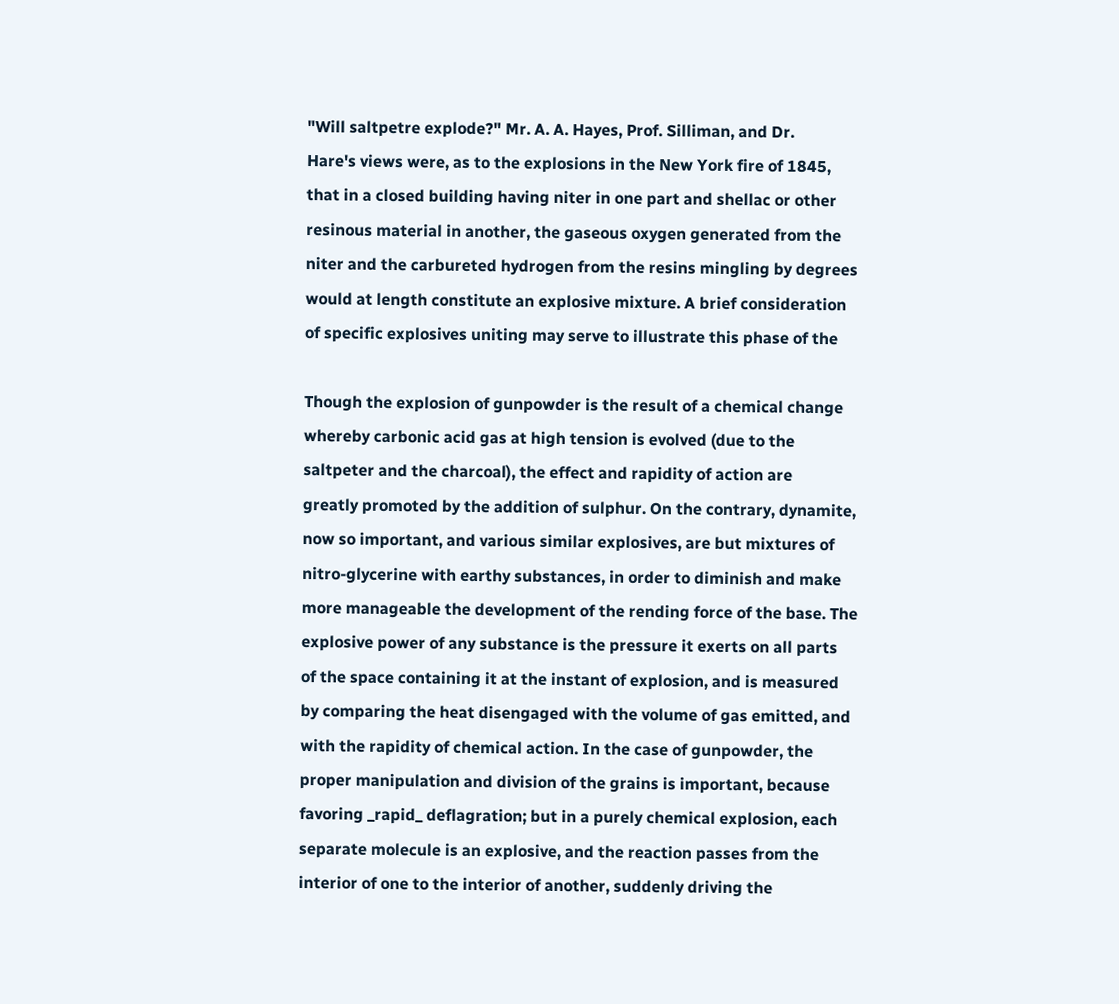"Will saltpetre explode?" Mr. A. A. Hayes, Prof. Silliman, and Dr.
Hare's views were, as to the explosions in the New York fire of 1845,
that in a closed building having niter in one part and shellac or other
resinous material in another, the gaseous oxygen generated from the
niter and the carbureted hydrogen from the resins mingling by degrees
would at length constitute an explosive mixture. A brief consideration
of specific explosives uniting may serve to illustrate this phase of the

Though the explosion of gunpowder is the result of a chemical change
whereby carbonic acid gas at high tension is evolved (due to the
saltpeter and the charcoal), the effect and rapidity of action are
greatly promoted by the addition of sulphur. On the contrary, dynamite,
now so important, and various similar explosives, are but mixtures of
nitro-glycerine with earthy substances, in order to diminish and make
more manageable the development of the rending force of the base. The
explosive power of any substance is the pressure it exerts on all parts
of the space containing it at the instant of explosion, and is measured
by comparing the heat disengaged with the volume of gas emitted, and
with the rapidity of chemical action. In the case of gunpowder, the
proper manipulation and division of the grains is important, because
favoring _rapid_ deflagration; but in a purely chemical explosion, each
separate molecule is an explosive, and the reaction passes from the
interior of one to the interior of another, suddenly driving the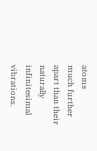atoms
much further apart than their naturally infinitesimal vibrations.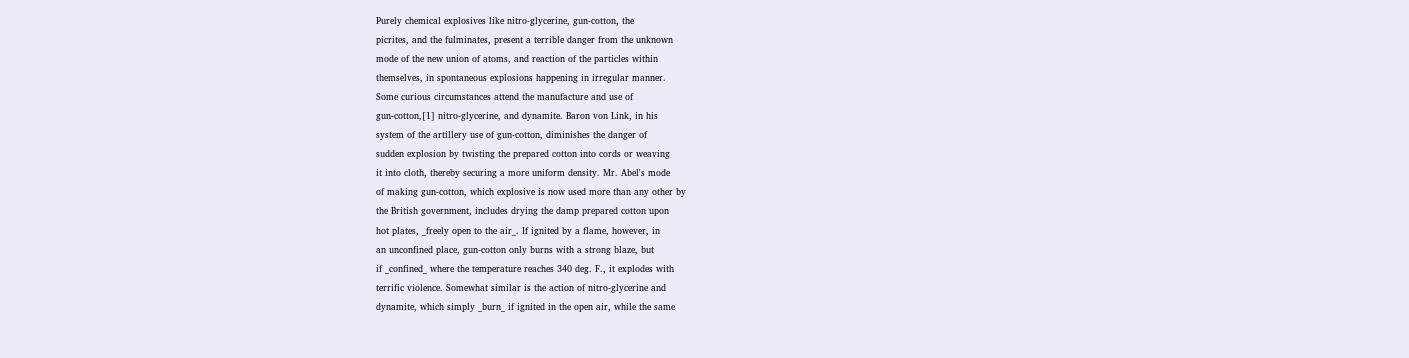Purely chemical explosives like nitro-glycerine, gun-cotton, the
picrites, and the fulminates, present a terrible danger from the unknown
mode of the new union of atoms, and reaction of the particles within
themselves, in spontaneous explosions happening in irregular manner.
Some curious circumstances attend the manufacture and use of
gun-cotton,[1] nitro-glycerine, and dynamite. Baron von Link, in his
system of the artillery use of gun-cotton, diminishes the danger of
sudden explosion by twisting the prepared cotton into cords or weaving
it into cloth, thereby securing a more uniform density. Mr. Abel's mode
of making gun-cotton, which explosive is now used more than any other by
the British government, includes drying the damp prepared cotton upon
hot plates, _freely open to the air_. If ignited by a flame, however, in
an unconfined place, gun-cotton only burns with a strong blaze, but
if _confined_ where the temperature reaches 340 deg. F., it explodes with
terrific violence. Somewhat similar is the action of nitro-glycerine and
dynamite, which simply _burn_ if ignited in the open air, while the same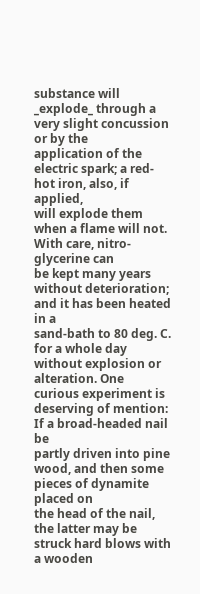substance will _explode_ through a very slight concussion or by the
application of the electric spark; a red-hot iron, also, if applied,
will explode them when a flame will not. With care, nitro-glycerine can
be kept many years without deterioration; and it has been heated in a
sand-bath to 80 deg. C. for a whole day without explosion or alteration. One
curious experiment is deserving of mention: If a broad-headed nail be
partly driven into pine wood, and then some pieces of dynamite placed on
the head of the nail, the latter may be struck hard blows with a wooden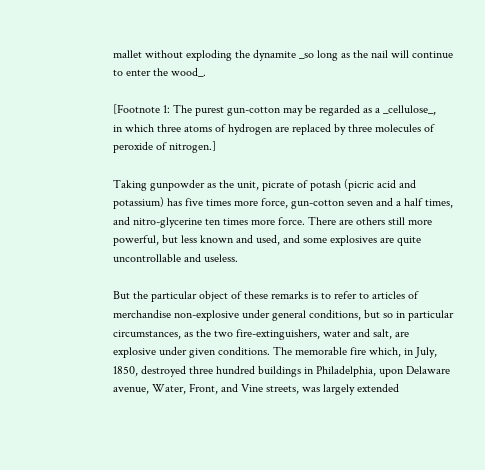mallet without exploding the dynamite _so long as the nail will continue
to enter the wood_.

[Footnote 1: The purest gun-cotton may be regarded as a _cellulose_,
in which three atoms of hydrogen are replaced by three molecules of
peroxide of nitrogen.]

Taking gunpowder as the unit, picrate of potash (picric acid and
potassium) has five times more force, gun-cotton seven and a half times,
and nitro-glycerine ten times more force. There are others still more
powerful, but less known and used, and some explosives are quite
uncontrollable and useless.

But the particular object of these remarks is to refer to articles of
merchandise non-explosive under general conditions, but so in particular
circumstances, as the two fire-extinguishers, water and salt, are
explosive under given conditions. The memorable fire which, in July,
1850, destroyed three hundred buildings in Philadelphia, upon Delaware
avenue, Water, Front, and Vine streets, was largely extended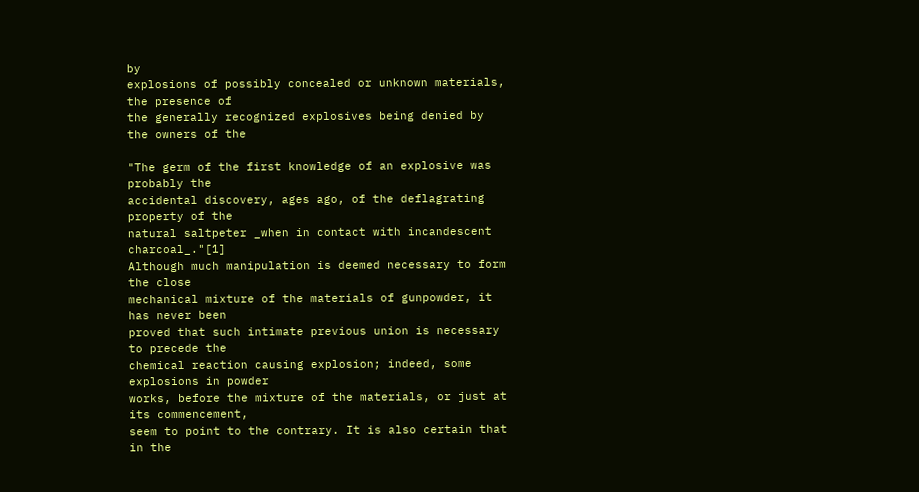by
explosions of possibly concealed or unknown materials, the presence of
the generally recognized explosives being denied by the owners of the

"The germ of the first knowledge of an explosive was probably the
accidental discovery, ages ago, of the deflagrating property of the
natural saltpeter _when in contact with incandescent charcoal_."[1]
Although much manipulation is deemed necessary to form the close
mechanical mixture of the materials of gunpowder, it has never been
proved that such intimate previous union is necessary to precede the
chemical reaction causing explosion; indeed, some explosions in powder
works, before the mixture of the materials, or just at its commencement,
seem to point to the contrary. It is also certain that in the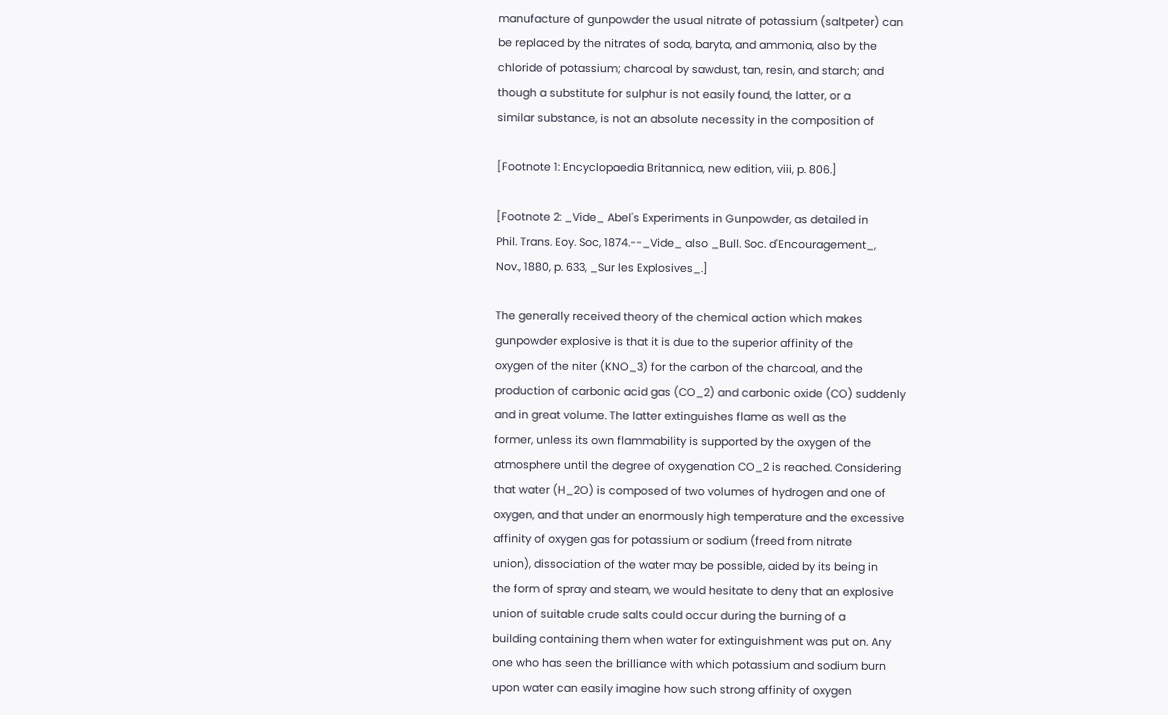manufacture of gunpowder the usual nitrate of potassium (saltpeter) can
be replaced by the nitrates of soda, baryta, and ammonia, also by the
chloride of potassium; charcoal by sawdust, tan, resin, and starch; and
though a substitute for sulphur is not easily found, the latter, or a
similar substance, is not an absolute necessity in the composition of

[Footnote 1: Encyclopaedia Britannica, new edition, viii, p. 806.]

[Footnote 2: _Vide_ Abel's Experiments in Gunpowder, as detailed in
Phil. Trans. Eoy. Soc, 1874.--_Vide_ also _Bull. Soc. d'Encouragement_,
Nov., 1880, p. 633, _Sur les Explosives_.]

The generally received theory of the chemical action which makes
gunpowder explosive is that it is due to the superior affinity of the
oxygen of the niter (KNO_3) for the carbon of the charcoal, and the
production of carbonic acid gas (CO_2) and carbonic oxide (CO) suddenly
and in great volume. The latter extinguishes flame as well as the
former, unless its own flammability is supported by the oxygen of the
atmosphere until the degree of oxygenation CO_2 is reached. Considering
that water (H_2O) is composed of two volumes of hydrogen and one of
oxygen, and that under an enormously high temperature and the excessive
affinity of oxygen gas for potassium or sodium (freed from nitrate
union), dissociation of the water may be possible, aided by its being in
the form of spray and steam, we would hesitate to deny that an explosive
union of suitable crude salts could occur during the burning of a
building containing them when water for extinguishment was put on. Any
one who has seen the brilliance with which potassium and sodium burn
upon water can easily imagine how such strong affinity of oxygen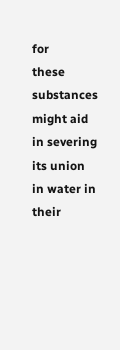for
these substances might aid in severing its union in water in their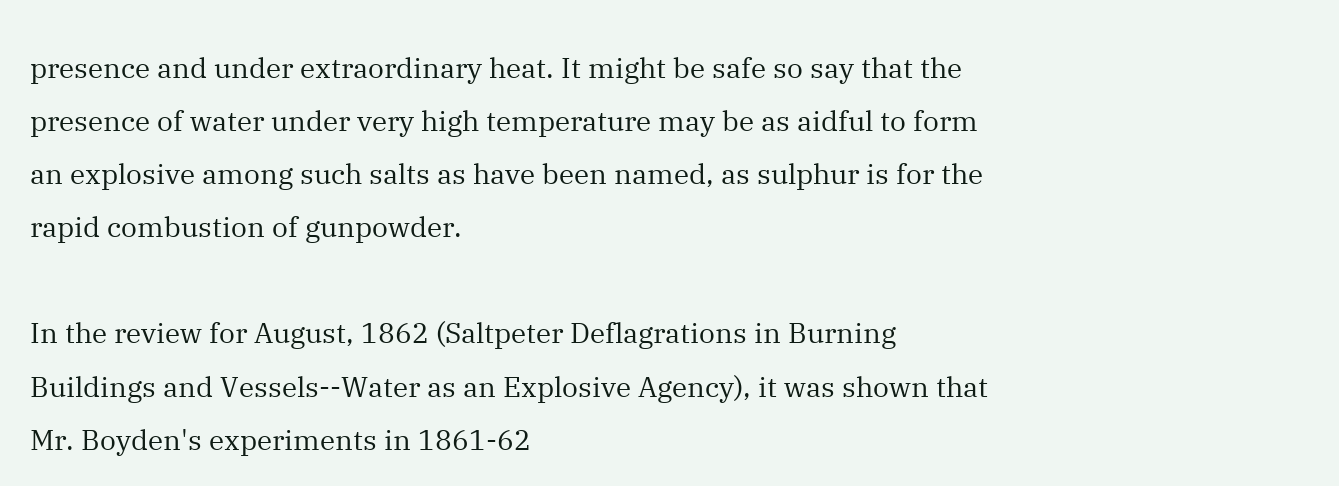presence and under extraordinary heat. It might be safe so say that the
presence of water under very high temperature may be as aidful to form
an explosive among such salts as have been named, as sulphur is for the
rapid combustion of gunpowder.

In the review for August, 1862 (Saltpeter Deflagrations in Burning
Buildings and Vessels--Water as an Explosive Agency), it was shown that
Mr. Boyden's experiments in 1861-62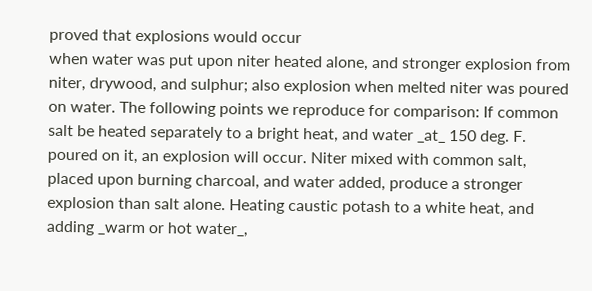proved that explosions would occur
when water was put upon niter heated alone, and stronger explosion from
niter, drywood, and sulphur; also explosion when melted niter was poured
on water. The following points we reproduce for comparison: If common
salt be heated separately to a bright heat, and water _at_ 150 deg. F.
poured on it, an explosion will occur. Niter mixed with common salt,
placed upon burning charcoal, and water added, produce a stronger
explosion than salt alone. Heating caustic potash to a white heat, and
adding _warm or hot water_,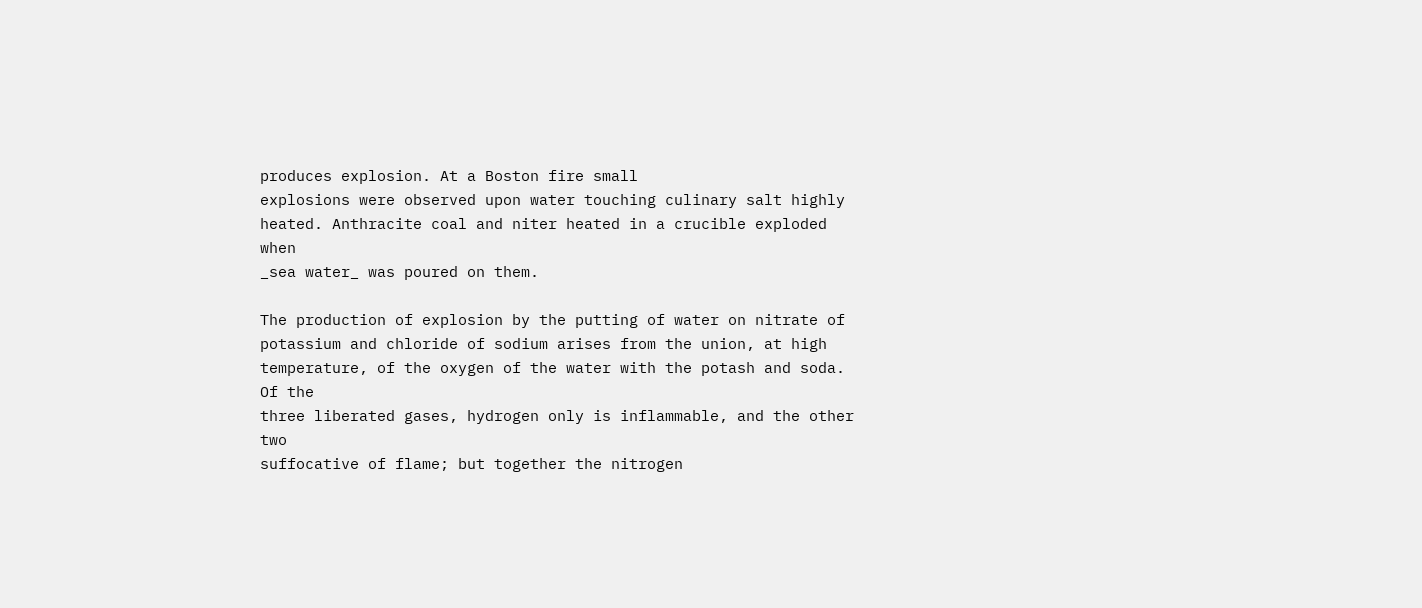produces explosion. At a Boston fire small
explosions were observed upon water touching culinary salt highly
heated. Anthracite coal and niter heated in a crucible exploded when
_sea water_ was poured on them.

The production of explosion by the putting of water on nitrate of
potassium and chloride of sodium arises from the union, at high
temperature, of the oxygen of the water with the potash and soda. Of the
three liberated gases, hydrogen only is inflammable, and the other two
suffocative of flame; but together the nitrogen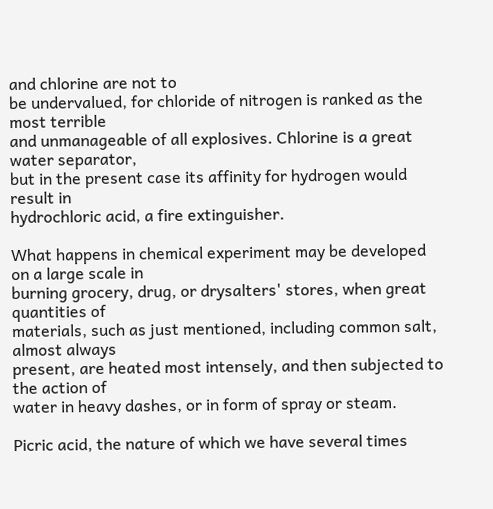and chlorine are not to
be undervalued, for chloride of nitrogen is ranked as the most terrible
and unmanageable of all explosives. Chlorine is a great water separator,
but in the present case its affinity for hydrogen would result in
hydrochloric acid, a fire extinguisher.

What happens in chemical experiment may be developed on a large scale in
burning grocery, drug, or drysalters' stores, when great quantities of
materials, such as just mentioned, including common salt, almost always
present, are heated most intensely, and then subjected to the action of
water in heavy dashes, or in form of spray or steam.

Picric acid, the nature of which we have several times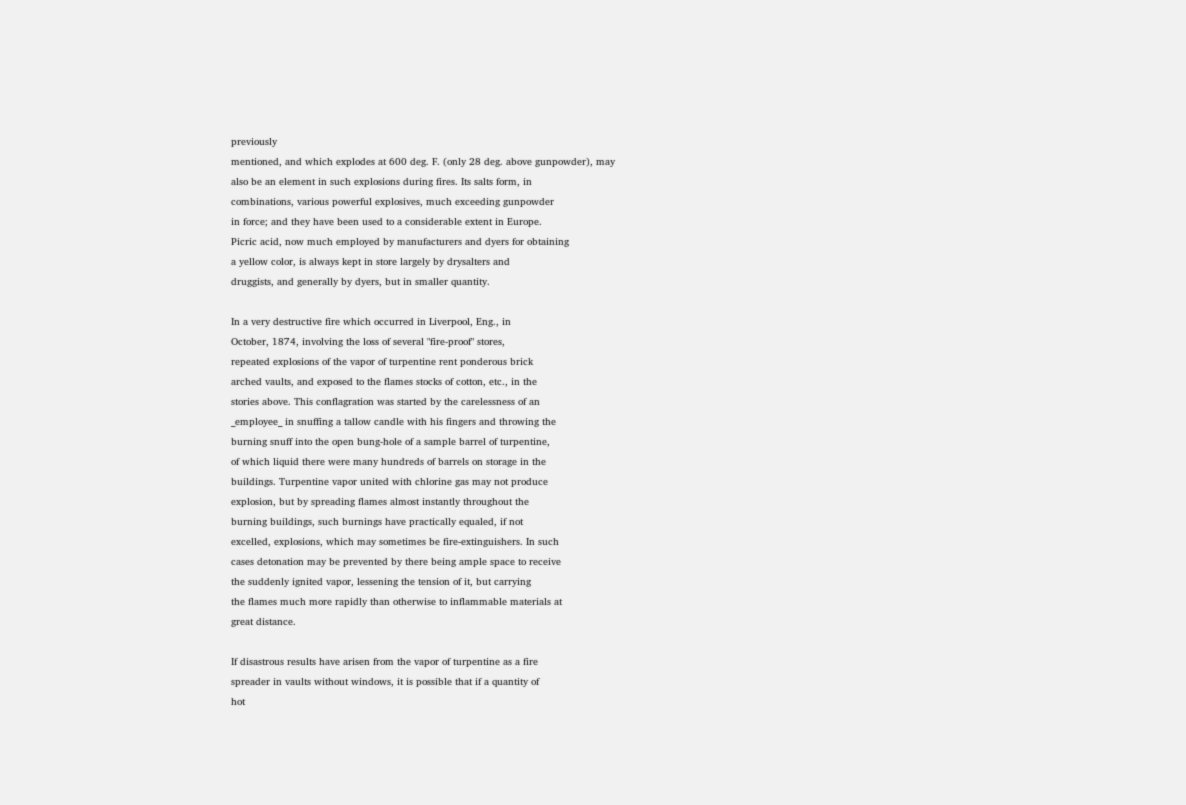previously
mentioned, and which explodes at 600 deg. F. (only 28 deg. above gunpowder), may
also be an element in such explosions during fires. Its salts form, in
combinations, various powerful explosives, much exceeding gunpowder
in force; and they have been used to a considerable extent in Europe.
Picric acid, now much employed by manufacturers and dyers for obtaining
a yellow color, is always kept in store largely by drysalters and
druggists, and generally by dyers, but in smaller quantity.

In a very destructive fire which occurred in Liverpool, Eng., in
October, 1874, involving the loss of several "fire-proof" stores,
repeated explosions of the vapor of turpentine rent ponderous brick
arched vaults, and exposed to the flames stocks of cotton, etc., in the
stories above. This conflagration was started by the carelessness of an
_employee_ in snuffing a tallow candle with his fingers and throwing the
burning snuff into the open bung-hole of a sample barrel of turpentine,
of which liquid there were many hundreds of barrels on storage in the
buildings. Turpentine vapor united with chlorine gas may not produce
explosion, but by spreading flames almost instantly throughout the
burning buildings, such burnings have practically equaled, if not
excelled, explosions, which may sometimes be fire-extinguishers. In such
cases detonation may be prevented by there being ample space to receive
the suddenly ignited vapor, lessening the tension of it, but carrying
the flames much more rapidly than otherwise to inflammable materials at
great distance.

If disastrous results have arisen from the vapor of turpentine as a fire
spreader in vaults without windows, it is possible that if a quantity of
hot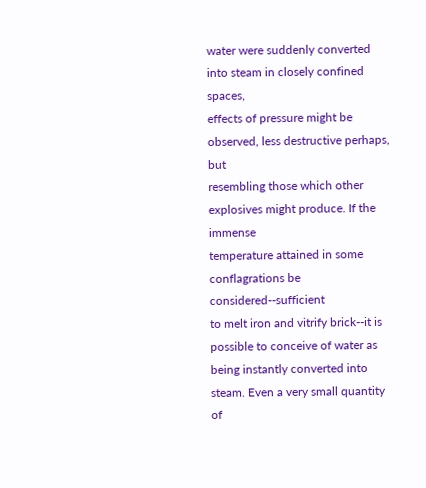water were suddenly converted into steam in closely confined spaces,
effects of pressure might be observed, less destructive perhaps, but
resembling those which other explosives might produce. If the immense
temperature attained in some conflagrations be considered--sufficient
to melt iron and vitrify brick--it is possible to conceive of water as
being instantly converted into steam. Even a very small quantity of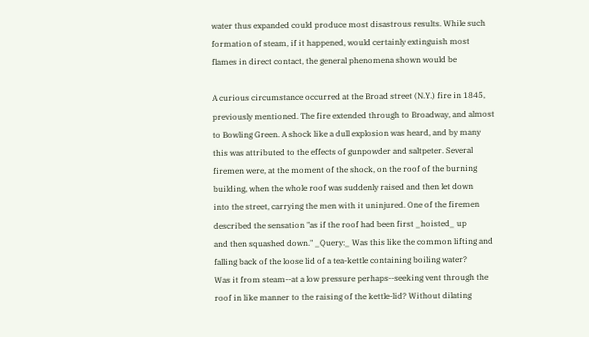water thus expanded could produce most disastrous results. While such
formation of steam, if it happened, would certainly extinguish most
flames in direct contact, the general phenomena shown would be

A curious circumstance occurred at the Broad street (N.Y.) fire in 1845,
previously mentioned. The fire extended through to Broadway, and almost
to Bowling Green. A shock like a dull explosion was heard, and by many
this was attributed to the effects of gunpowder and saltpeter. Several
firemen were, at the moment of the shock, on the roof of the burning
building, when the whole roof was suddenly raised and then let down
into the street, carrying the men with it uninjured. One of the firemen
described the sensation "as if the roof had been first _hoisted_ up
and then squashed down." _Query:_ Was this like the common lifting and
falling back of the loose lid of a tea-kettle containing boiling water?
Was it from steam--at a low pressure perhaps--seeking vent through the
roof in like manner to the raising of the kettle-lid? Without dilating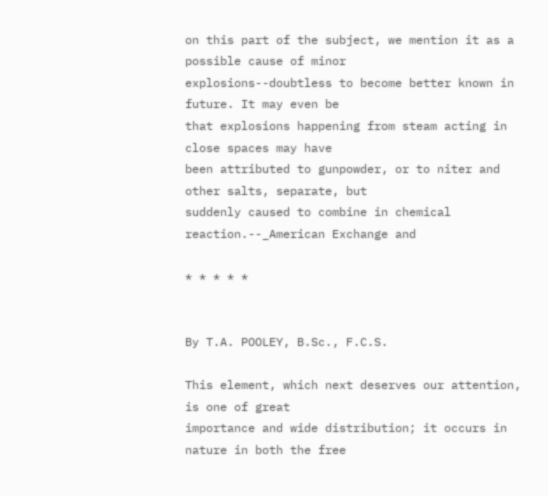on this part of the subject, we mention it as a possible cause of minor
explosions--doubtless to become better known in future. It may even be
that explosions happening from steam acting in close spaces may have
been attributed to gunpowder, or to niter and other salts, separate, but
suddenly caused to combine in chemical reaction.--_American Exchange and

* * * * *


By T.A. POOLEY, B.Sc., F.C.S.

This element, which next deserves our attention, is one of great
importance and wide distribution; it occurs in nature in both the free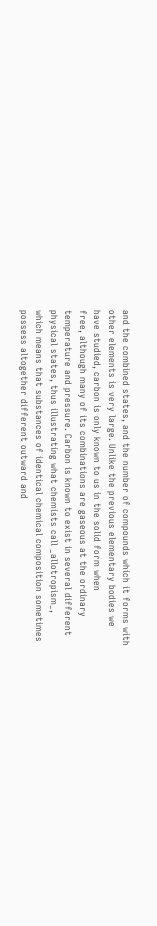and the combined states, and the number of compounds which it forms with
other elements is very large. Unlike the previous elementary bodies we
have studied, carbon is only known to us in the solid form when
free, although many of its combinations are gaseous at the ordinary
temperature and pressure. Carbon is known to exist in several different
physical states, thus illustrating what chemists call _allotropism_,
which means that substances of identical chemical composition sometimes
possess altogether different outward and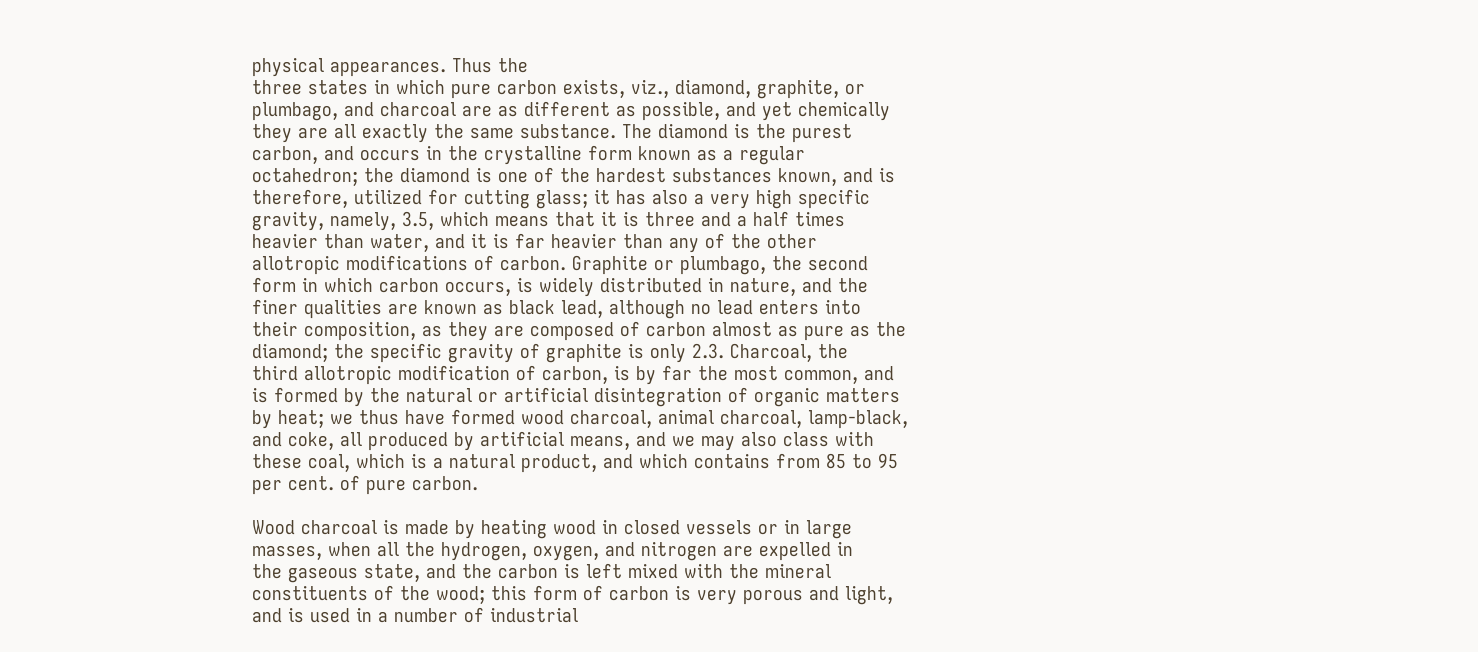physical appearances. Thus the
three states in which pure carbon exists, viz., diamond, graphite, or
plumbago, and charcoal are as different as possible, and yet chemically
they are all exactly the same substance. The diamond is the purest
carbon, and occurs in the crystalline form known as a regular
octahedron; the diamond is one of the hardest substances known, and is
therefore, utilized for cutting glass; it has also a very high specific
gravity, namely, 3.5, which means that it is three and a half times
heavier than water, and it is far heavier than any of the other
allotropic modifications of carbon. Graphite or plumbago, the second
form in which carbon occurs, is widely distributed in nature, and the
finer qualities are known as black lead, although no lead enters into
their composition, as they are composed of carbon almost as pure as the
diamond; the specific gravity of graphite is only 2.3. Charcoal, the
third allotropic modification of carbon, is by far the most common, and
is formed by the natural or artificial disintegration of organic matters
by heat; we thus have formed wood charcoal, animal charcoal, lamp-black,
and coke, all produced by artificial means, and we may also class with
these coal, which is a natural product, and which contains from 85 to 95
per cent. of pure carbon.

Wood charcoal is made by heating wood in closed vessels or in large
masses, when all the hydrogen, oxygen, and nitrogen are expelled in
the gaseous state, and the carbon is left mixed with the mineral
constituents of the wood; this form of carbon is very porous and light,
and is used in a number of industrial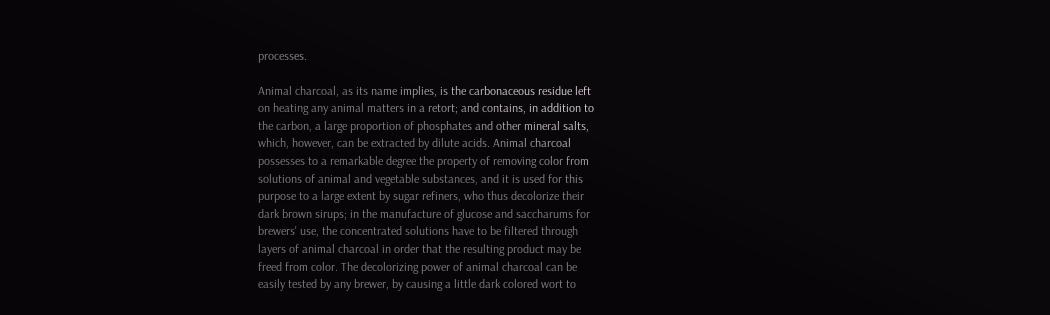processes.

Animal charcoal, as its name implies, is the carbonaceous residue left
on heating any animal matters in a retort; and contains, in addition to
the carbon, a large proportion of phosphates and other mineral salts,
which, however, can be extracted by dilute acids. Animal charcoal
possesses to a remarkable degree the property of removing color from
solutions of animal and vegetable substances, and it is used for this
purpose to a large extent by sugar refiners, who thus decolorize their
dark brown sirups; in the manufacture of glucose and saccharums for
brewers' use, the concentrated solutions have to be filtered through
layers of animal charcoal in order that the resulting product may be
freed from color. The decolorizing power of animal charcoal can be
easily tested by any brewer, by causing a little dark colored wort to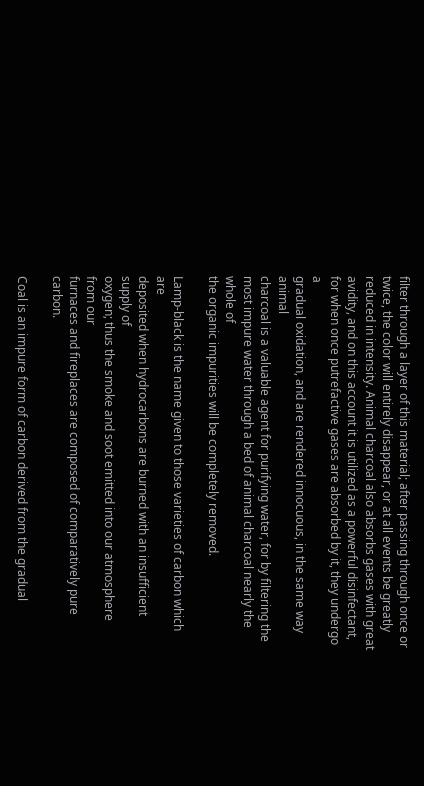filter through a layer of this material; after passing through once or
twice, the color will entirely disappear, or at all events be greatly
reduced in intensity. Animal charcoal also absorbs gases with great
avidity, and on this account it is utilized as a powerful disinfectant,
for when once putrefactive gases are absorbed by it, they undergo a
gradual oxidation, and are rendered innocuous, in the same way animal
charcoal is a valuable agent for purifying water, for by filtering the
most impure water through a bed of animal charcoal nearly the whole of
the organic impurities will be completely removed.

Lamp-black is the name given to those varieties of carbon which are
deposited when hydrocarbons are burned with an insufficient supply of
oxygen; thus the smoke and soot emitted into our atmosphere from our
furnaces and fireplaces are composed of comparatively pure carbon.

Coal is an impure form of carbon derived from the gradual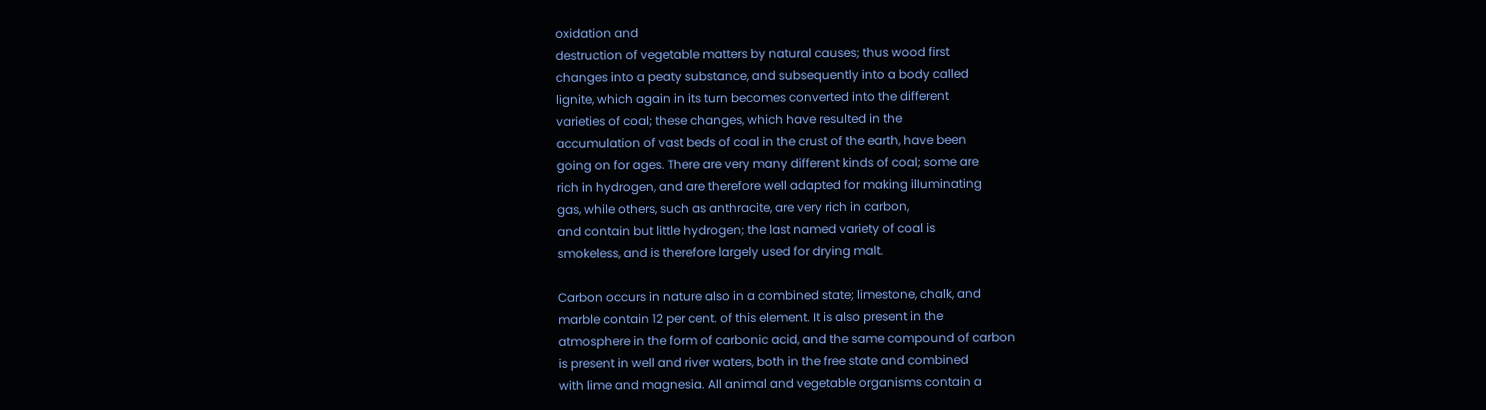oxidation and
destruction of vegetable matters by natural causes; thus wood first
changes into a peaty substance, and subsequently into a body called
lignite, which again in its turn becomes converted into the different
varieties of coal; these changes, which have resulted in the
accumulation of vast beds of coal in the crust of the earth, have been
going on for ages. There are very many different kinds of coal; some are
rich in hydrogen, and are therefore well adapted for making illuminating
gas, while others, such as anthracite, are very rich in carbon,
and contain but little hydrogen; the last named variety of coal is
smokeless, and is therefore largely used for drying malt.

Carbon occurs in nature also in a combined state; limestone, chalk, and
marble contain 12 per cent. of this element. It is also present in the
atmosphere in the form of carbonic acid, and the same compound of carbon
is present in well and river waters, both in the free state and combined
with lime and magnesia. All animal and vegetable organisms contain a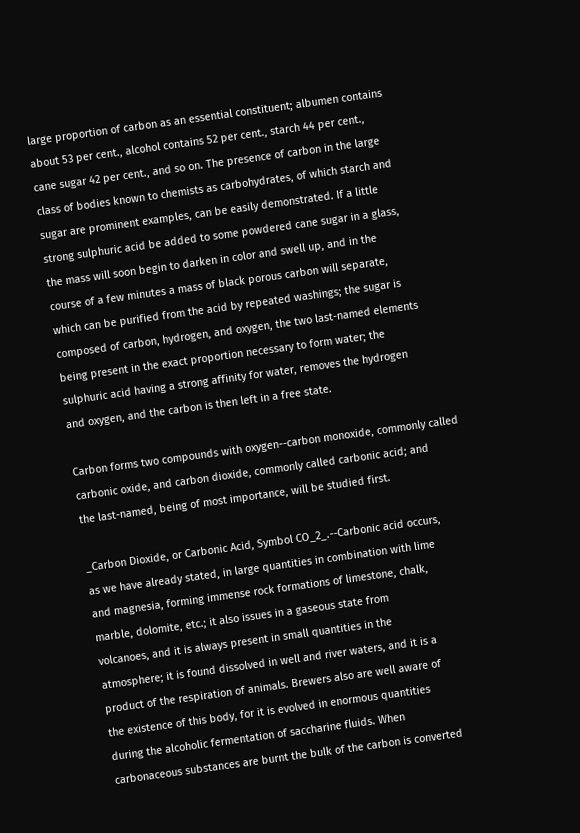large proportion of carbon as an essential constituent; albumen contains
about 53 per cent., alcohol contains 52 per cent., starch 44 per cent.,
cane sugar 42 per cent., and so on. The presence of carbon in the large
class of bodies known to chemists as carbohydrates, of which starch and
sugar are prominent examples, can be easily demonstrated. If a little
strong sulphuric acid be added to some powdered cane sugar in a glass,
the mass will soon begin to darken in color and swell up, and in the
course of a few minutes a mass of black porous carbon will separate,
which can be purified from the acid by repeated washings; the sugar is
composed of carbon, hydrogen, and oxygen, the two last-named elements
being present in the exact proportion necessary to form water; the
sulphuric acid having a strong affinity for water, removes the hydrogen
and oxygen, and the carbon is then left in a free state.

Carbon forms two compounds with oxygen--carbon monoxide, commonly called
carbonic oxide, and carbon dioxide, commonly called carbonic acid; and
the last-named, being of most importance, will be studied first.

_Carbon Dioxide, or Carbonic Acid, Symbol CO_2_.--Carbonic acid occurs,
as we have already stated, in large quantities in combination with lime
and magnesia, forming immense rock formations of limestone, chalk,
marble, dolomite, etc.; it also issues in a gaseous state from
volcanoes, and it is always present in small quantities in the
atmosphere; it is found dissolved in well and river waters, and it is a
product of the respiration of animals. Brewers also are well aware of
the existence of this body, for it is evolved in enormous quantities
during the alcoholic fermentation of saccharine fluids. When
carbonaceous substances are burnt the bulk of the carbon is converted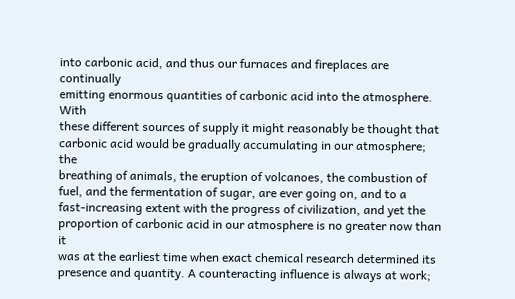into carbonic acid, and thus our furnaces and fireplaces are continually
emitting enormous quantities of carbonic acid into the atmosphere. With
these different sources of supply it might reasonably be thought that
carbonic acid would be gradually accumulating in our atmosphere; the
breathing of animals, the eruption of volcanoes, the combustion of
fuel, and the fermentation of sugar, are ever going on, and to a
fast-increasing extent with the progress of civilization, and yet the
proportion of carbonic acid in our atmosphere is no greater now than it
was at the earliest time when exact chemical research determined its
presence and quantity. A counteracting influence is always at work;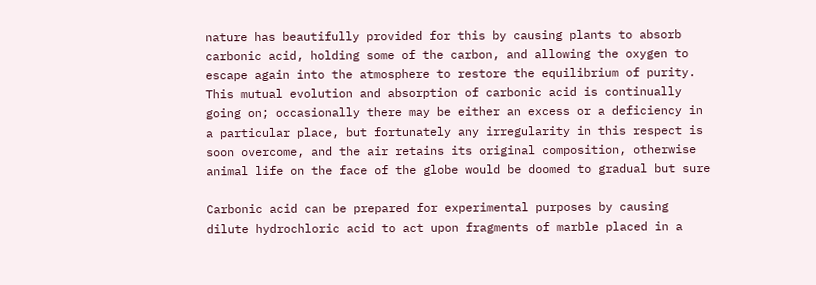nature has beautifully provided for this by causing plants to absorb
carbonic acid, holding some of the carbon, and allowing the oxygen to
escape again into the atmosphere to restore the equilibrium of purity.
This mutual evolution and absorption of carbonic acid is continually
going on; occasionally there may be either an excess or a deficiency in
a particular place, but fortunately any irregularity in this respect is
soon overcome, and the air retains its original composition, otherwise
animal life on the face of the globe would be doomed to gradual but sure

Carbonic acid can be prepared for experimental purposes by causing
dilute hydrochloric acid to act upon fragments of marble placed in a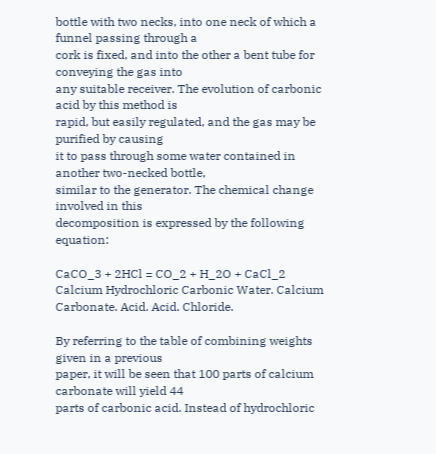bottle with two necks, into one neck of which a funnel passing through a
cork is fixed, and into the other a bent tube for conveying the gas into
any suitable receiver. The evolution of carbonic acid by this method is
rapid, but easily regulated, and the gas may be purified by causing
it to pass through some water contained in another two-necked bottle,
similar to the generator. The chemical change involved in this
decomposition is expressed by the following equation:

CaCO_3 + 2HCl = CO_2 + H_2O + CaCl_2
Calcium Hydrochloric Carbonic Water. Calcium
Carbonate. Acid. Acid. Chloride.

By referring to the table of combining weights given in a previous
paper, it will be seen that 100 parts of calcium carbonate will yield 44
parts of carbonic acid. Instead of hydrochloric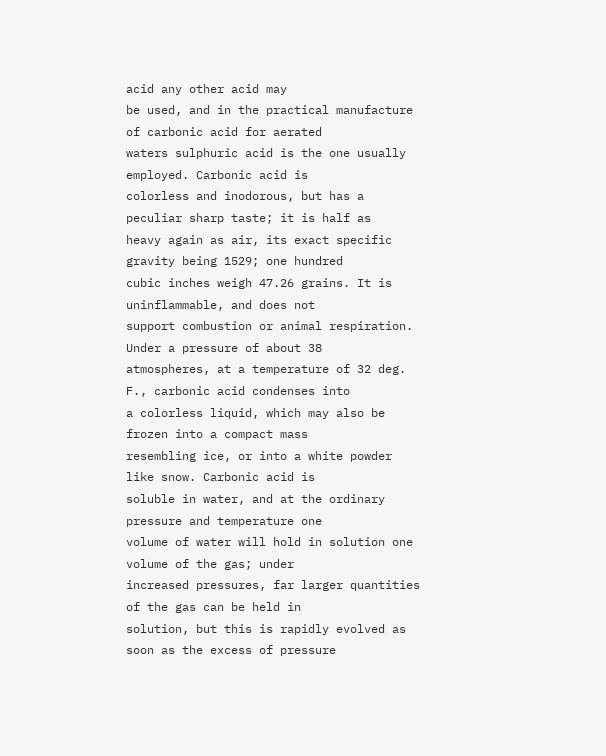acid any other acid may
be used, and in the practical manufacture of carbonic acid for aerated
waters sulphuric acid is the one usually employed. Carbonic acid is
colorless and inodorous, but has a peculiar sharp taste; it is half as
heavy again as air, its exact specific gravity being 1529; one hundred
cubic inches weigh 47.26 grains. It is uninflammable, and does not
support combustion or animal respiration. Under a pressure of about 38
atmospheres, at a temperature of 32 deg. F., carbonic acid condenses into
a colorless liquid, which may also be frozen into a compact mass
resembling ice, or into a white powder like snow. Carbonic acid is
soluble in water, and at the ordinary pressure and temperature one
volume of water will hold in solution one volume of the gas; under
increased pressures, far larger quantities of the gas can be held in
solution, but this is rapidly evolved as soon as the excess of pressure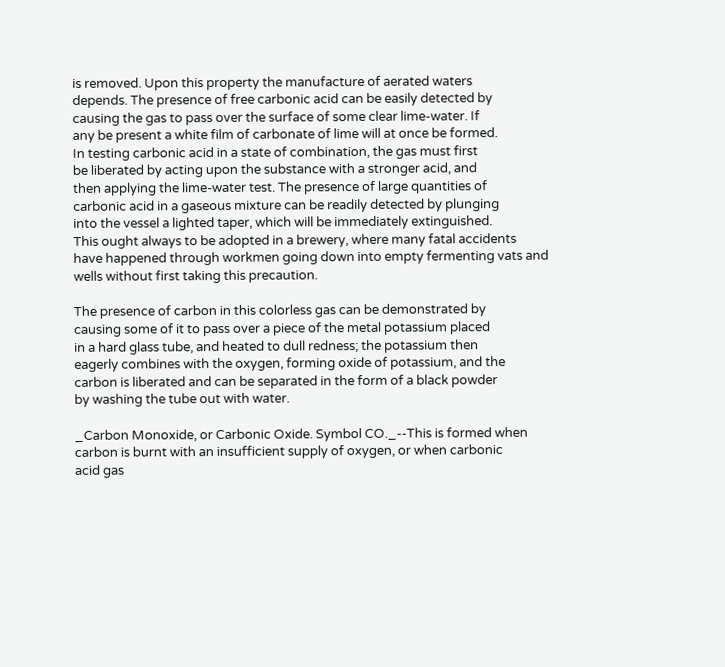is removed. Upon this property the manufacture of aerated waters
depends. The presence of free carbonic acid can be easily detected by
causing the gas to pass over the surface of some clear lime-water. If
any be present a white film of carbonate of lime will at once be formed.
In testing carbonic acid in a state of combination, the gas must first
be liberated by acting upon the substance with a stronger acid, and
then applying the lime-water test. The presence of large quantities of
carbonic acid in a gaseous mixture can be readily detected by plunging
into the vessel a lighted taper, which will be immediately extinguished.
This ought always to be adopted in a brewery, where many fatal accidents
have happened through workmen going down into empty fermenting vats and
wells without first taking this precaution.

The presence of carbon in this colorless gas can be demonstrated by
causing some of it to pass over a piece of the metal potassium placed
in a hard glass tube, and heated to dull redness; the potassium then
eagerly combines with the oxygen, forming oxide of potassium, and the
carbon is liberated and can be separated in the form of a black powder
by washing the tube out with water.

_Carbon Monoxide, or Carbonic Oxide. Symbol CO._--This is formed when
carbon is burnt with an insufficient supply of oxygen, or when carbonic
acid gas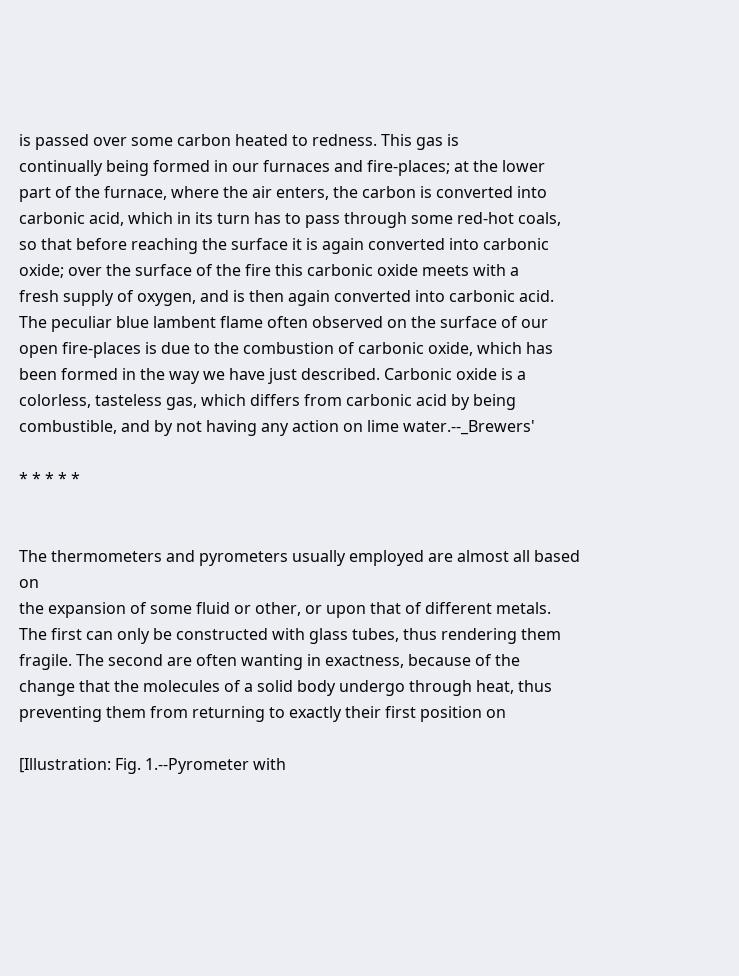is passed over some carbon heated to redness. This gas is
continually being formed in our furnaces and fire-places; at the lower
part of the furnace, where the air enters, the carbon is converted into
carbonic acid, which in its turn has to pass through some red-hot coals,
so that before reaching the surface it is again converted into carbonic
oxide; over the surface of the fire this carbonic oxide meets with a
fresh supply of oxygen, and is then again converted into carbonic acid.
The peculiar blue lambent flame often observed on the surface of our
open fire-places is due to the combustion of carbonic oxide, which has
been formed in the way we have just described. Carbonic oxide is a
colorless, tasteless gas, which differs from carbonic acid by being
combustible, and by not having any action on lime water.--_Brewers'

* * * * *


The thermometers and pyrometers usually employed are almost all based on
the expansion of some fluid or other, or upon that of different metals.
The first can only be constructed with glass tubes, thus rendering them
fragile. The second are often wanting in exactness, because of the
change that the molecules of a solid body undergo through heat, thus
preventing them from returning to exactly their first position on

[Illustration: Fig. 1.--Pyrometer with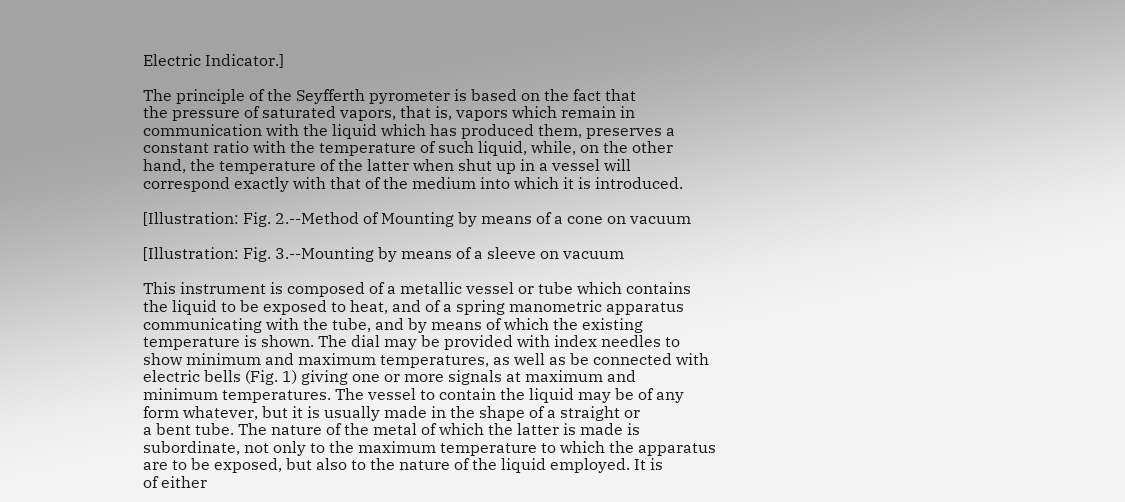Electric Indicator.]

The principle of the Seyfferth pyrometer is based on the fact that
the pressure of saturated vapors, that is, vapors which remain in
communication with the liquid which has produced them, preserves a
constant ratio with the temperature of such liquid, while, on the other
hand, the temperature of the latter when shut up in a vessel will
correspond exactly with that of the medium into which it is introduced.

[Illustration: Fig. 2.--Method of Mounting by means of a cone on vacuum

[Illustration: Fig. 3.--Mounting by means of a sleeve on vacuum

This instrument is composed of a metallic vessel or tube which contains
the liquid to be exposed to heat, and of a spring manometric apparatus
communicating with the tube, and by means of which the existing
temperature is shown. The dial may be provided with index needles to
show minimum and maximum temperatures, as well as be connected with
electric bells (Fig. 1) giving one or more signals at maximum and
minimum temperatures. The vessel to contain the liquid may be of any
form whatever, but it is usually made in the shape of a straight or
a bent tube. The nature of the metal of which the latter is made is
subordinate, not only to the maximum temperature to which the apparatus
are to be exposed, but also to the nature of the liquid employed. It is
of either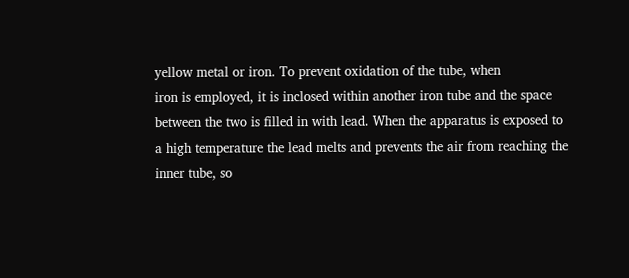yellow metal or iron. To prevent oxidation of the tube, when
iron is employed, it is inclosed within another iron tube and the space
between the two is filled in with lead. When the apparatus is exposed to
a high temperature the lead melts and prevents the air from reaching the
inner tube, so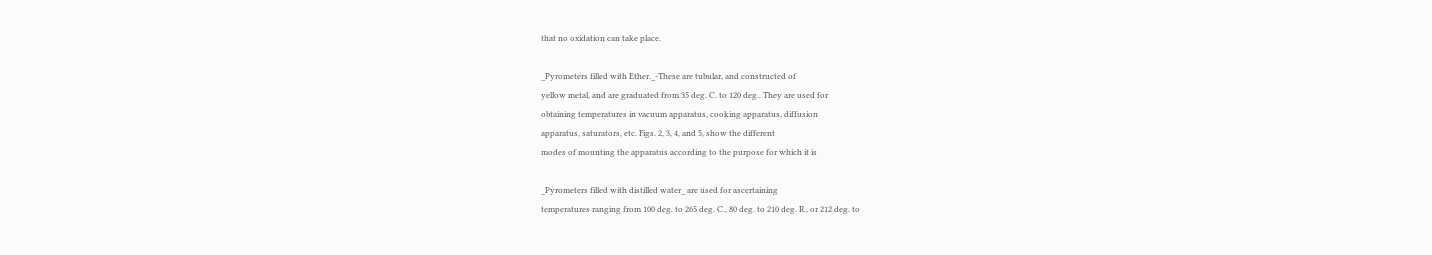that no oxidation can take place.

_Pyrometers filled with Ether._-These are tubular, and constructed of
yellow metal, and are graduated from 35 deg. C. to 120 deg.. They are used for
obtaining temperatures in vacuum apparatus, cooking apparatus, diffusion
apparatus, saturators, etc. Figs. 2, 3, 4, and 5, show the different
modes of mounting the apparatus according to the purpose for which it is

_Pyrometers filled with distilled water_ are used for ascertaining
temperatures ranging from 100 deg. to 265 deg. C., 80 deg. to 210 deg. R., or 212 deg. to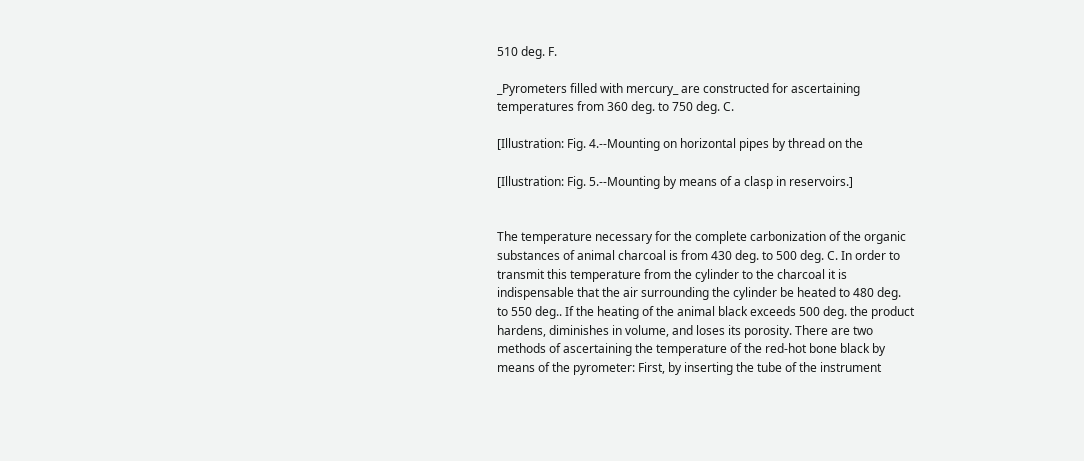510 deg. F.

_Pyrometers filled with mercury_ are constructed for ascertaining
temperatures from 360 deg. to 750 deg. C.

[Illustration: Fig. 4.--Mounting on horizontal pipes by thread on the

[Illustration: Fig. 5.--Mounting by means of a clasp in reservoirs.]


The temperature necessary for the complete carbonization of the organic
substances of animal charcoal is from 430 deg. to 500 deg. C. In order to
transmit this temperature from the cylinder to the charcoal it is
indispensable that the air surrounding the cylinder be heated to 480 deg.
to 550 deg.. If the heating of the animal black exceeds 500 deg. the product
hardens, diminishes in volume, and loses its porosity. There are two
methods of ascertaining the temperature of the red-hot bone black by
means of the pyrometer: First, by inserting the tube of the instrument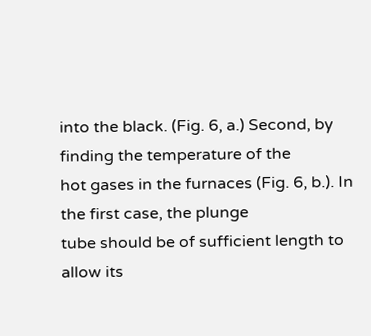into the black. (Fig. 6, a.) Second, by finding the temperature of the
hot gases in the furnaces (Fig. 6, b.). In the first case, the plunge
tube should be of sufficient length to allow its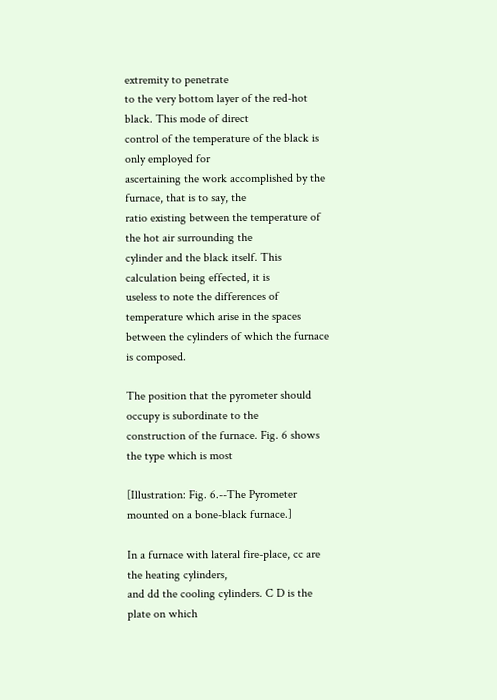extremity to penetrate
to the very bottom layer of the red-hot black. This mode of direct
control of the temperature of the black is only employed for
ascertaining the work accomplished by the furnace, that is to say, the
ratio existing between the temperature of the hot air surrounding the
cylinder and the black itself. This calculation being effected, it is
useless to note the differences of temperature which arise in the spaces
between the cylinders of which the furnace is composed.

The position that the pyrometer should occupy is subordinate to the
construction of the furnace. Fig. 6 shows the type which is most

[Illustration: Fig. 6.--The Pyrometer mounted on a bone-black furnace.]

In a furnace with lateral fire-place, cc are the heating cylinders,
and dd the cooling cylinders. C D is the plate on which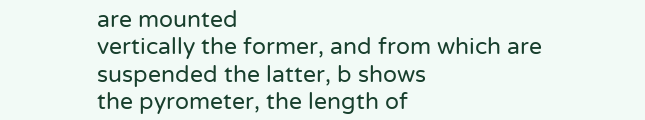are mounted
vertically the former, and from which are suspended the latter, b shows
the pyrometer, the length of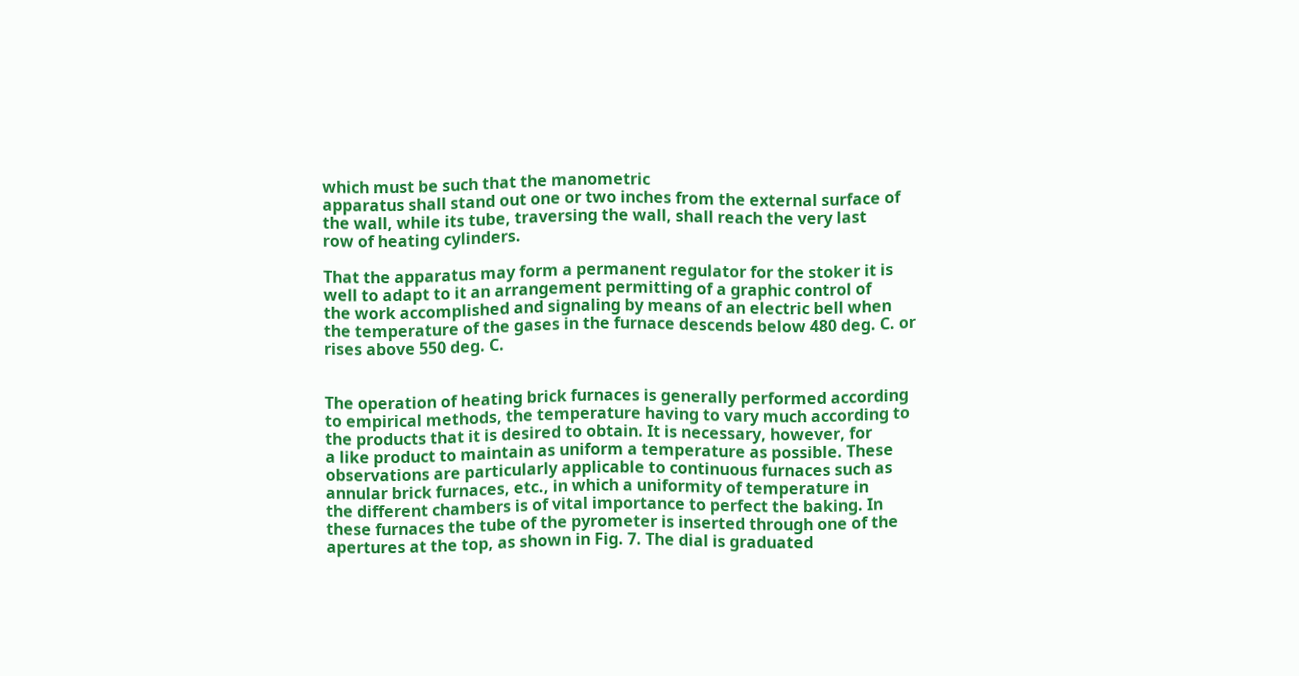which must be such that the manometric
apparatus shall stand out one or two inches from the external surface of
the wall, while its tube, traversing the wall, shall reach the very last
row of heating cylinders.

That the apparatus may form a permanent regulator for the stoker it is
well to adapt to it an arrangement permitting of a graphic control of
the work accomplished and signaling by means of an electric bell when
the temperature of the gases in the furnace descends below 480 deg. C. or
rises above 550 deg. C.


The operation of heating brick furnaces is generally performed according
to empirical methods, the temperature having to vary much according to
the products that it is desired to obtain. It is necessary, however, for
a like product to maintain as uniform a temperature as possible. These
observations are particularly applicable to continuous furnaces such as
annular brick furnaces, etc., in which a uniformity of temperature in
the different chambers is of vital importance to perfect the baking. In
these furnaces the tube of the pyrometer is inserted through one of the
apertures at the top, as shown in Fig. 7. The dial is graduated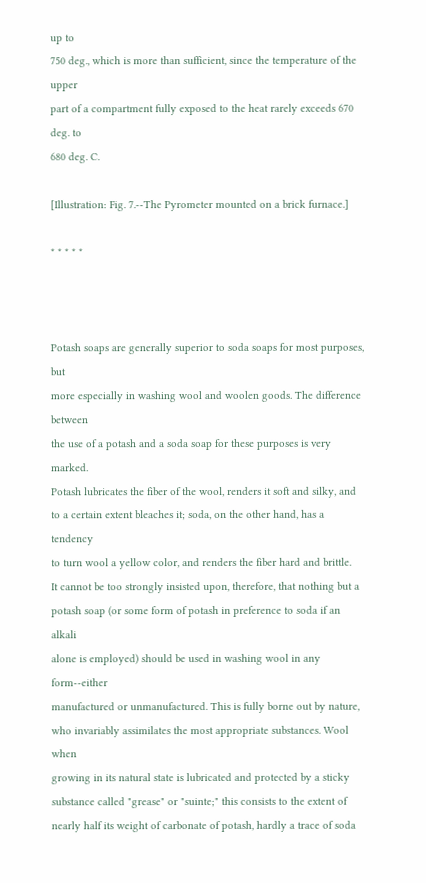up to
750 deg., which is more than sufficient, since the temperature of the upper
part of a compartment fully exposed to the heat rarely exceeds 670 deg. to
680 deg. C.

[Illustration: Fig. 7.--The Pyrometer mounted on a brick furnace.]

* * * * *



Potash soaps are generally superior to soda soaps for most purposes, but
more especially in washing wool and woolen goods. The difference between
the use of a potash and a soda soap for these purposes is very marked.
Potash lubricates the fiber of the wool, renders it soft and silky, and
to a certain extent bleaches it; soda, on the other hand, has a tendency
to turn wool a yellow color, and renders the fiber hard and brittle.
It cannot be too strongly insisted upon, therefore, that nothing but a
potash soap (or some form of potash in preference to soda if an alkali
alone is employed) should be used in washing wool in any form--either
manufactured or unmanufactured. This is fully borne out by nature,
who invariably assimilates the most appropriate substances. Wool when
growing in its natural state is lubricated and protected by a sticky
substance called "grease" or "suinte;" this consists to the extent of
nearly half its weight of carbonate of potash, hardly a trace of soda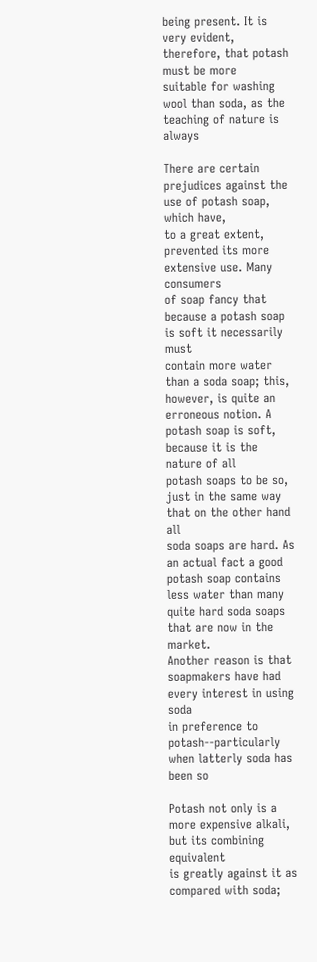being present. It is very evident, therefore, that potash must be more
suitable for washing wool than soda, as the teaching of nature is always

There are certain prejudices against the use of potash soap, which have,
to a great extent, prevented its more extensive use. Many consumers
of soap fancy that because a potash soap is soft it necessarily must
contain more water than a soda soap; this, however, is quite an
erroneous notion. A potash soap is soft, because it is the nature of all
potash soaps to be so, just in the same way that on the other hand all
soda soaps are hard. As an actual fact a good potash soap contains
less water than many quite hard soda soaps that are now in the market.
Another reason is that soapmakers have had every interest in using soda
in preference to potash--particularly when latterly soda has been so

Potash not only is a more expensive alkali, but its combining equivalent
is greatly against it as compared with soda;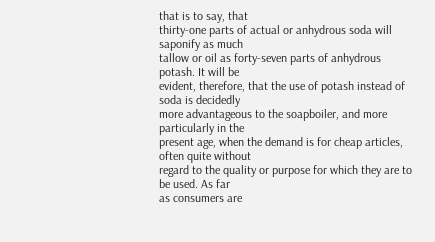that is to say, that
thirty-one parts of actual or anhydrous soda will saponify as much
tallow or oil as forty-seven parts of anhydrous potash. It will be
evident, therefore, that the use of potash instead of soda is decidedly
more advantageous to the soapboiler, and more particularly in the
present age, when the demand is for cheap articles, often quite without
regard to the quality or purpose for which they are to be used. As far
as consumers are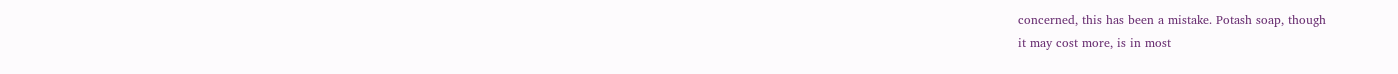concerned, this has been a mistake. Potash soap, though
it may cost more, is in most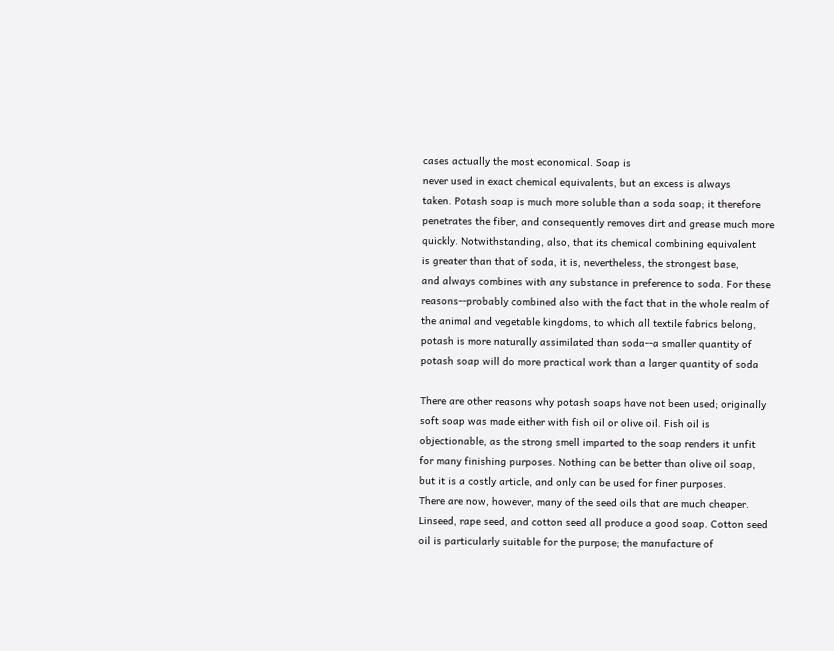cases actually the most economical. Soap is
never used in exact chemical equivalents, but an excess is always
taken. Potash soap is much more soluble than a soda soap; it therefore
penetrates the fiber, and consequently removes dirt and grease much more
quickly. Notwithstanding, also, that its chemical combining equivalent
is greater than that of soda, it is, nevertheless, the strongest base,
and always combines with any substance in preference to soda. For these
reasons--probably combined also with the fact that in the whole realm of
the animal and vegetable kingdoms, to which all textile fabrics belong,
potash is more naturally assimilated than soda--a smaller quantity of
potash soap will do more practical work than a larger quantity of soda

There are other reasons why potash soaps have not been used; originally
soft soap was made either with fish oil or olive oil. Fish oil is
objectionable, as the strong smell imparted to the soap renders it unfit
for many finishing purposes. Nothing can be better than olive oil soap,
but it is a costly article, and only can be used for finer purposes.
There are now, however, many of the seed oils that are much cheaper.
Linseed, rape seed, and cotton seed all produce a good soap. Cotton seed
oil is particularly suitable for the purpose; the manufacture of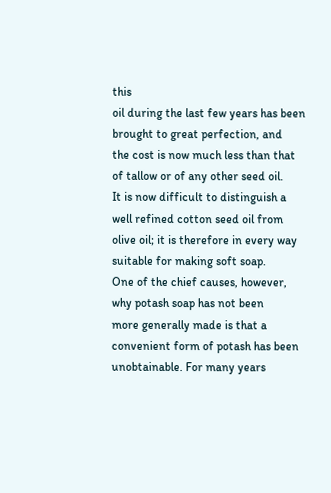this
oil during the last few years has been brought to great perfection, and
the cost is now much less than that of tallow or of any other seed oil.
It is now difficult to distinguish a well refined cotton seed oil from
olive oil; it is therefore in every way suitable for making soft soap.
One of the chief causes, however, why potash soap has not been
more generally made is that a convenient form of potash has been
unobtainable. For many years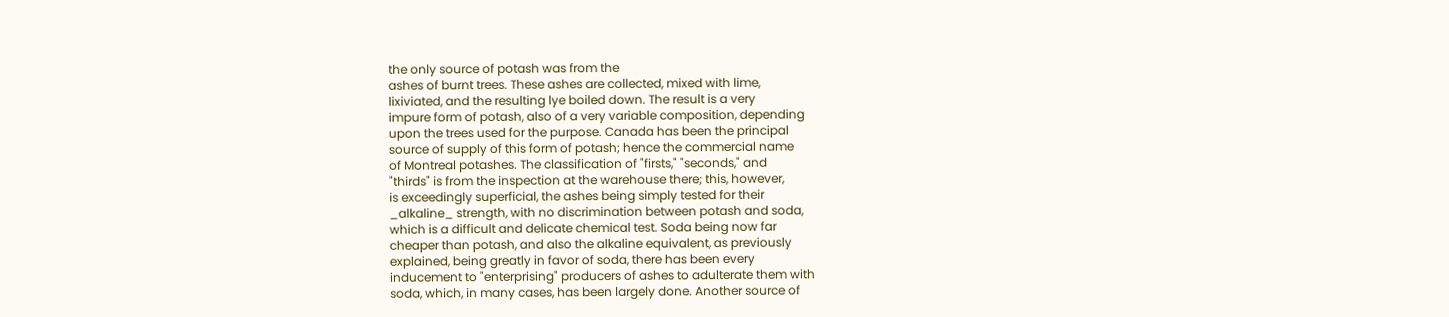the only source of potash was from the
ashes of burnt trees. These ashes are collected, mixed with lime,
lixiviated, and the resulting lye boiled down. The result is a very
impure form of potash, also of a very variable composition, depending
upon the trees used for the purpose. Canada has been the principal
source of supply of this form of potash; hence the commercial name
of Montreal potashes. The classification of "firsts," "seconds," and
"thirds" is from the inspection at the warehouse there; this, however,
is exceedingly superficial, the ashes being simply tested for their
_alkaline_ strength, with no discrimination between potash and soda,
which is a difficult and delicate chemical test. Soda being now far
cheaper than potash, and also the alkaline equivalent, as previously
explained, being greatly in favor of soda, there has been every
inducement to "enterprising" producers of ashes to adulterate them with
soda, which, in many cases, has been largely done. Another source of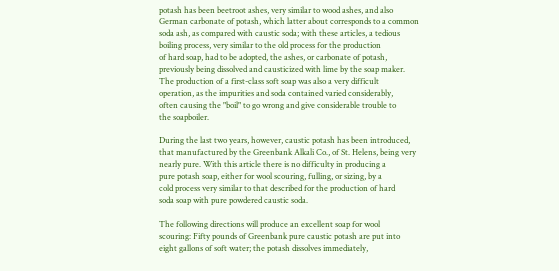potash has been beetroot ashes, very similar to wood ashes, and also
German carbonate of potash, which latter about corresponds to a common
soda ash, as compared with caustic soda; with these articles, a tedious
boiling process, very similar to the old process for the production
of hard soap, had to be adopted, the ashes, or carbonate of potash,
previously being dissolved and causticized with lime by the soap maker.
The production of a first-class soft soap was also a very difficult
operation, as the impurities and soda contained varied considerably,
often causing the "boil" to go wrong and give considerable trouble to
the soapboiler.

During the last two years, however, caustic potash has been introduced,
that manufactured by the Greenbank Alkali Co., of St. Helens, being very
nearly pure. With this article there is no difficulty in producing a
pure potash soap, either for wool scouring, fulling, or sizing, by a
cold process very similar to that described for the production of hard
soda soap with pure powdered caustic soda.

The following directions will produce an excellent soap for wool
scouring: Fifty pounds of Greenbank pure caustic potash are put into
eight gallons of soft water; the potash dissolves immediately,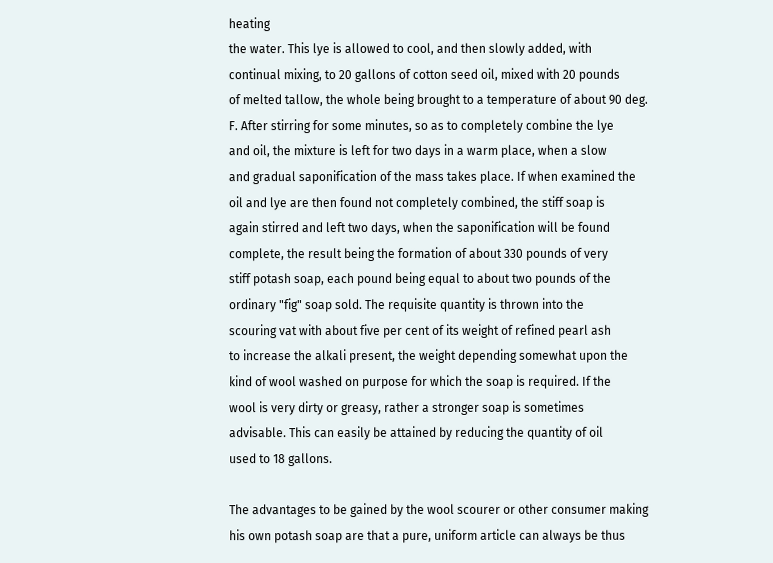heating
the water. This lye is allowed to cool, and then slowly added, with
continual mixing, to 20 gallons of cotton seed oil, mixed with 20 pounds
of melted tallow, the whole being brought to a temperature of about 90 deg.
F. After stirring for some minutes, so as to completely combine the lye
and oil, the mixture is left for two days in a warm place, when a slow
and gradual saponification of the mass takes place. If when examined the
oil and lye are then found not completely combined, the stiff soap is
again stirred and left two days, when the saponification will be found
complete, the result being the formation of about 330 pounds of very
stiff potash soap, each pound being equal to about two pounds of the
ordinary "fig" soap sold. The requisite quantity is thrown into the
scouring vat with about five per cent of its weight of refined pearl ash
to increase the alkali present, the weight depending somewhat upon the
kind of wool washed on purpose for which the soap is required. If the
wool is very dirty or greasy, rather a stronger soap is sometimes
advisable. This can easily be attained by reducing the quantity of oil
used to 18 gallons.

The advantages to be gained by the wool scourer or other consumer making
his own potash soap are that a pure, uniform article can always be thus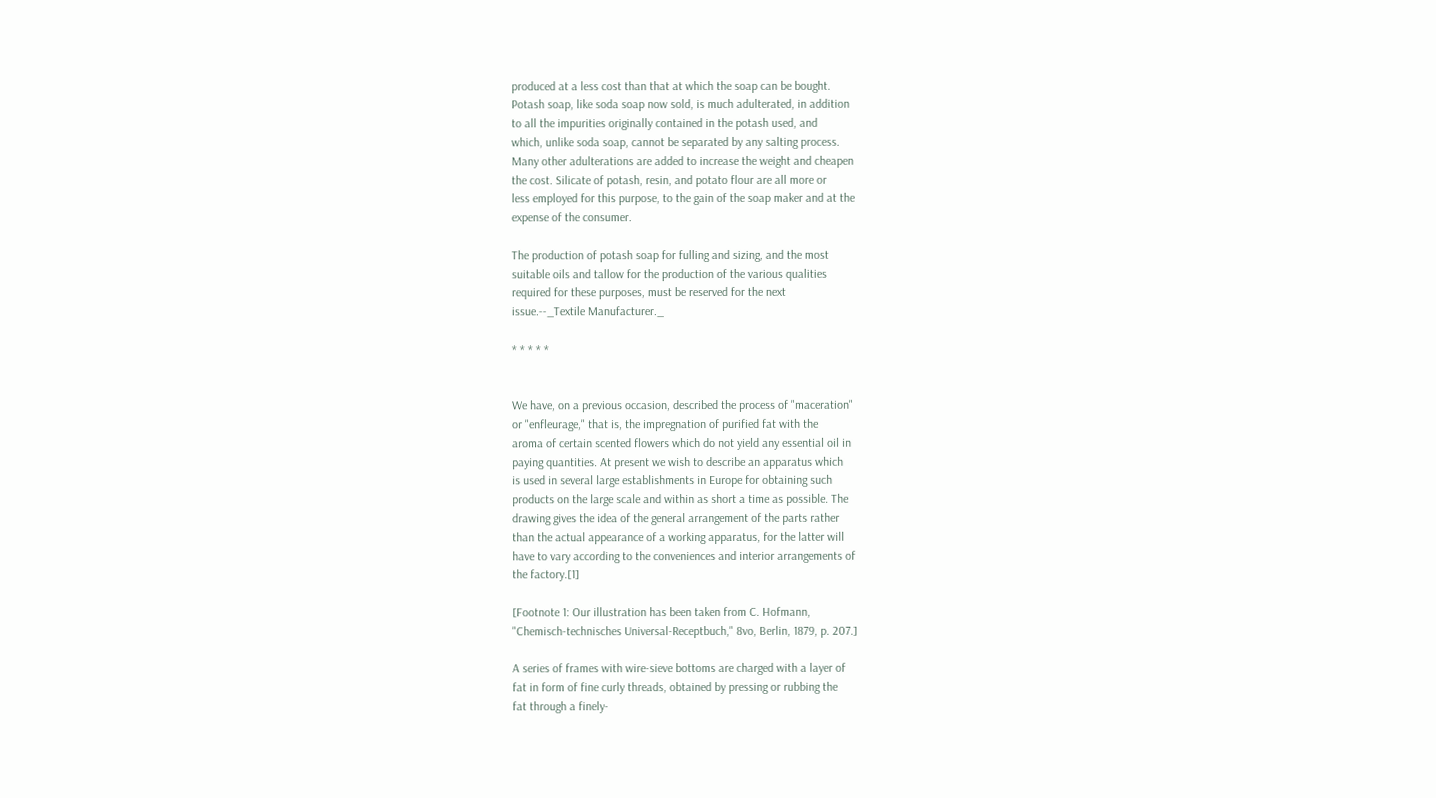produced at a less cost than that at which the soap can be bought.
Potash soap, like soda soap now sold, is much adulterated, in addition
to all the impurities originally contained in the potash used, and
which, unlike soda soap, cannot be separated by any salting process.
Many other adulterations are added to increase the weight and cheapen
the cost. Silicate of potash, resin, and potato flour are all more or
less employed for this purpose, to the gain of the soap maker and at the
expense of the consumer.

The production of potash soap for fulling and sizing, and the most
suitable oils and tallow for the production of the various qualities
required for these purposes, must be reserved for the next
issue.--_Textile Manufacturer._

* * * * *


We have, on a previous occasion, described the process of "maceration"
or "enfleurage," that is, the impregnation of purified fat with the
aroma of certain scented flowers which do not yield any essential oil in
paying quantities. At present we wish to describe an apparatus which
is used in several large establishments in Europe for obtaining such
products on the large scale and within as short a time as possible. The
drawing gives the idea of the general arrangement of the parts rather
than the actual appearance of a working apparatus, for the latter will
have to vary according to the conveniences and interior arrangements of
the factory.[1]

[Footnote 1: Our illustration has been taken from C. Hofmann,
"Chemisch-technisches Universal-Receptbuch," 8vo, Berlin, 1879, p. 207.]

A series of frames with wire-sieve bottoms are charged with a layer of
fat in form of fine curly threads, obtained by pressing or rubbing the
fat through a finely-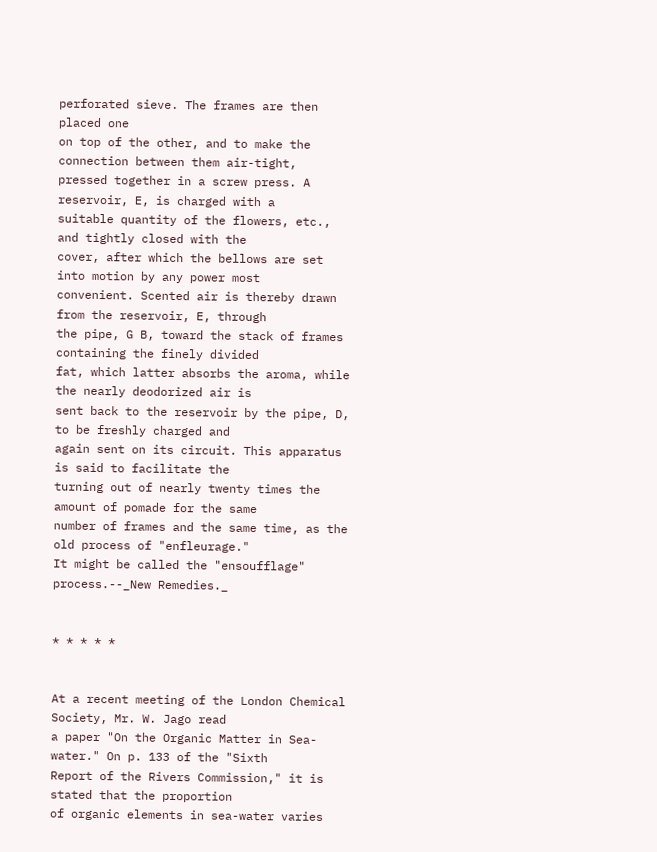perforated sieve. The frames are then placed one
on top of the other, and to make the connection between them air-tight,
pressed together in a screw press. A reservoir, E, is charged with a
suitable quantity of the flowers, etc., and tightly closed with the
cover, after which the bellows are set into motion by any power most
convenient. Scented air is thereby drawn from the reservoir, E, through
the pipe, G B, toward the stack of frames containing the finely divided
fat, which latter absorbs the aroma, while the nearly deodorized air is
sent back to the reservoir by the pipe, D, to be freshly charged and
again sent on its circuit. This apparatus is said to facilitate the
turning out of nearly twenty times the amount of pomade for the same
number of frames and the same time, as the old process of "enfleurage."
It might be called the "ensoufflage" process.--_New Remedies._


* * * * *


At a recent meeting of the London Chemical Society, Mr. W. Jago read
a paper "On the Organic Matter in Sea-water." On p. 133 of the "Sixth
Report of the Rivers Commission," it is stated that the proportion
of organic elements in sea-water varies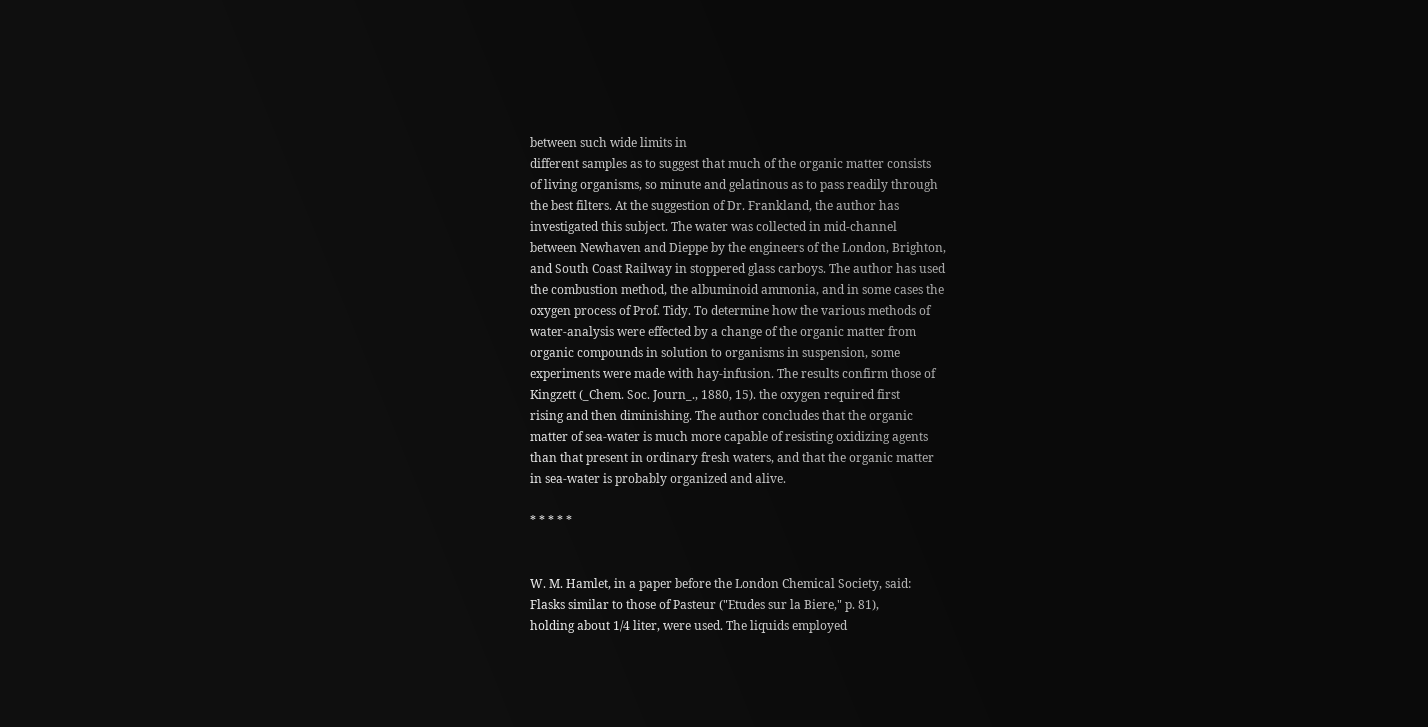between such wide limits in
different samples as to suggest that much of the organic matter consists
of living organisms, so minute and gelatinous as to pass readily through
the best filters. At the suggestion of Dr. Frankland, the author has
investigated this subject. The water was collected in mid-channel
between Newhaven and Dieppe by the engineers of the London, Brighton,
and South Coast Railway in stoppered glass carboys. The author has used
the combustion method, the albuminoid ammonia, and in some cases the
oxygen process of Prof. Tidy. To determine how the various methods of
water-analysis were effected by a change of the organic matter from
organic compounds in solution to organisms in suspension, some
experiments were made with hay-infusion. The results confirm those of
Kingzett (_Chem. Soc. Journ_., 1880, 15). the oxygen required first
rising and then diminishing. The author concludes that the organic
matter of sea-water is much more capable of resisting oxidizing agents
than that present in ordinary fresh waters, and that the organic matter
in sea-water is probably organized and alive.

* * * * *


W. M. Hamlet, in a paper before the London Chemical Society, said:
Flasks similar to those of Pasteur ("Etudes sur la Biere," p. 81),
holding about 1/4 liter, were used. The liquids employed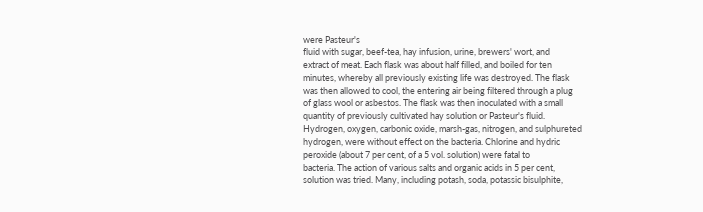were Pasteur's
fluid with sugar, beef-tea, hay infusion, urine, brewers' wort, and
extract of meat. Each flask was about half filled, and boiled for ten
minutes, whereby all previously existing life was destroyed. The flask
was then allowed to cool, the entering air being filtered through a plug
of glass wool or asbestos. The flask was then inoculated with a small
quantity of previously cultivated hay solution or Pasteur's fluid.
Hydrogen, oxygen, carbonic oxide, marsh-gas, nitrogen, and sulphureted
hydrogen, were without effect on the bacteria. Chlorine and hydric
peroxide (about 7 per cent, of a 5 vol. solution) were fatal to
bacteria. The action of various salts and organic acids in 5 per cent,
solution was tried. Many, including potash, soda, potassic bisulphite,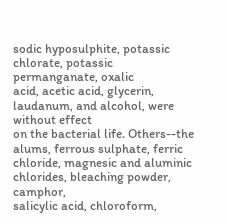sodic hyposulphite, potassic chlorate, potassic permanganate, oxalic
acid, acetic acid, glycerin, laudanum, and alcohol, were without effect
on the bacterial life. Others--the alums, ferrous sulphate, ferric
chloride, magnesic and aluminic chlorides, bleaching powder, camphor,
salicylic acid, chloroform,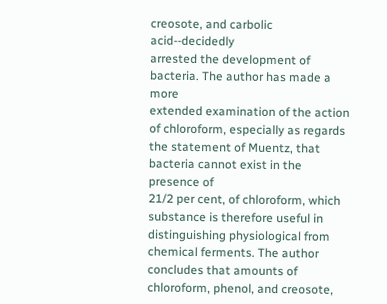creosote, and carbolic acid--decidedly
arrested the development of bacteria. The author has made a more
extended examination of the action of chloroform, especially as regards
the statement of Muentz, that bacteria cannot exist in the presence of
21/2 per cent, of chloroform, which substance is therefore useful in
distinguishing physiological from chemical ferments. The author
concludes that amounts of chloroform, phenol, and creosote,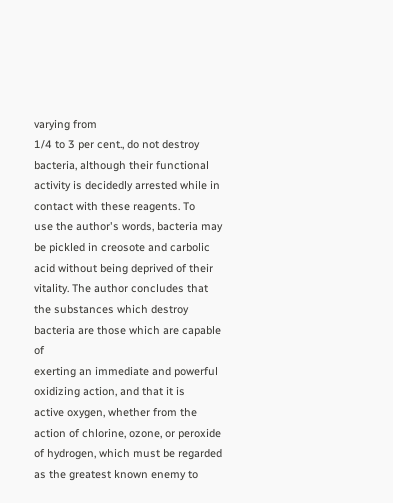varying from
1/4 to 3 per cent., do not destroy bacteria, although their functional
activity is decidedly arrested while in contact with these reagents. To
use the author's words, bacteria may be pickled in creosote and carbolic
acid without being deprived of their vitality. The author concludes that
the substances which destroy bacteria are those which are capable of
exerting an immediate and powerful oxidizing action, and that it is
active oxygen, whether from the action of chlorine, ozone, or peroxide
of hydrogen, which must be regarded as the greatest known enemy to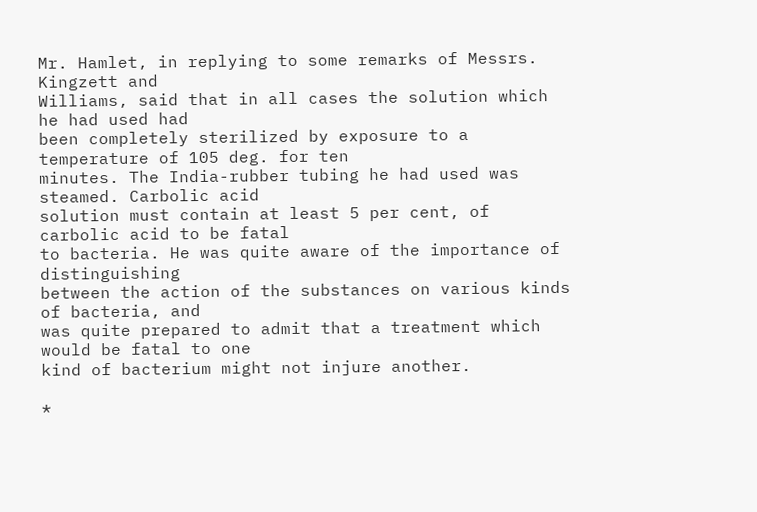Mr. Hamlet, in replying to some remarks of Messrs. Kingzett and
Williams, said that in all cases the solution which he had used had
been completely sterilized by exposure to a temperature of 105 deg. for ten
minutes. The India-rubber tubing he had used was steamed. Carbolic acid
solution must contain at least 5 per cent, of carbolic acid to be fatal
to bacteria. He was quite aware of the importance of distinguishing
between the action of the substances on various kinds of bacteria, and
was quite prepared to admit that a treatment which would be fatal to one
kind of bacterium might not injure another.

*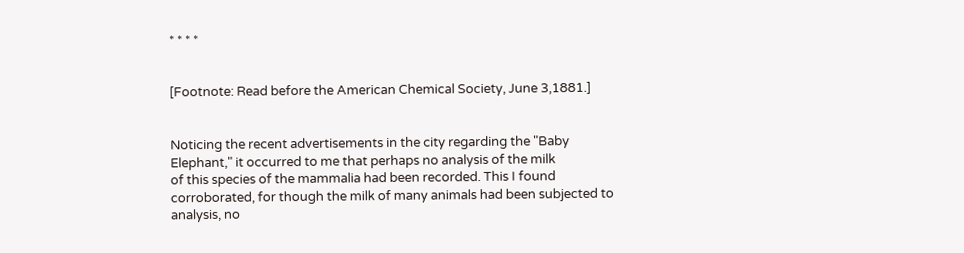* * * *


[Footnote: Read before the American Chemical Society, June 3,1881.]


Noticing the recent advertisements in the city regarding the "Baby
Elephant," it occurred to me that perhaps no analysis of the milk
of this species of the mammalia had been recorded. This I found
corroborated, for though the milk of many animals had been subjected to
analysis, no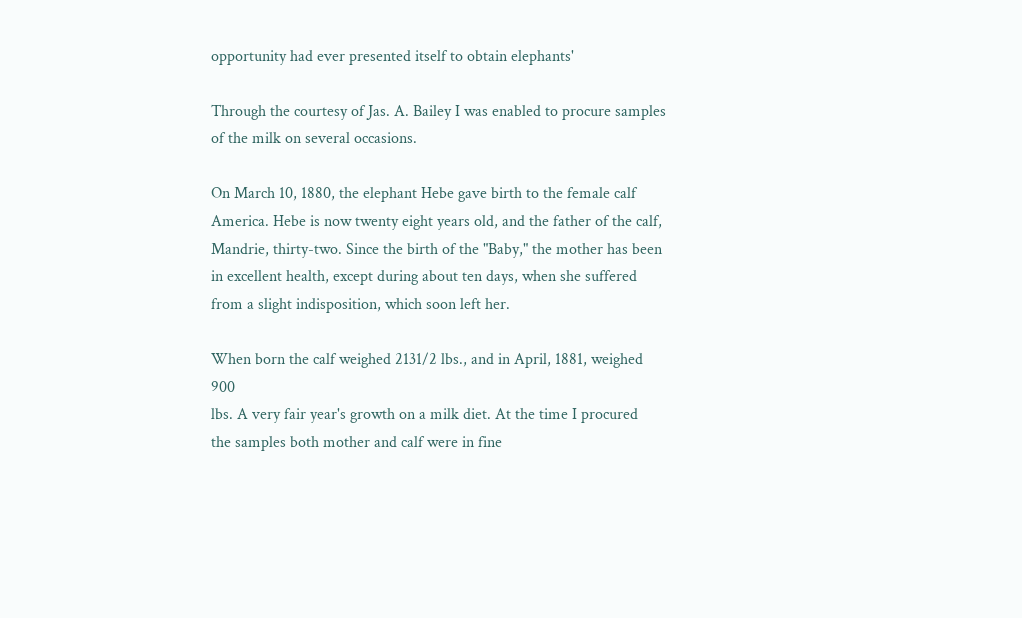opportunity had ever presented itself to obtain elephants'

Through the courtesy of Jas. A. Bailey I was enabled to procure samples
of the milk on several occasions.

On March 10, 1880, the elephant Hebe gave birth to the female calf
America. Hebe is now twenty eight years old, and the father of the calf,
Mandrie, thirty-two. Since the birth of the "Baby," the mother has been
in excellent health, except during about ten days, when she suffered
from a slight indisposition, which soon left her.

When born the calf weighed 2131/2 lbs., and in April, 1881, weighed 900
lbs. A very fair year's growth on a milk diet. At the time I procured
the samples both mother and calf were in fine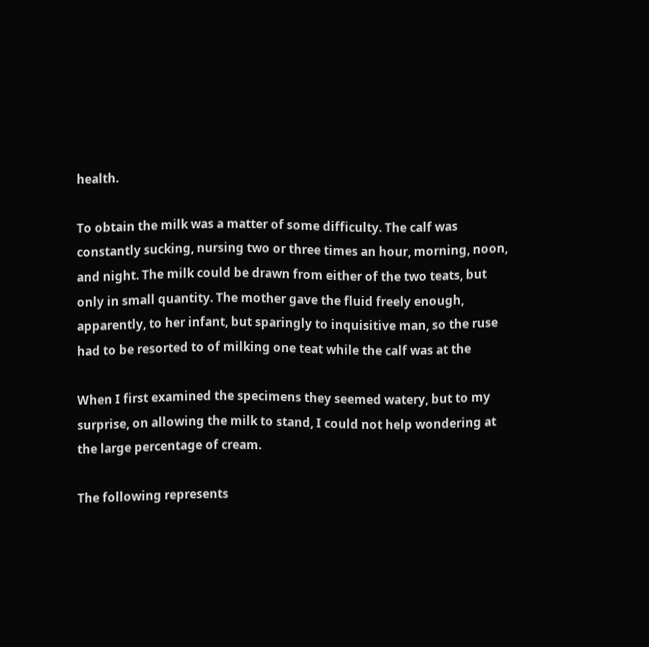health.

To obtain the milk was a matter of some difficulty. The calf was
constantly sucking, nursing two or three times an hour, morning, noon,
and night. The milk could be drawn from either of the two teats, but
only in small quantity. The mother gave the fluid freely enough,
apparently, to her infant, but sparingly to inquisitive man, so the ruse
had to be resorted to of milking one teat while the calf was at the

When I first examined the specimens they seemed watery, but to my
surprise, on allowing the milk to stand, I could not help wondering at
the large percentage of cream.

The following represents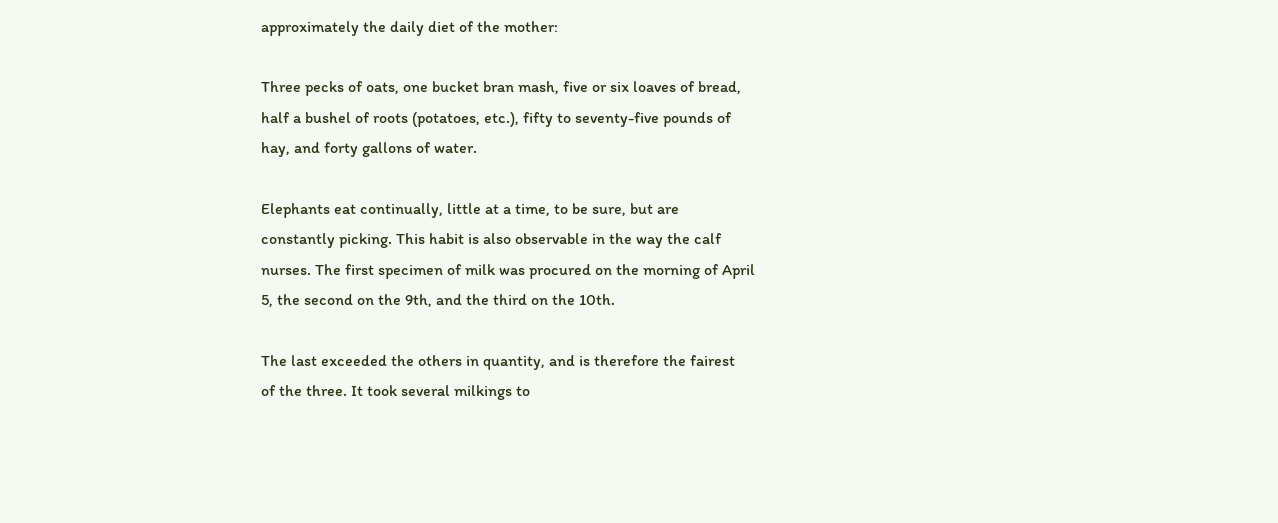approximately the daily diet of the mother:

Three pecks of oats, one bucket bran mash, five or six loaves of bread,
half a bushel of roots (potatoes, etc.), fifty to seventy-five pounds of
hay, and forty gallons of water.

Elephants eat continually, little at a time, to be sure, but are
constantly picking. This habit is also observable in the way the calf
nurses. The first specimen of milk was procured on the morning of April
5, the second on the 9th, and the third on the 10th.

The last exceeded the others in quantity, and is therefore the fairest
of the three. It took several milkings to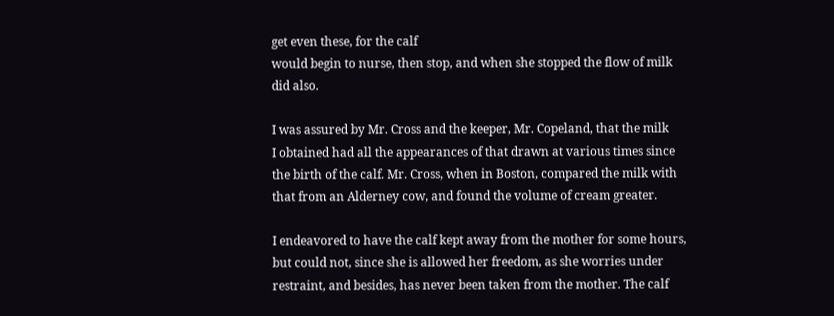get even these, for the calf
would begin to nurse, then stop, and when she stopped the flow of milk
did also.

I was assured by Mr. Cross and the keeper, Mr. Copeland, that the milk
I obtained had all the appearances of that drawn at various times since
the birth of the calf. Mr. Cross, when in Boston, compared the milk with
that from an Alderney cow, and found the volume of cream greater.

I endeavored to have the calf kept away from the mother for some hours,
but could not, since she is allowed her freedom, as she worries under
restraint, and besides, has never been taken from the mother. The calf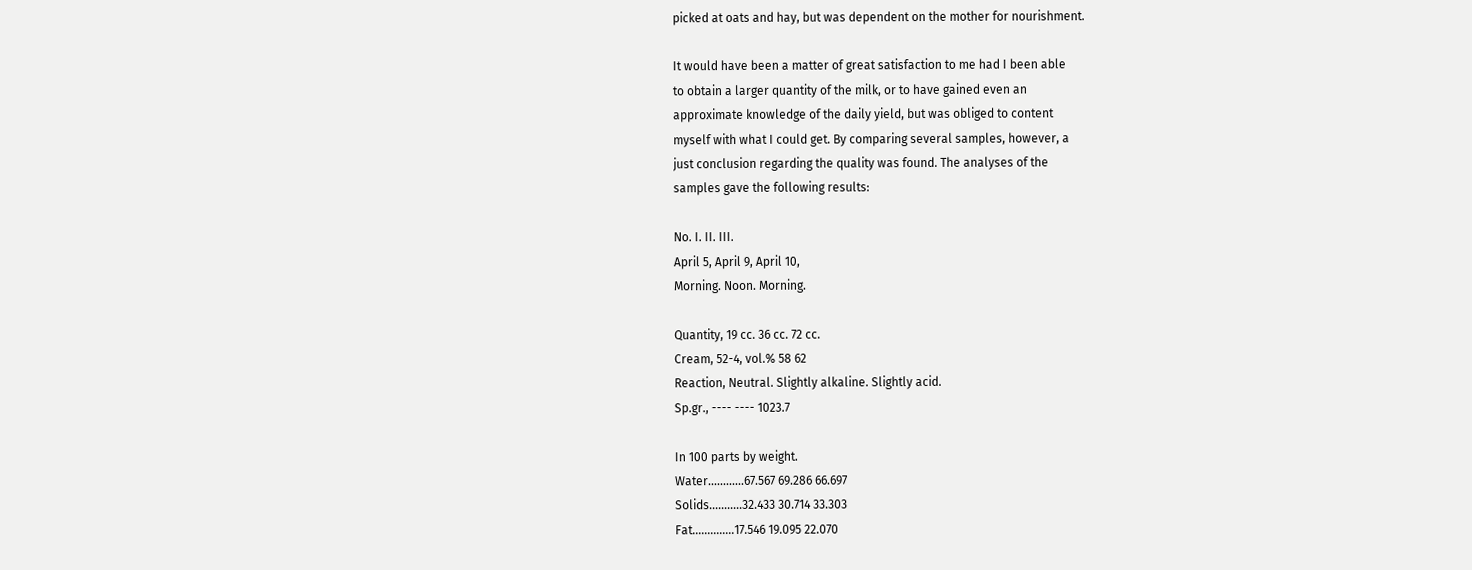picked at oats and hay, but was dependent on the mother for nourishment.

It would have been a matter of great satisfaction to me had I been able
to obtain a larger quantity of the milk, or to have gained even an
approximate knowledge of the daily yield, but was obliged to content
myself with what I could get. By comparing several samples, however, a
just conclusion regarding the quality was found. The analyses of the
samples gave the following results:

No. I. II. III.
April 5, April 9, April 10,
Morning. Noon. Morning.

Quantity, 19 cc. 36 cc. 72 cc.
Cream, 52-4, vol.% 58 62
Reaction, Neutral. Slightly alkaline. Slightly acid.
Sp.gr., ---- ---- 1023.7

In 100 parts by weight.
Water............67.567 69.286 66.697
Solids...........32.433 30.714 33.303
Fat..............17.546 19.095 22.070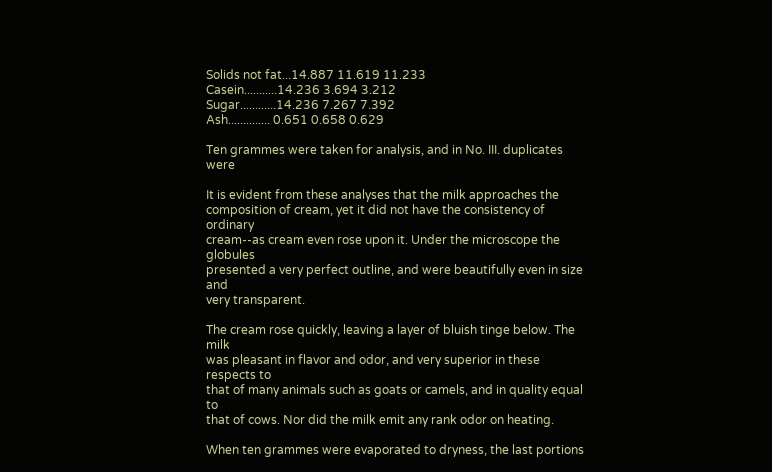Solids not fat...14.887 11.619 11.233
Casein...........14.236 3.694 3.212
Sugar............14.236 7.267 7.392
Ash.............. 0.651 0.658 0.629

Ten grammes were taken for analysis, and in No. III. duplicates were

It is evident from these analyses that the milk approaches the
composition of cream, yet it did not have the consistency of ordinary
cream--as cream even rose upon it. Under the microscope the globules
presented a very perfect outline, and were beautifully even in size and
very transparent.

The cream rose quickly, leaving a layer of bluish tinge below. The milk
was pleasant in flavor and odor, and very superior in these respects to
that of many animals such as goats or camels, and in quality equal to
that of cows. Nor did the milk emit any rank odor on heating.

When ten grammes were evaporated to dryness, the last portions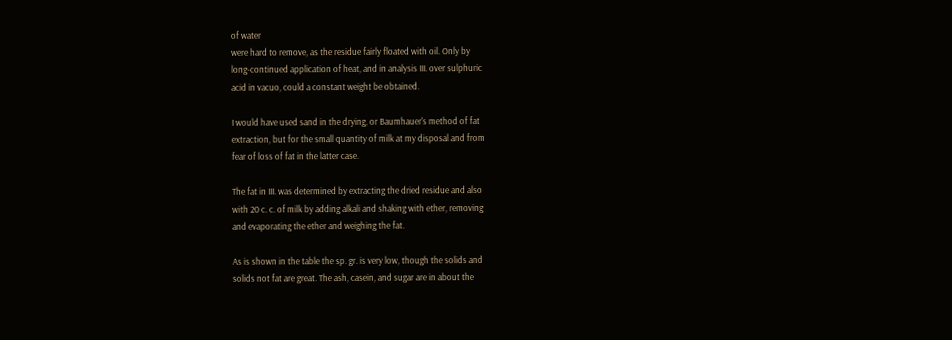of water
were hard to remove, as the residue fairly floated with oil. Only by
long-continued application of heat, and in analysis III. over sulphuric
acid in vacuo, could a constant weight be obtained.

I would have used sand in the drying, or Baumhauer's method of fat
extraction, but for the small quantity of milk at my disposal and from
fear of loss of fat in the latter case.

The fat in III. was determined by extracting the dried residue and also
with 20 c. c. of milk by adding alkali and shaking with ether, removing
and evaporating the ether and weighing the fat.

As is shown in the table the sp. gr. is very low, though the solids and
solids not fat are great. The ash, casein, and sugar are in about the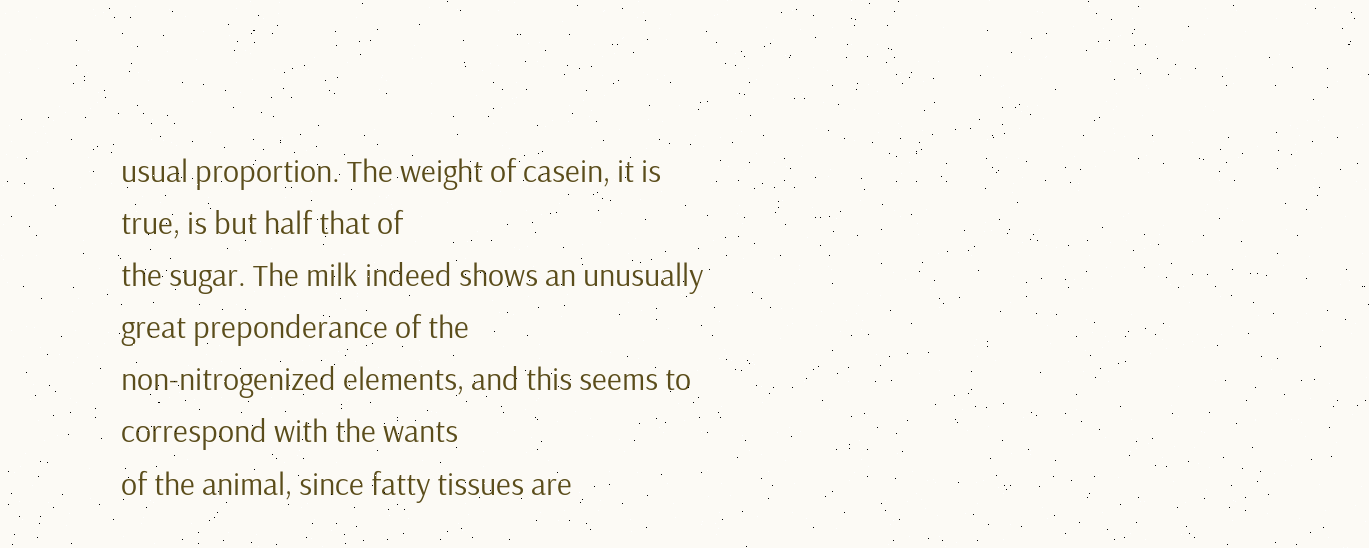usual proportion. The weight of casein, it is true, is but half that of
the sugar. The milk indeed shows an unusually great preponderance of the
non-nitrogenized elements, and this seems to correspond with the wants
of the animal, since fatty tissues are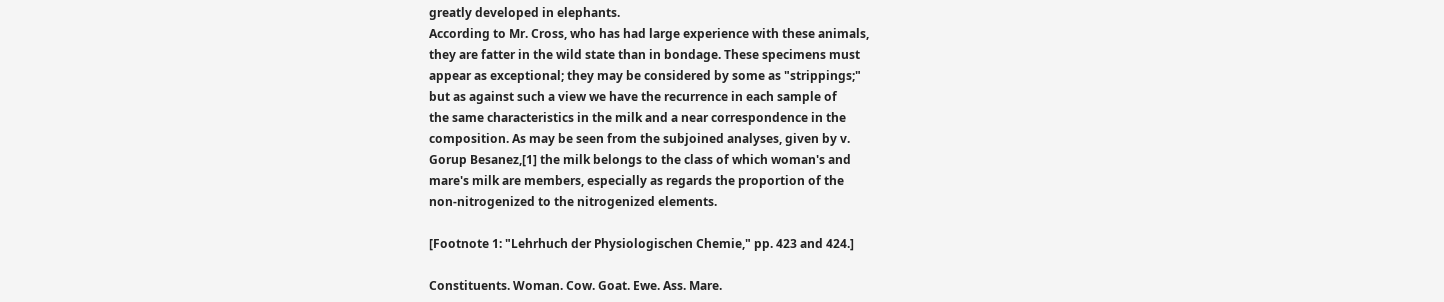greatly developed in elephants.
According to Mr. Cross, who has had large experience with these animals,
they are fatter in the wild state than in bondage. These specimens must
appear as exceptional; they may be considered by some as "strippings;"
but as against such a view we have the recurrence in each sample of
the same characteristics in the milk and a near correspondence in the
composition. As may be seen from the subjoined analyses, given by v.
Gorup Besanez,[1] the milk belongs to the class of which woman's and
mare's milk are members, especially as regards the proportion of the
non-nitrogenized to the nitrogenized elements.

[Footnote 1: "Lehrhuch der Physiologischen Chemie," pp. 423 and 424.]

Constituents. Woman. Cow. Goat. Ewe. Ass. Mare.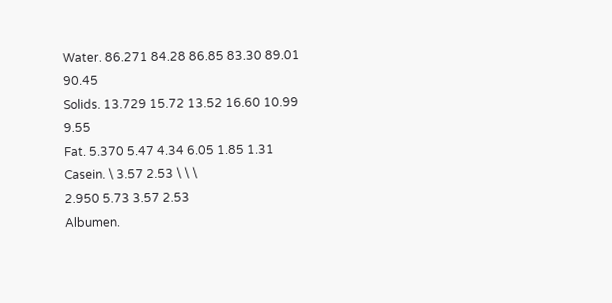Water. 86.271 84.28 86.85 83.30 89.01 90.45
Solids. 13.729 15.72 13.52 16.60 10.99 9.55
Fat. 5.370 5.47 4.34 6.05 1.85 1.31
Casein. \ 3.57 2.53 \ \ \
2.950 5.73 3.57 2.53
Albumen.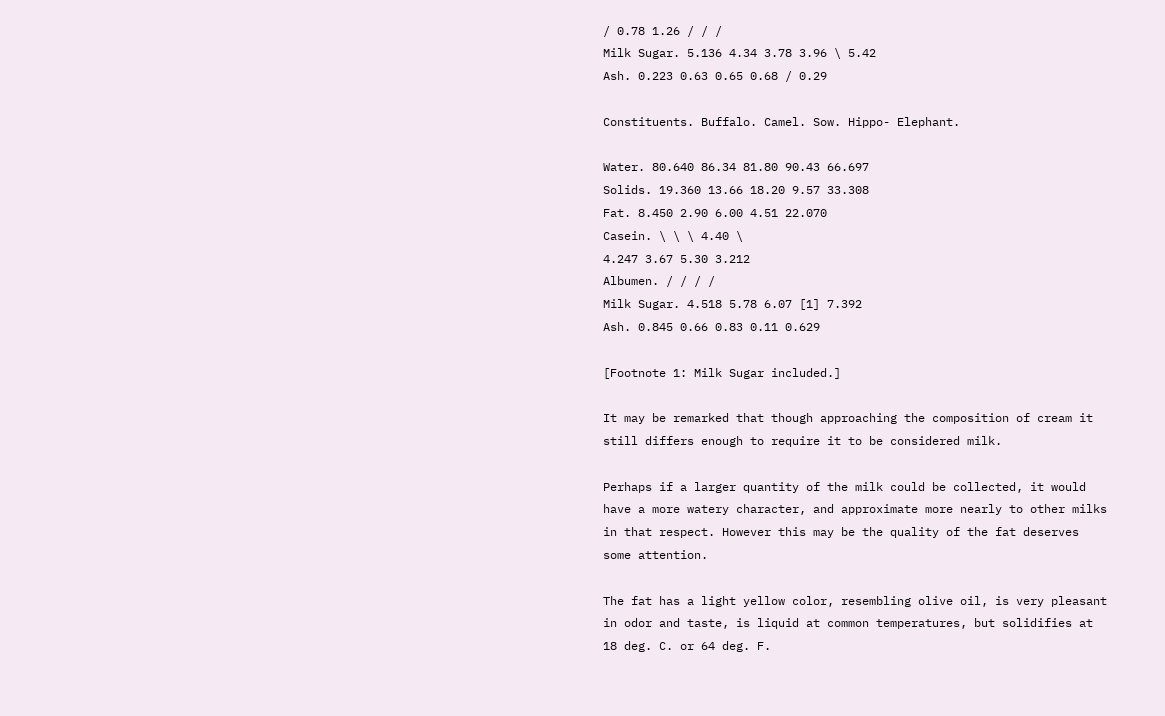/ 0.78 1.26 / / /
Milk Sugar. 5.136 4.34 3.78 3.96 \ 5.42
Ash. 0.223 0.63 0.65 0.68 / 0.29

Constituents. Buffalo. Camel. Sow. Hippo- Elephant.

Water. 80.640 86.34 81.80 90.43 66.697
Solids. 19.360 13.66 18.20 9.57 33.308
Fat. 8.450 2.90 6.00 4.51 22.070
Casein. \ \ \ 4.40 \
4.247 3.67 5.30 3.212
Albumen. / / / /
Milk Sugar. 4.518 5.78 6.07 [1] 7.392
Ash. 0.845 0.66 0.83 0.11 0.629

[Footnote 1: Milk Sugar included.]

It may be remarked that though approaching the composition of cream it
still differs enough to require it to be considered milk.

Perhaps if a larger quantity of the milk could be collected, it would
have a more watery character, and approximate more nearly to other milks
in that respect. However this may be the quality of the fat deserves
some attention.

The fat has a light yellow color, resembling olive oil, is very pleasant
in odor and taste, is liquid at common temperatures, but solidifies at
18 deg. C. or 64 deg. F.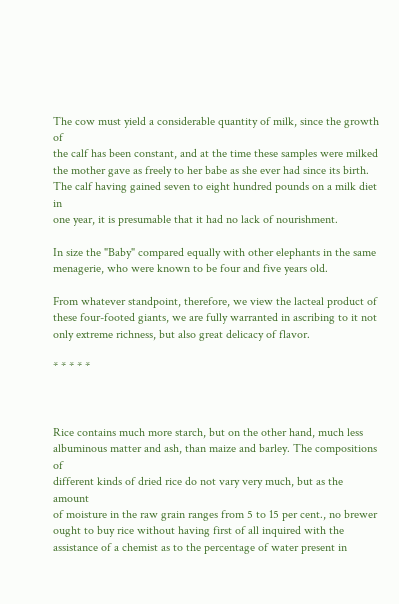The cow must yield a considerable quantity of milk, since the growth of
the calf has been constant, and at the time these samples were milked
the mother gave as freely to her babe as she ever had since its birth.
The calf having gained seven to eight hundred pounds on a milk diet in
one year, it is presumable that it had no lack of nourishment.

In size the "Baby" compared equally with other elephants in the same
menagerie, who were known to be four and five years old.

From whatever standpoint, therefore, we view the lacteal product of
these four-footed giants, we are fully warranted in ascribing to it not
only extreme richness, but also great delicacy of flavor.

* * * * *



Rice contains much more starch, but on the other hand, much less
albuminous matter and ash, than maize and barley. The compositions of
different kinds of dried rice do not vary very much, but as the amount
of moisture in the raw grain ranges from 5 to 15 per cent., no brewer
ought to buy rice without having first of all inquired with the
assistance of a chemist as to the percentage of water present in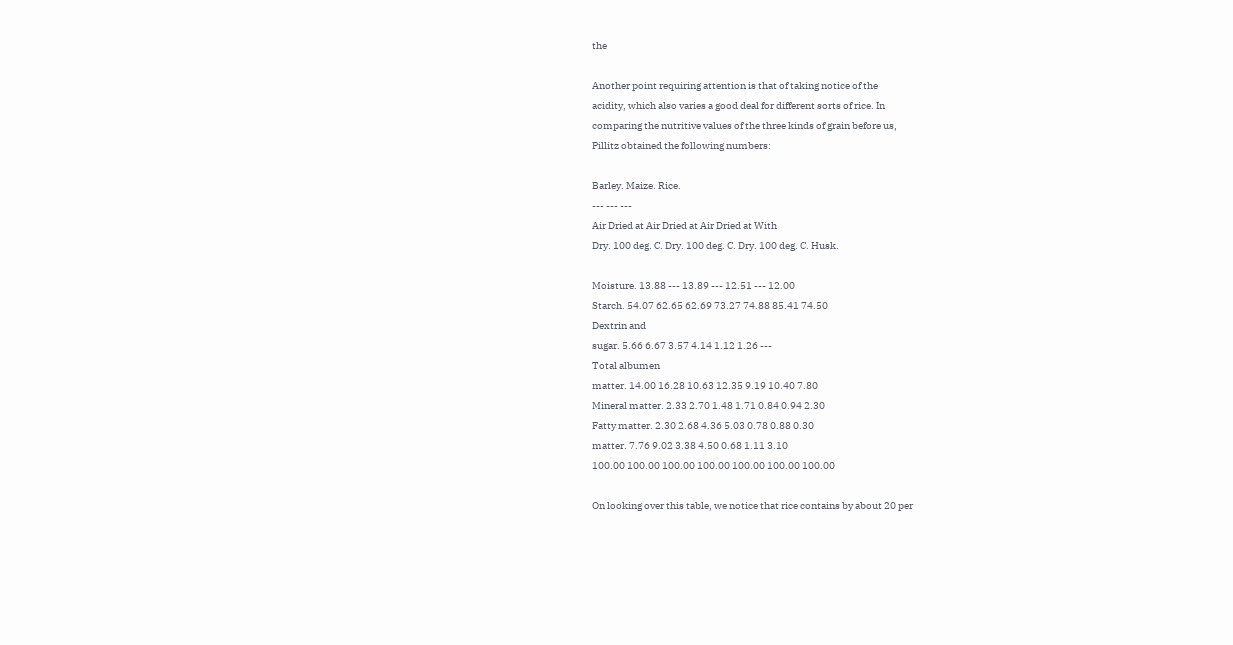the

Another point requiring attention is that of taking notice of the
acidity, which also varies a good deal for different sorts of rice. In
comparing the nutritive values of the three kinds of grain before us,
Pillitz obtained the following numbers:

Barley. Maize. Rice.
--- --- ---
Air Dried at Air Dried at Air Dried at With
Dry. 100 deg. C. Dry. 100 deg. C. Dry. 100 deg. C. Husk.

Moisture. 13.88 --- 13.89 --- 12.51 --- 12.00
Starch. 54.07 62.65 62.69 73.27 74.88 85.41 74.50
Dextrin and
sugar. 5.66 6.67 3.57 4.14 1.12 1.26 ---
Total albumen
matter. 14.00 16.28 10.63 12.35 9.19 10.40 7.80
Mineral matter. 2.33 2.70 1.48 1.71 0.84 0.94 2.30
Fatty matter. 2.30 2.68 4.36 5.03 0.78 0.88 0.30
matter. 7.76 9.02 3.38 4.50 0.68 1.11 3.10
100.00 100.00 100.00 100.00 100.00 100.00 100.00

On looking over this table, we notice that rice contains by about 20 per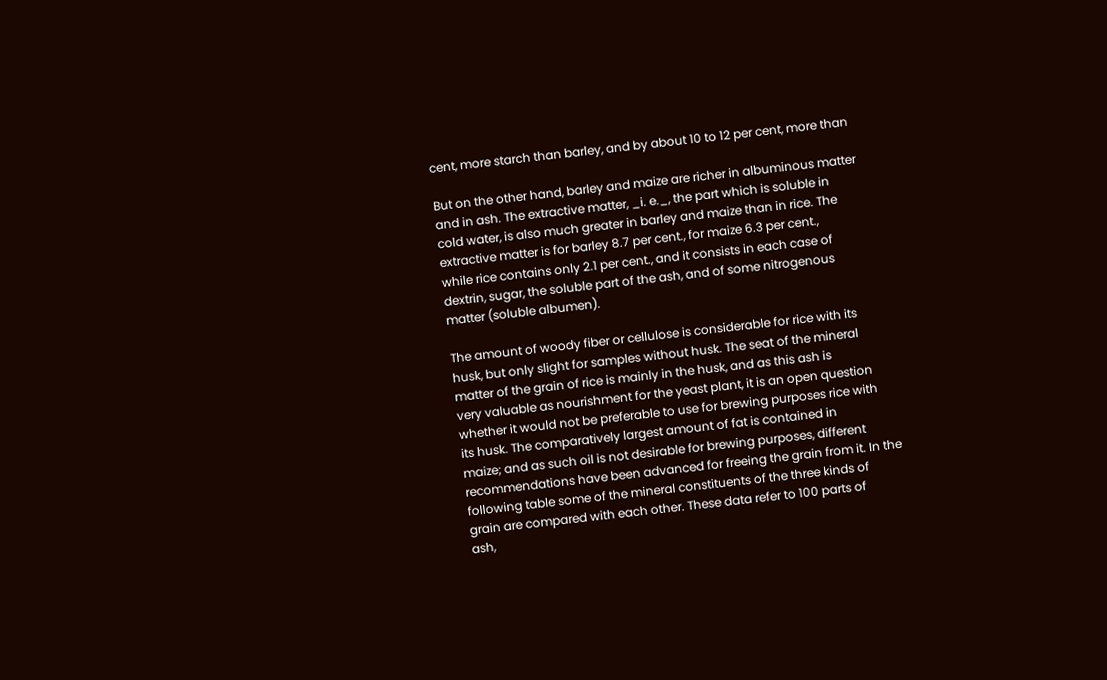cent, more starch than barley, and by about 10 to 12 per cent, more than

But on the other hand, barley and maize are richer in albuminous matter
and in ash. The extractive matter, _i. e._, the part which is soluble in
cold water, is also much greater in barley and maize than in rice. The
extractive matter is for barley 8.7 per cent., for maize 6.3 per cent.,
while rice contains only 2.1 per cent., and it consists in each case of
dextrin, sugar, the soluble part of the ash, and of some nitrogenous
matter (soluble albumen).

The amount of woody fiber or cellulose is considerable for rice with its
husk, but only slight for samples without husk. The seat of the mineral
matter of the grain of rice is mainly in the husk, and as this ash is
very valuable as nourishment for the yeast plant, it is an open question
whether it would not be preferable to use for brewing purposes rice with
its husk. The comparatively largest amount of fat is contained in
maize; and as such oil is not desirable for brewing purposes, different
recommendations have been advanced for freeing the grain from it. In the
following table some of the mineral constituents of the three kinds of
grain are compared with each other. These data refer to 100 parts of
ash,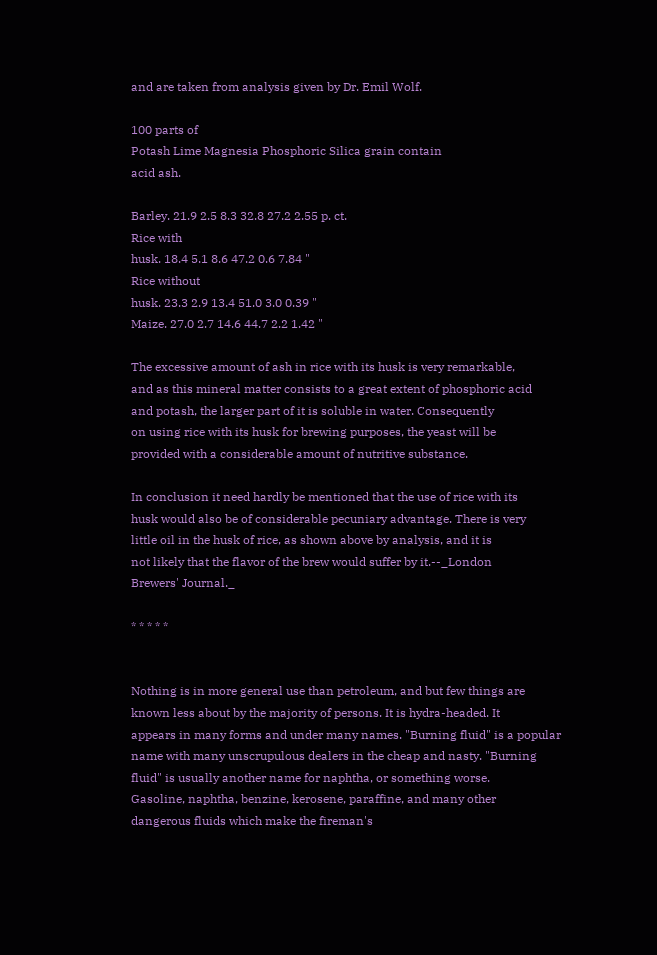and are taken from analysis given by Dr. Emil Wolf.

100 parts of
Potash Lime Magnesia Phosphoric Silica grain contain
acid ash.

Barley. 21.9 2.5 8.3 32.8 27.2 2.55 p. ct.
Rice with
husk. 18.4 5.1 8.6 47.2 0.6 7.84 "
Rice without
husk. 23.3 2.9 13.4 51.0 3.0 0.39 "
Maize. 27.0 2.7 14.6 44.7 2.2 1.42 "

The excessive amount of ash in rice with its husk is very remarkable,
and as this mineral matter consists to a great extent of phosphoric acid
and potash, the larger part of it is soluble in water. Consequently
on using rice with its husk for brewing purposes, the yeast will be
provided with a considerable amount of nutritive substance.

In conclusion it need hardly be mentioned that the use of rice with its
husk would also be of considerable pecuniary advantage. There is very
little oil in the husk of rice, as shown above by analysis, and it is
not likely that the flavor of the brew would suffer by it.--_London
Brewers' Journal._

* * * * *


Nothing is in more general use than petroleum, and but few things are
known less about by the majority of persons. It is hydra-headed. It
appears in many forms and under many names. "Burning fluid" is a popular
name with many unscrupulous dealers in the cheap and nasty. "Burning
fluid" is usually another name for naphtha, or something worse.
Gasoline, naphtha, benzine, kerosene, paraffine, and many other
dangerous fluids which make the fireman's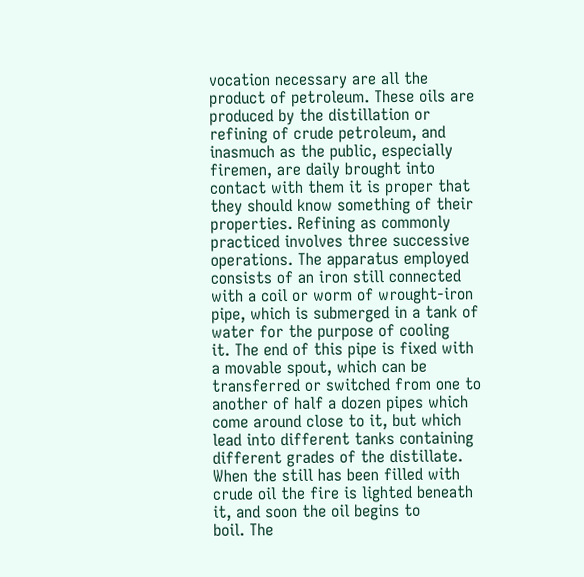vocation necessary are all the
product of petroleum. These oils are produced by the distillation or
refining of crude petroleum, and inasmuch as the public, especially
firemen, are daily brought into contact with them it is proper that
they should know something of their properties. Refining as commonly
practiced involves three successive operations. The apparatus employed
consists of an iron still connected with a coil or worm of wrought-iron
pipe, which is submerged in a tank of water for the purpose of cooling
it. The end of this pipe is fixed with a movable spout, which can be
transferred or switched from one to another of half a dozen pipes which
come around close to it, but which lead into different tanks containing
different grades of the distillate. When the still has been filled with
crude oil the fire is lighted beneath it, and soon the oil begins to
boil. The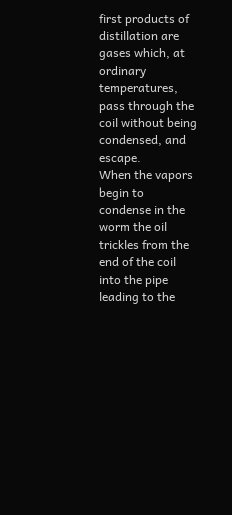first products of distillation are gases which, at ordinary
temperatures, pass through the coil without being condensed, and escape.
When the vapors begin to condense in the worm the oil trickles from the
end of the coil into the pipe leading to the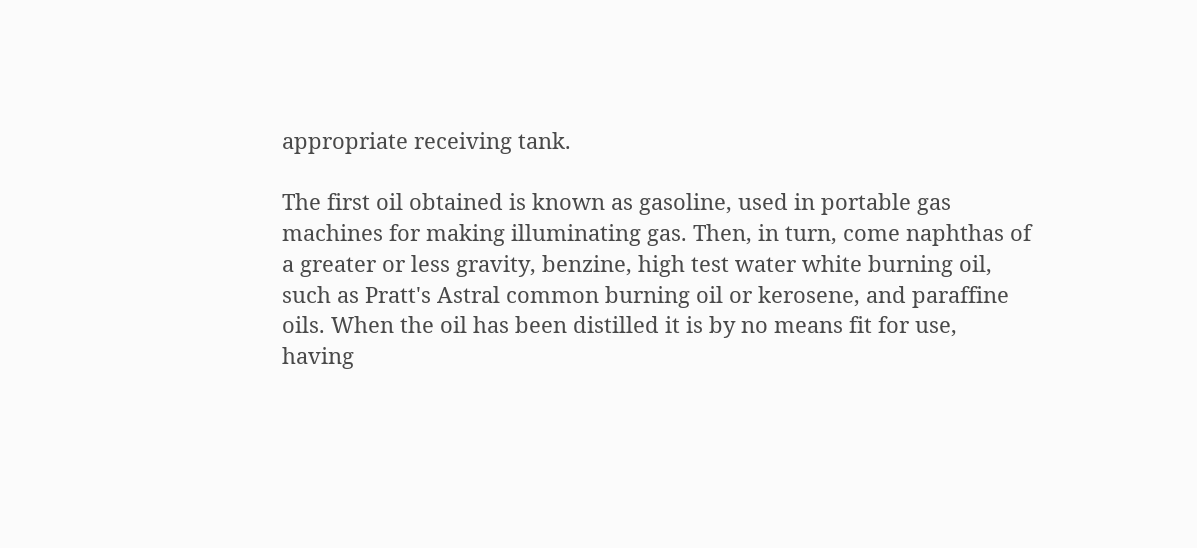appropriate receiving tank.

The first oil obtained is known as gasoline, used in portable gas
machines for making illuminating gas. Then, in turn, come naphthas of
a greater or less gravity, benzine, high test water white burning oil,
such as Pratt's Astral common burning oil or kerosene, and paraffine
oils. When the oil has been distilled it is by no means fit for use,
having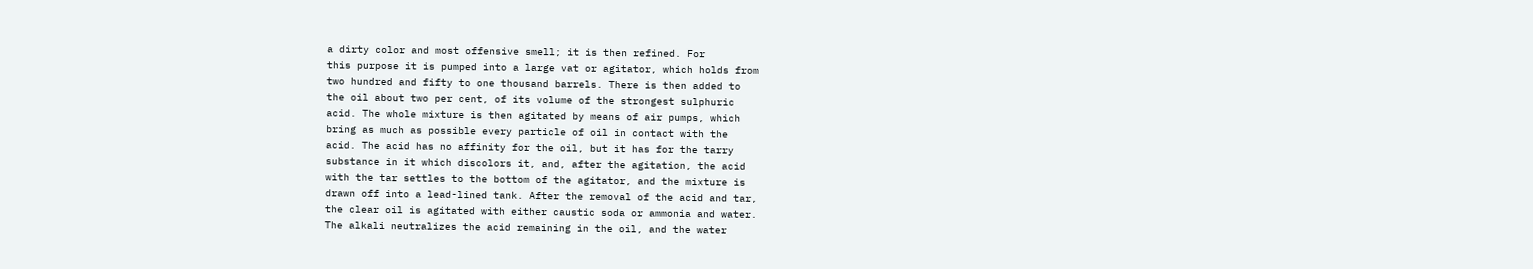a dirty color and most offensive smell; it is then refined. For
this purpose it is pumped into a large vat or agitator, which holds from
two hundred and fifty to one thousand barrels. There is then added to
the oil about two per cent, of its volume of the strongest sulphuric
acid. The whole mixture is then agitated by means of air pumps, which
bring as much as possible every particle of oil in contact with the
acid. The acid has no affinity for the oil, but it has for the tarry
substance in it which discolors it, and, after the agitation, the acid
with the tar settles to the bottom of the agitator, and the mixture is
drawn off into a lead-lined tank. After the removal of the acid and tar,
the clear oil is agitated with either caustic soda or ammonia and water.
The alkali neutralizes the acid remaining in the oil, and the water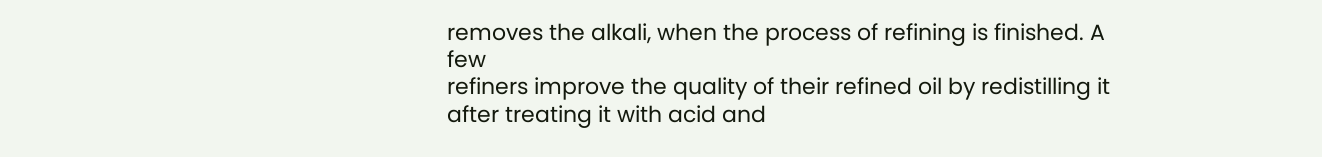removes the alkali, when the process of refining is finished. A few
refiners improve the quality of their refined oil by redistilling it
after treating it with acid and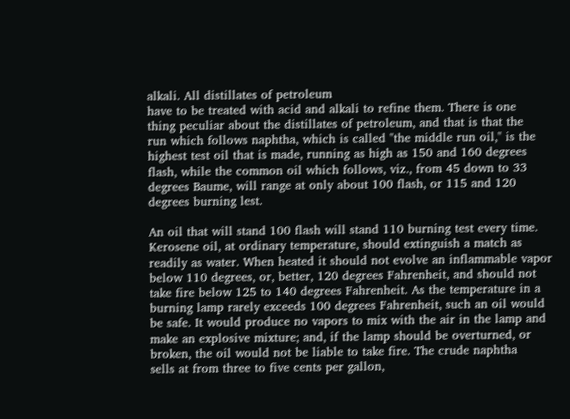alkali. All distillates of petroleum
have to be treated with acid and alkali to refine them. There is one
thing peculiar about the distillates of petroleum, and that is that the
run which follows naphtha, which is called "the middle run oil," is the
highest test oil that is made, running as high as 150 and 160 degrees
flash, while the common oil which follows, viz., from 45 down to 33
degrees Baume, will range at only about 100 flash, or 115 and 120
degrees burning lest.

An oil that will stand 100 flash will stand 110 burning test every time.
Kerosene oil, at ordinary temperature, should extinguish a match as
readily as water. When heated it should not evolve an inflammable vapor
below 110 degrees, or, better, 120 degrees Fahrenheit, and should not
take fire below 125 to 140 degrees Fahrenheit. As the temperature in a
burning lamp rarely exceeds 100 degrees Fahrenheit, such an oil would
be safe. It would produce no vapors to mix with the air in the lamp and
make an explosive mixture; and, if the lamp should be overturned, or
broken, the oil would not be liable to take fire. The crude naphtha
sells at from three to five cents per gallon,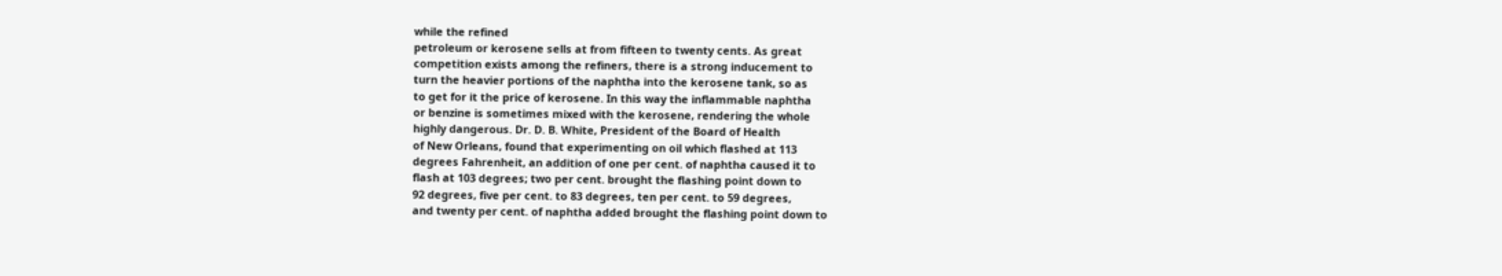while the refined
petroleum or kerosene sells at from fifteen to twenty cents. As great
competition exists among the refiners, there is a strong inducement to
turn the heavier portions of the naphtha into the kerosene tank, so as
to get for it the price of kerosene. In this way the inflammable naphtha
or benzine is sometimes mixed with the kerosene, rendering the whole
highly dangerous. Dr. D. B. White, President of the Board of Health
of New Orleans, found that experimenting on oil which flashed at 113
degrees Fahrenheit, an addition of one per cent. of naphtha caused it to
flash at 103 degrees; two per cent. brought the flashing point down to
92 degrees, five per cent. to 83 degrees, ten per cent. to 59 degrees,
and twenty per cent. of naphtha added brought the flashing point down to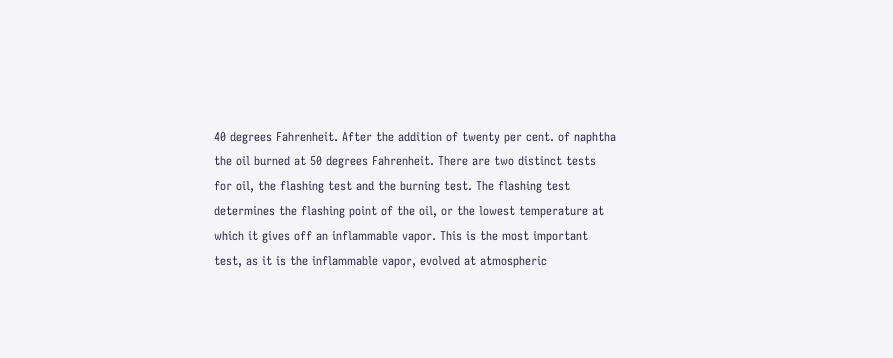40 degrees Fahrenheit. After the addition of twenty per cent. of naphtha
the oil burned at 50 degrees Fahrenheit. There are two distinct tests
for oil, the flashing test and the burning test. The flashing test
determines the flashing point of the oil, or the lowest temperature at
which it gives off an inflammable vapor. This is the most important
test, as it is the inflammable vapor, evolved at atmospheric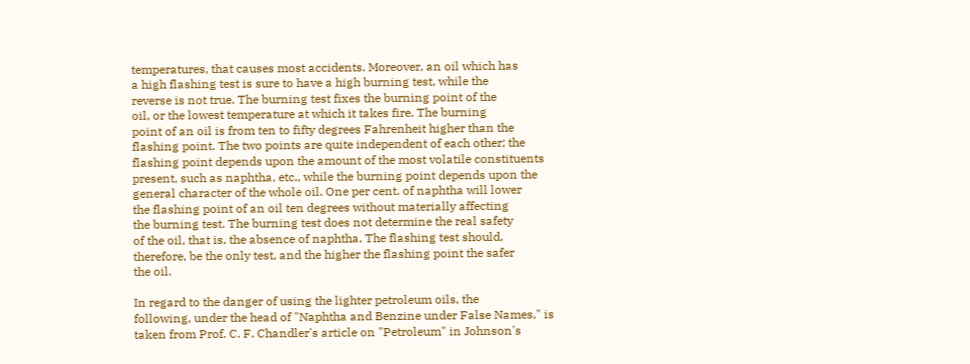temperatures, that causes most accidents. Moreover, an oil which has
a high flashing test is sure to have a high burning test, while the
reverse is not true. The burning test fixes the burning point of the
oil, or the lowest temperature at which it takes fire. The burning
point of an oil is from ten to fifty degrees Fahrenheit higher than the
flashing point. The two points are quite independent of each other; the
flashing point depends upon the amount of the most volatile constituents
present, such as naphtha, etc., while the burning point depends upon the
general character of the whole oil. One per cent. of naphtha will lower
the flashing point of an oil ten degrees without materially affecting
the burning test. The burning test does not determine the real safety
of the oil, that is, the absence of naphtha. The flashing test should,
therefore, be the only test, and the higher the flashing point the safer
the oil.

In regard to the danger of using the lighter petroleum oils, the
following, under the head of "Naphtha and Benzine under False Names," is
taken from Prof. C. F. Chandler's article on "Petroleum" in Johnson's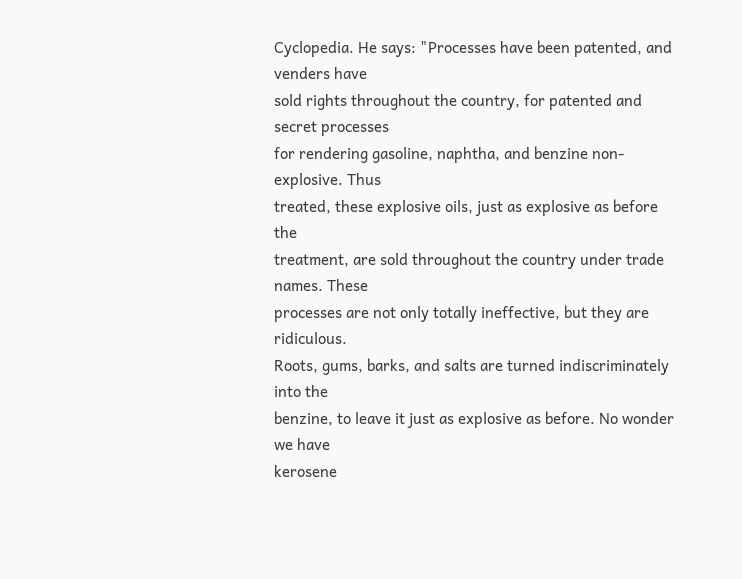Cyclopedia. He says: "Processes have been patented, and venders have
sold rights throughout the country, for patented and secret processes
for rendering gasoline, naphtha, and benzine non-explosive. Thus
treated, these explosive oils, just as explosive as before the
treatment, are sold throughout the country under trade names. These
processes are not only totally ineffective, but they are ridiculous.
Roots, gums, barks, and salts are turned indiscriminately into the
benzine, to leave it just as explosive as before. No wonder we have
kerosene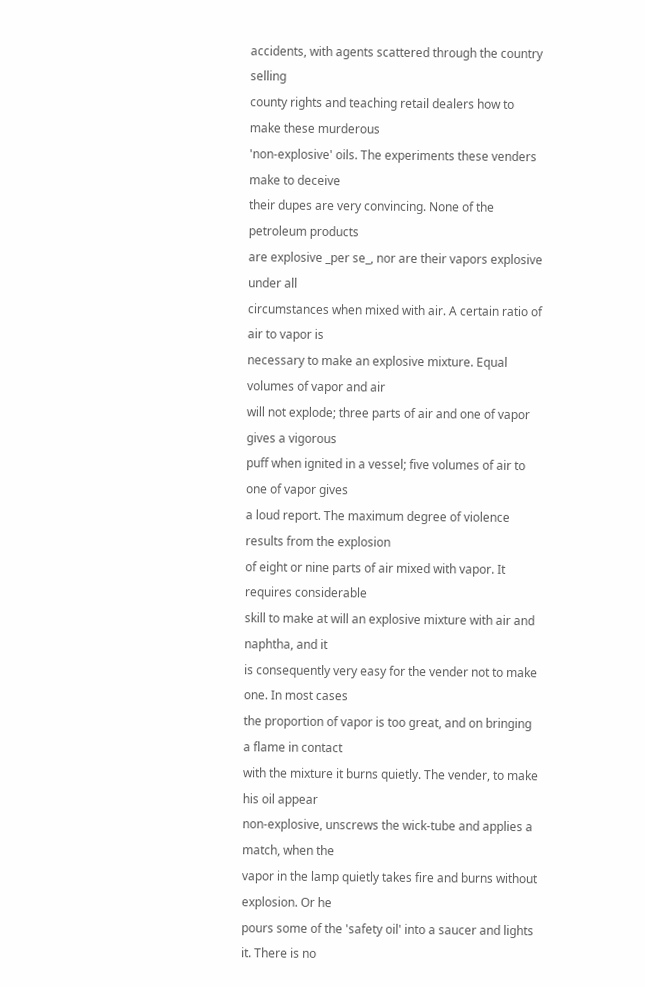accidents, with agents scattered through the country selling
county rights and teaching retail dealers how to make these murderous
'non-explosive' oils. The experiments these venders make to deceive
their dupes are very convincing. None of the petroleum products
are explosive _per se_, nor are their vapors explosive under all
circumstances when mixed with air. A certain ratio of air to vapor is
necessary to make an explosive mixture. Equal volumes of vapor and air
will not explode; three parts of air and one of vapor gives a vigorous
puff when ignited in a vessel; five volumes of air to one of vapor gives
a loud report. The maximum degree of violence results from the explosion
of eight or nine parts of air mixed with vapor. It requires considerable
skill to make at will an explosive mixture with air and naphtha, and it
is consequently very easy for the vender not to make one. In most cases
the proportion of vapor is too great, and on bringing a flame in contact
with the mixture it burns quietly. The vender, to make his oil appear
non-explosive, unscrews the wick-tube and applies a match, when the
vapor in the lamp quietly takes fire and burns without explosion. Or he
pours some of the 'safety oil' into a saucer and lights it. There is no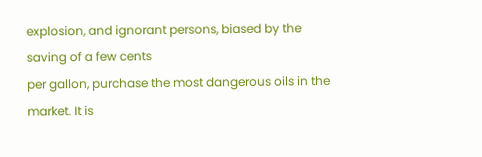explosion, and ignorant persons, biased by the saving of a few cents
per gallon, purchase the most dangerous oils in the market. It is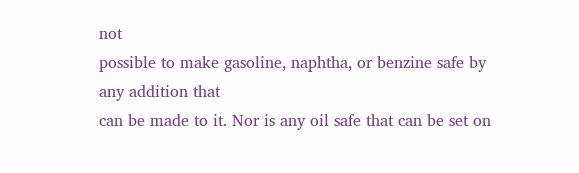not
possible to make gasoline, naphtha, or benzine safe by any addition that
can be made to it. Nor is any oil safe that can be set on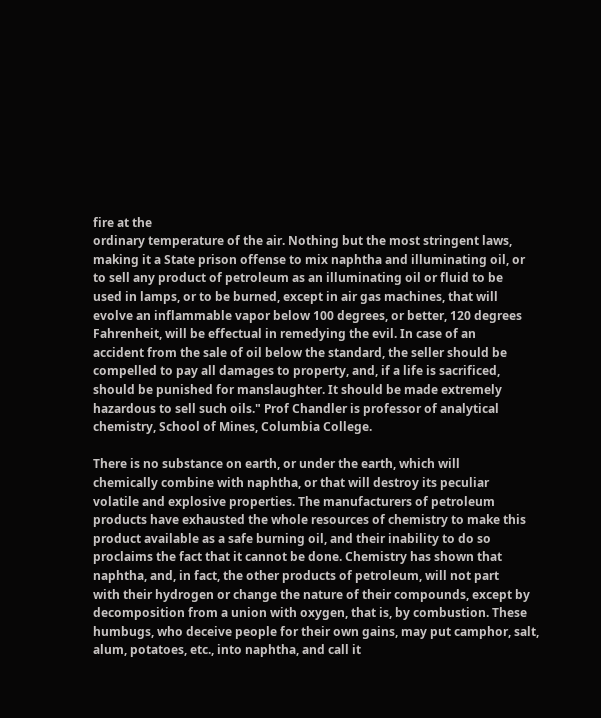fire at the
ordinary temperature of the air. Nothing but the most stringent laws,
making it a State prison offense to mix naphtha and illuminating oil, or
to sell any product of petroleum as an illuminating oil or fluid to be
used in lamps, or to be burned, except in air gas machines, that will
evolve an inflammable vapor below 100 degrees, or better, 120 degrees
Fahrenheit, will be effectual in remedying the evil. In case of an
accident from the sale of oil below the standard, the seller should be
compelled to pay all damages to property, and, if a life is sacrificed,
should be punished for manslaughter. It should be made extremely
hazardous to sell such oils." Prof Chandler is professor of analytical
chemistry, School of Mines, Columbia College.

There is no substance on earth, or under the earth, which will
chemically combine with naphtha, or that will destroy its peculiar
volatile and explosive properties. The manufacturers of petroleum
products have exhausted the whole resources of chemistry to make this
product available as a safe burning oil, and their inability to do so
proclaims the fact that it cannot be done. Chemistry has shown that
naphtha, and, in fact, the other products of petroleum, will not part
with their hydrogen or change the nature of their compounds, except by
decomposition from a union with oxygen, that is, by combustion. These
humbugs, who deceive people for their own gains, may put camphor, salt,
alum, potatoes, etc., into naphtha, and call it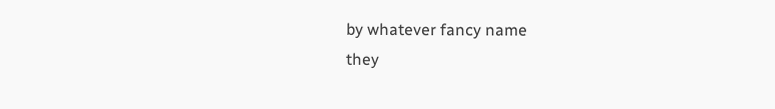by whatever fancy name
they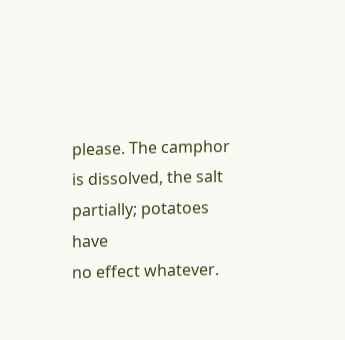please. The camphor is dissolved, the salt partially; potatoes have
no effect whatever.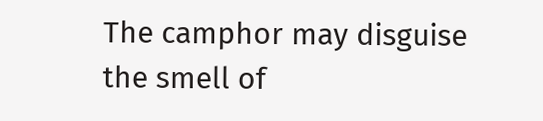The camphor may disguise the smell of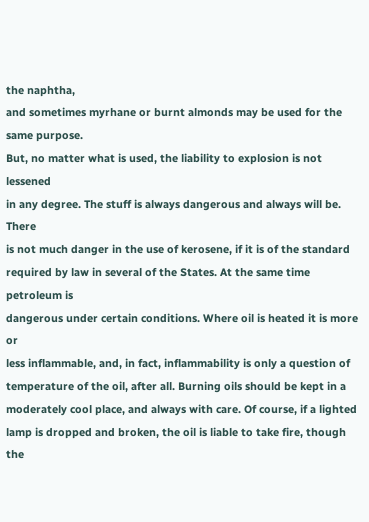the naphtha,
and sometimes myrhane or burnt almonds may be used for the same purpose.
But, no matter what is used, the liability to explosion is not lessened
in any degree. The stuff is always dangerous and always will be. There
is not much danger in the use of kerosene, if it is of the standard
required by law in several of the States. At the same time petroleum is
dangerous under certain conditions. Where oil is heated it is more or
less inflammable, and, in fact, inflammability is only a question of
temperature of the oil, after all. Burning oils should be kept in a
moderately cool place, and always with care. Of course, if a lighted
lamp is dropped and broken, the oil is liable to take fire, though the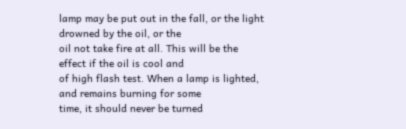lamp may be put out in the fall, or the light drowned by the oil, or the
oil not take fire at all. This will be the effect if the oil is cool and
of high flash test. When a lamp is lighted, and remains burning for some
time, it should never be turned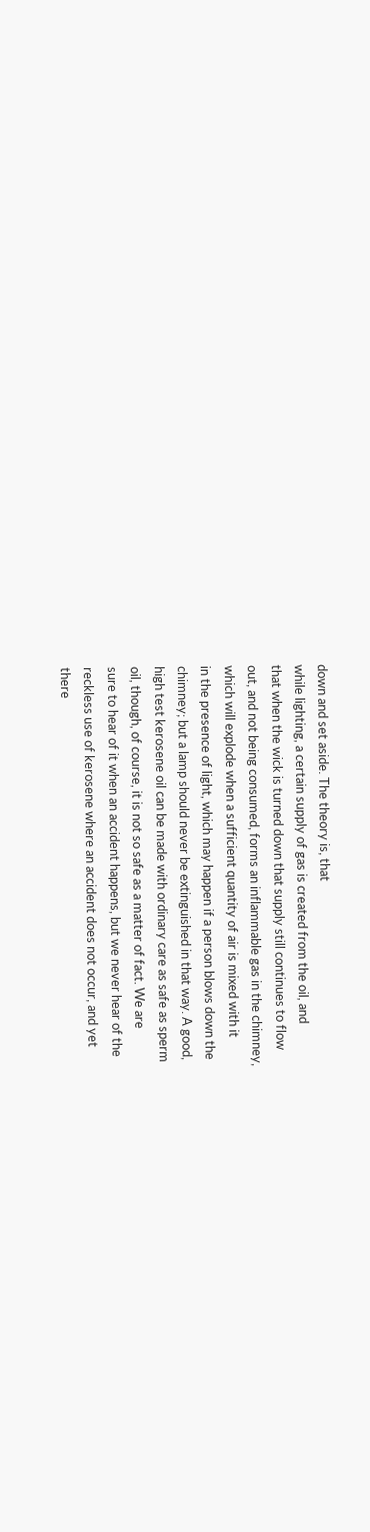down and set aside. The theory is, that
while lighting, a certain supply of gas is created from the oil, and
that when the wick is turned down that supply still continues to flow
out, and not being consumed, forms an inflammable gas in the chimney,
which will explode when a sufficient quantity of air is mixed with it
in the presence of light, which may happen if a person blows down the
chimney; but a lamp should never be extinguished in that way. A good,
high test kerosene oil can be made with ordinary care as safe as sperm
oil, though, of course, it is not so safe as a matter of fact. We are
sure to hear of it when an accident happens, but we never hear of the
reckless use of kerosene where an accident does not occur, and yet
there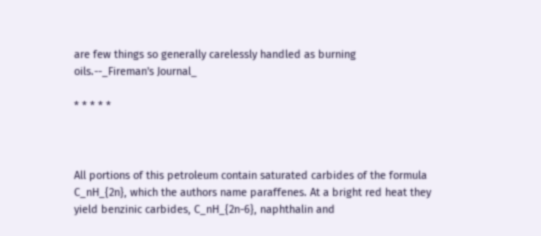are few things so generally carelessly handled as burning
oils.--_Fireman's Journal_

* * * * *



All portions of this petroleum contain saturated carbides of the formula
C_nH_{2n}, which the authors name paraffenes. At a bright red heat they
yield benzinic carbides, C_nH_{2n-6}, naphthalin and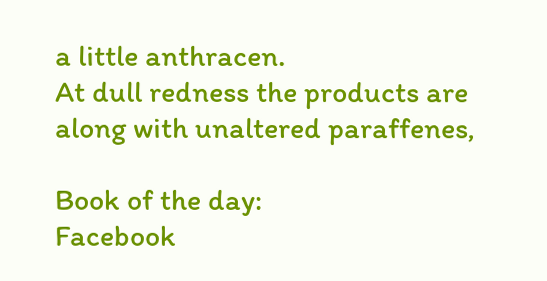a little anthracen.
At dull redness the products are along with unaltered paraffenes,

Book of the day:
Facebook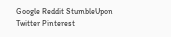Google Reddit StumbleUpon Twitter Pinterest